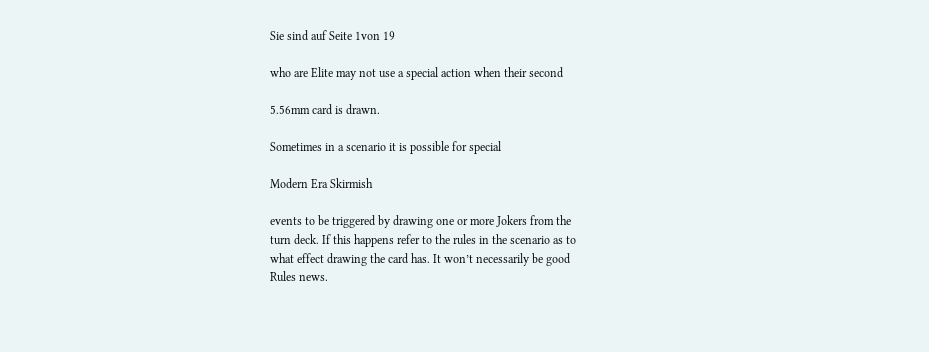Sie sind auf Seite 1von 19

who are Elite may not use a special action when their second

5.56mm card is drawn.

Sometimes in a scenario it is possible for special

Modern Era Skirmish

events to be triggered by drawing one or more Jokers from the
turn deck. If this happens refer to the rules in the scenario as to
what effect drawing the card has. It won’t necessarily be good
Rules news.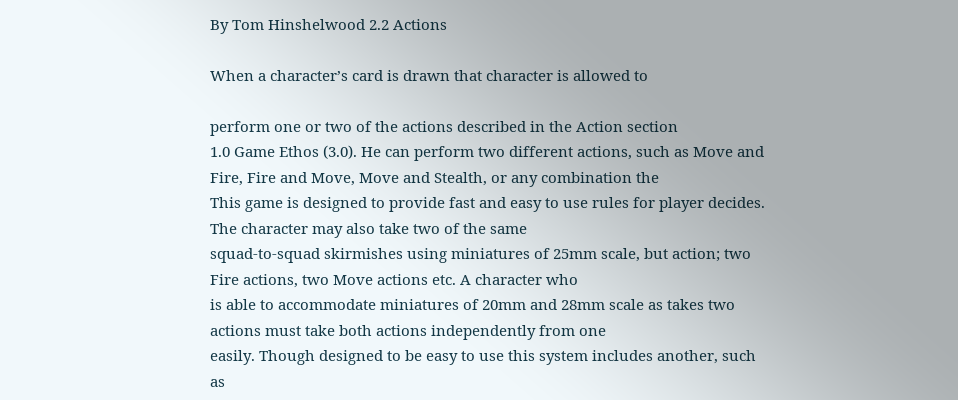By Tom Hinshelwood 2.2 Actions

When a character’s card is drawn that character is allowed to

perform one or two of the actions described in the Action section
1.0 Game Ethos (3.0). He can perform two different actions, such as Move and
Fire, Fire and Move, Move and Stealth, or any combination the
This game is designed to provide fast and easy to use rules for player decides. The character may also take two of the same
squad-to-squad skirmishes using miniatures of 25mm scale, but action; two Fire actions, two Move actions etc. A character who
is able to accommodate miniatures of 20mm and 28mm scale as takes two actions must take both actions independently from one
easily. Though designed to be easy to use this system includes another, such as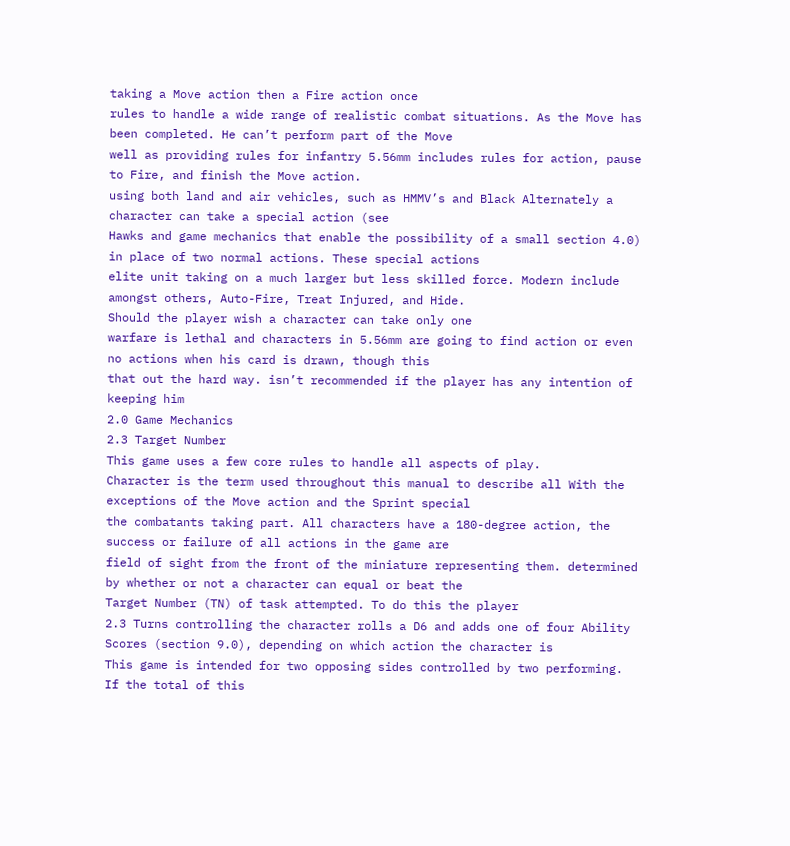taking a Move action then a Fire action once
rules to handle a wide range of realistic combat situations. As the Move has been completed. He can’t perform part of the Move
well as providing rules for infantry 5.56mm includes rules for action, pause to Fire, and finish the Move action.
using both land and air vehicles, such as HMMV’s and Black Alternately a character can take a special action (see
Hawks and game mechanics that enable the possibility of a small section 4.0) in place of two normal actions. These special actions
elite unit taking on a much larger but less skilled force. Modern include amongst others, Auto-Fire, Treat Injured, and Hide.
Should the player wish a character can take only one
warfare is lethal and characters in 5.56mm are going to find action or even no actions when his card is drawn, though this
that out the hard way. isn’t recommended if the player has any intention of keeping him
2.0 Game Mechanics
2.3 Target Number
This game uses a few core rules to handle all aspects of play.
Character is the term used throughout this manual to describe all With the exceptions of the Move action and the Sprint special
the combatants taking part. All characters have a 180-degree action, the success or failure of all actions in the game are
field of sight from the front of the miniature representing them. determined by whether or not a character can equal or beat the
Target Number (TN) of task attempted. To do this the player
2.3 Turns controlling the character rolls a D6 and adds one of four Ability
Scores (section 9.0), depending on which action the character is
This game is intended for two opposing sides controlled by two performing. If the total of this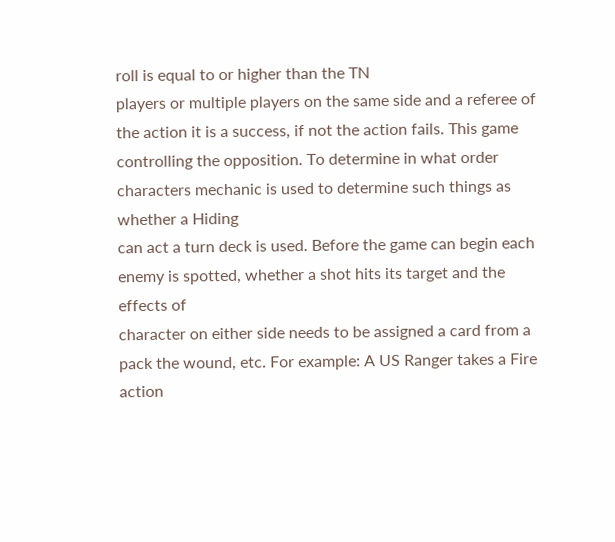roll is equal to or higher than the TN
players or multiple players on the same side and a referee of the action it is a success, if not the action fails. This game
controlling the opposition. To determine in what order characters mechanic is used to determine such things as whether a Hiding
can act a turn deck is used. Before the game can begin each enemy is spotted, whether a shot hits its target and the effects of
character on either side needs to be assigned a card from a pack the wound, etc. For example: A US Ranger takes a Fire action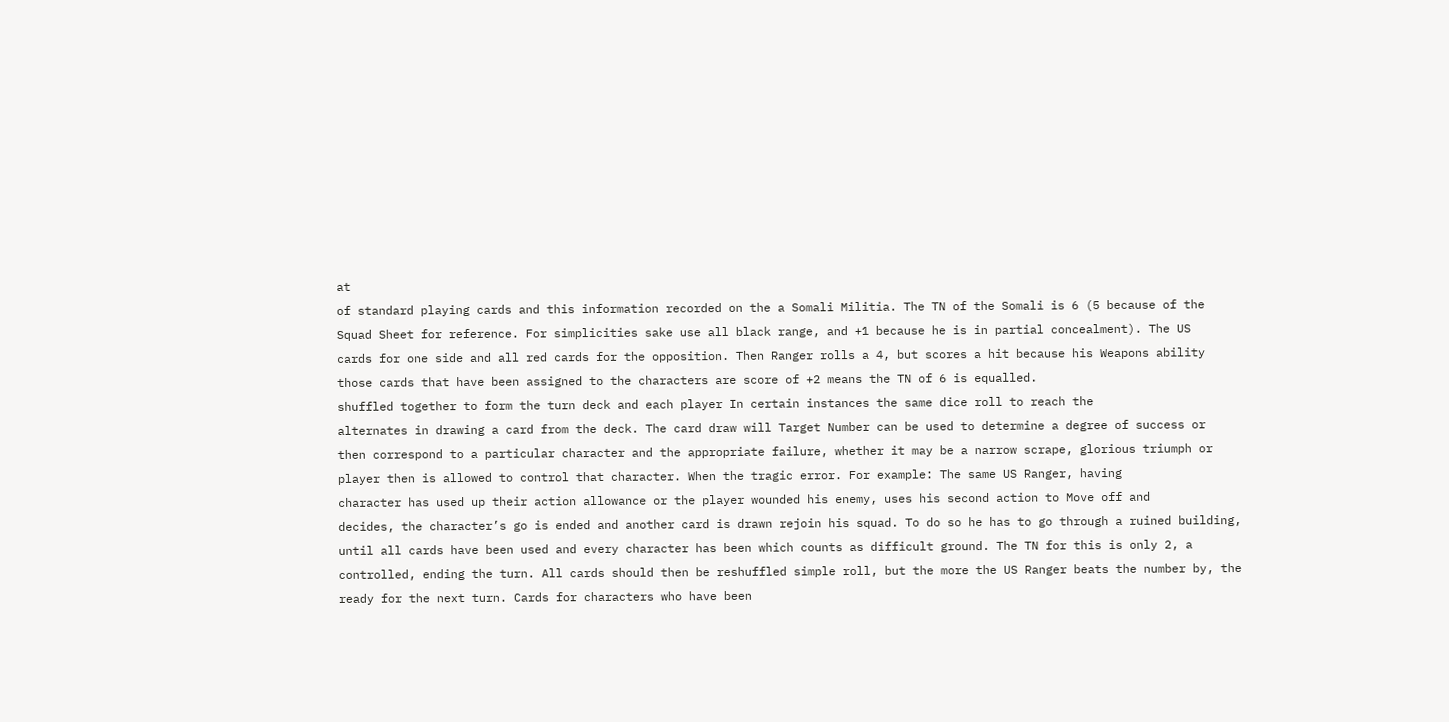at
of standard playing cards and this information recorded on the a Somali Militia. The TN of the Somali is 6 (5 because of the
Squad Sheet for reference. For simplicities sake use all black range, and +1 because he is in partial concealment). The US
cards for one side and all red cards for the opposition. Then Ranger rolls a 4, but scores a hit because his Weapons ability
those cards that have been assigned to the characters are score of +2 means the TN of 6 is equalled.
shuffled together to form the turn deck and each player In certain instances the same dice roll to reach the
alternates in drawing a card from the deck. The card draw will Target Number can be used to determine a degree of success or
then correspond to a particular character and the appropriate failure, whether it may be a narrow scrape, glorious triumph or
player then is allowed to control that character. When the tragic error. For example: The same US Ranger, having
character has used up their action allowance or the player wounded his enemy, uses his second action to Move off and
decides, the character’s go is ended and another card is drawn rejoin his squad. To do so he has to go through a ruined building,
until all cards have been used and every character has been which counts as difficult ground. The TN for this is only 2, a
controlled, ending the turn. All cards should then be reshuffled simple roll, but the more the US Ranger beats the number by, the
ready for the next turn. Cards for characters who have been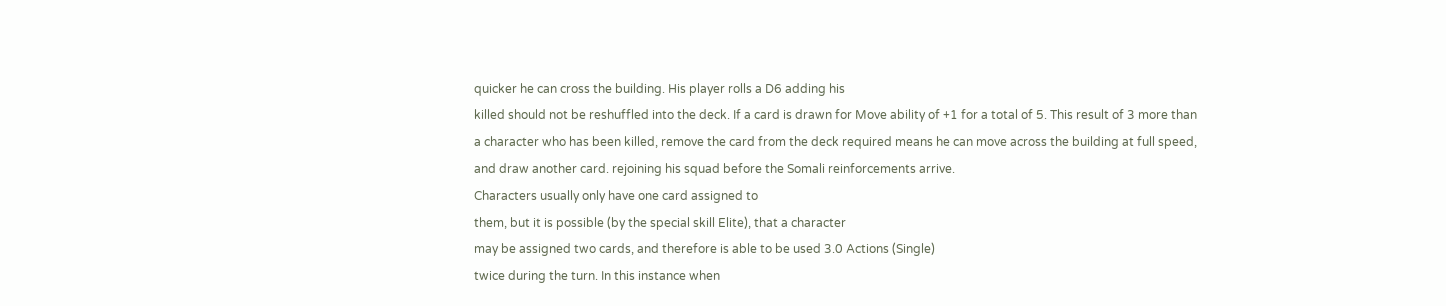quicker he can cross the building. His player rolls a D6 adding his
killed should not be reshuffled into the deck. If a card is drawn for Move ability of +1 for a total of 5. This result of 3 more than
a character who has been killed, remove the card from the deck required means he can move across the building at full speed,
and draw another card. rejoining his squad before the Somali reinforcements arrive.
Characters usually only have one card assigned to
them, but it is possible (by the special skill Elite), that a character
may be assigned two cards, and therefore is able to be used 3.0 Actions (Single)
twice during the turn. In this instance when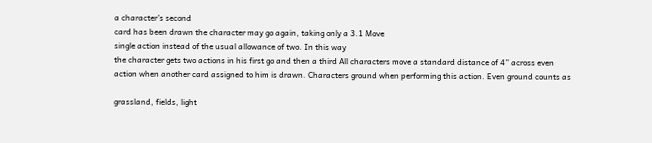a character’s second
card has been drawn the character may go again, taking only a 3.1 Move
single action instead of the usual allowance of two. In this way
the character gets two actions in his first go and then a third All characters move a standard distance of 4” across even
action when another card assigned to him is drawn. Characters ground when performing this action. Even ground counts as

grassland, fields, light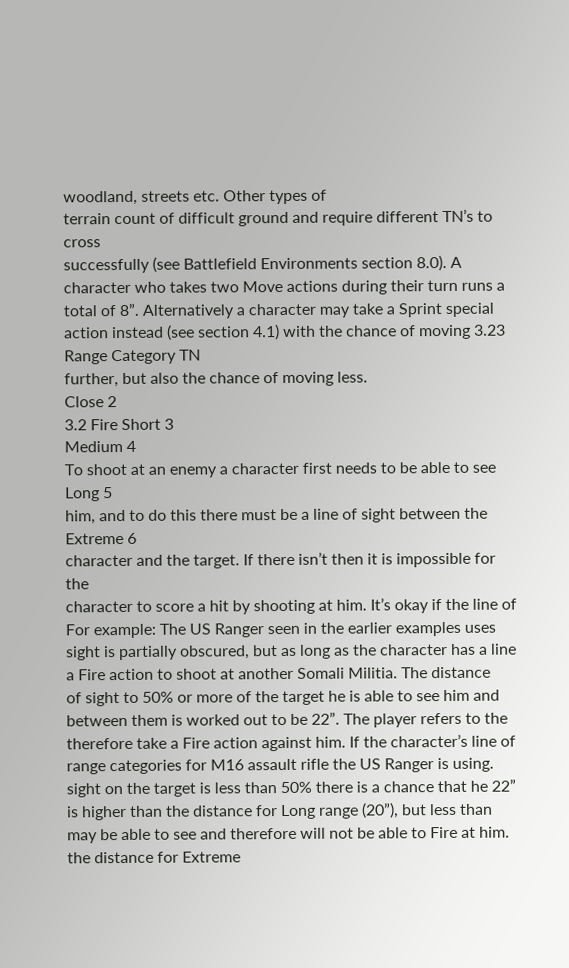woodland, streets etc. Other types of
terrain count of difficult ground and require different TN’s to cross
successfully (see Battlefield Environments section 8.0). A
character who takes two Move actions during their turn runs a
total of 8”. Alternatively a character may take a Sprint special
action instead (see section 4.1) with the chance of moving 3.23 Range Category TN
further, but also the chance of moving less.
Close 2
3.2 Fire Short 3
Medium 4
To shoot at an enemy a character first needs to be able to see Long 5
him, and to do this there must be a line of sight between the Extreme 6
character and the target. If there isn’t then it is impossible for the
character to score a hit by shooting at him. It’s okay if the line of For example: The US Ranger seen in the earlier examples uses
sight is partially obscured, but as long as the character has a line a Fire action to shoot at another Somali Militia. The distance
of sight to 50% or more of the target he is able to see him and between them is worked out to be 22”. The player refers to the
therefore take a Fire action against him. If the character’s line of range categories for M16 assault rifle the US Ranger is using.
sight on the target is less than 50% there is a chance that he 22” is higher than the distance for Long range (20”), but less than
may be able to see and therefore will not be able to Fire at him. the distance for Extreme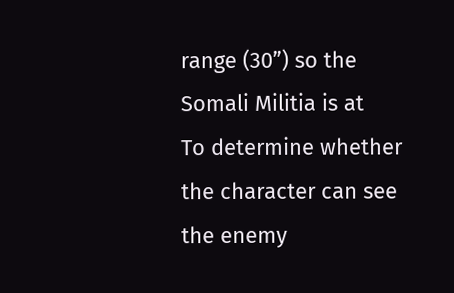range (30”) so the Somali Militia is at
To determine whether the character can see the enemy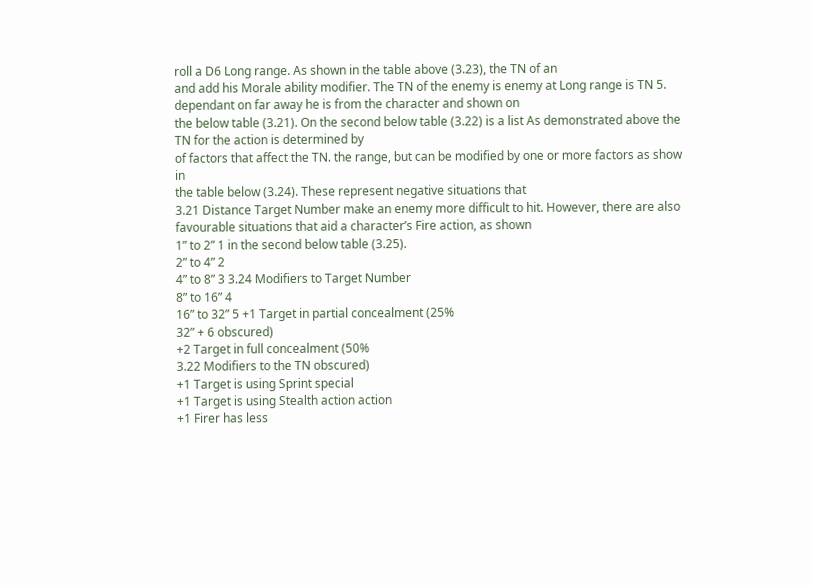roll a D6 Long range. As shown in the table above (3.23), the TN of an
and add his Morale ability modifier. The TN of the enemy is enemy at Long range is TN 5.
dependant on far away he is from the character and shown on
the below table (3.21). On the second below table (3.22) is a list As demonstrated above the TN for the action is determined by
of factors that affect the TN. the range, but can be modified by one or more factors as show in
the table below (3.24). These represent negative situations that
3.21 Distance Target Number make an enemy more difficult to hit. However, there are also
favourable situations that aid a character’s Fire action, as shown
1” to 2” 1 in the second below table (3.25).
2” to 4” 2
4” to 8” 3 3.24 Modifiers to Target Number
8” to 16” 4
16” to 32” 5 +1 Target in partial concealment (25%
32” + 6 obscured)
+2 Target in full concealment (50%
3.22 Modifiers to the TN obscured)
+1 Target is using Sprint special
+1 Target is using Stealth action action
+1 Firer has less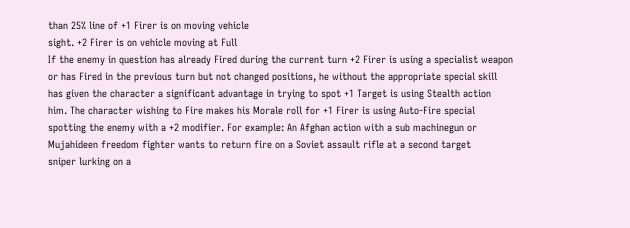than 25% line of +1 Firer is on moving vehicle
sight. +2 Firer is on vehicle moving at Full
If the enemy in question has already Fired during the current turn +2 Firer is using a specialist weapon
or has Fired in the previous turn but not changed positions, he without the appropriate special skill
has given the character a significant advantage in trying to spot +1 Target is using Stealth action
him. The character wishing to Fire makes his Morale roll for +1 Firer is using Auto-Fire special
spotting the enemy with a +2 modifier. For example: An Afghan action with a sub machinegun or
Mujahideen freedom fighter wants to return fire on a Soviet assault rifle at a second target
sniper lurking on a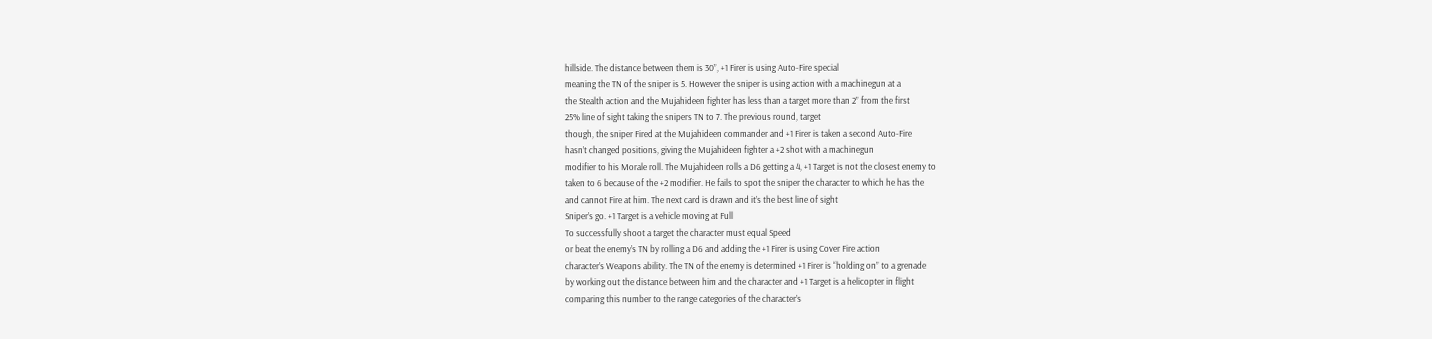hillside. The distance between them is 30”, +1 Firer is using Auto-Fire special
meaning the TN of the sniper is 5. However the sniper is using action with a machinegun at a
the Stealth action and the Mujahideen fighter has less than a target more than 2” from the first
25% line of sight taking the snipers TN to 7. The previous round, target
though, the sniper Fired at the Mujahideen commander and +1 Firer is taken a second Auto-Fire
hasn’t changed positions, giving the Mujahideen fighter a +2 shot with a machinegun
modifier to his Morale roll. The Mujahideen rolls a D6 getting a 4, +1 Target is not the closest enemy to
taken to 6 because of the +2 modifier. He fails to spot the sniper the character to which he has the
and cannot Fire at him. The next card is drawn and it’s the best line of sight
Sniper’s go. +1 Target is a vehicle moving at Full
To successfully shoot a target the character must equal Speed
or beat the enemy’s TN by rolling a D6 and adding the +1 Firer is using Cover Fire action
character’s Weapons ability. The TN of the enemy is determined +1 Firer is “holding on” to a grenade
by working out the distance between him and the character and +1 Target is a helicopter in flight
comparing this number to the range categories of the character’s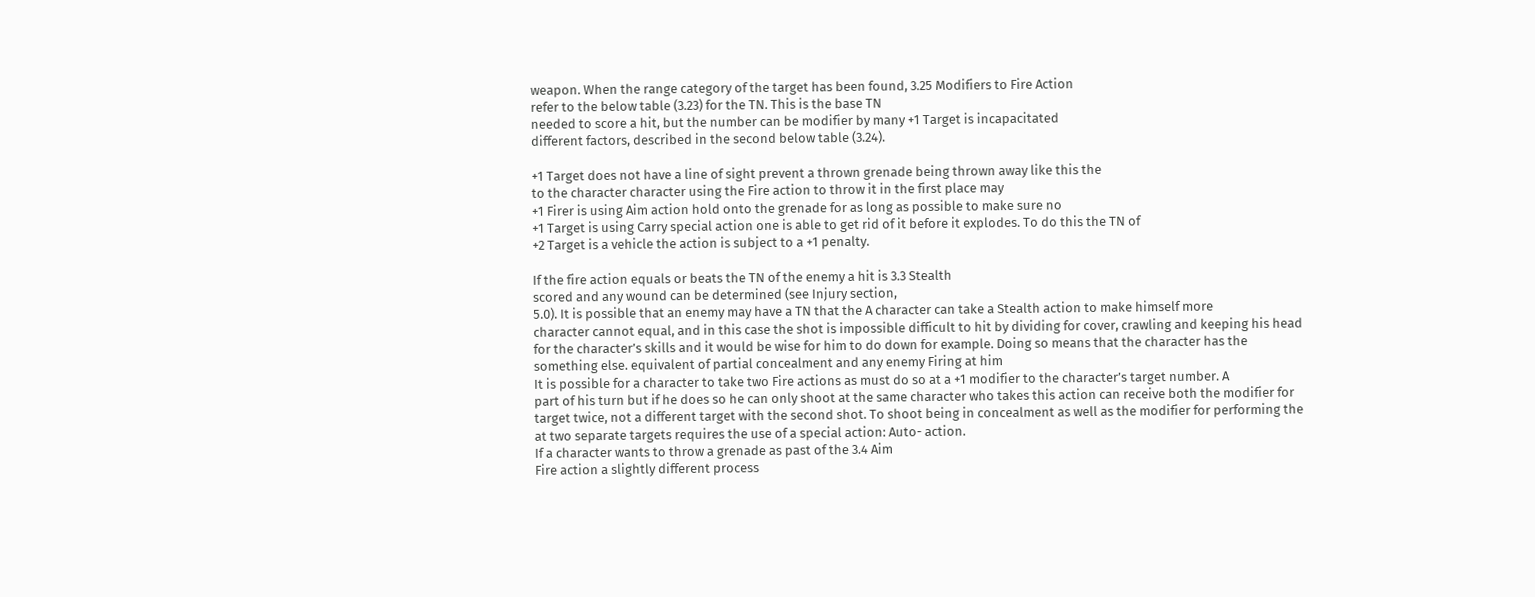weapon. When the range category of the target has been found, 3.25 Modifiers to Fire Action
refer to the below table (3.23) for the TN. This is the base TN
needed to score a hit, but the number can be modifier by many +1 Target is incapacitated
different factors, described in the second below table (3.24).

+1 Target does not have a line of sight prevent a thrown grenade being thrown away like this the
to the character character using the Fire action to throw it in the first place may
+1 Firer is using Aim action hold onto the grenade for as long as possible to make sure no
+1 Target is using Carry special action one is able to get rid of it before it explodes. To do this the TN of
+2 Target is a vehicle the action is subject to a +1 penalty.

If the fire action equals or beats the TN of the enemy a hit is 3.3 Stealth
scored and any wound can be determined (see Injury section,
5.0). It is possible that an enemy may have a TN that the A character can take a Stealth action to make himself more
character cannot equal, and in this case the shot is impossible difficult to hit by dividing for cover, crawling and keeping his head
for the character’s skills and it would be wise for him to do down for example. Doing so means that the character has the
something else. equivalent of partial concealment and any enemy Firing at him
It is possible for a character to take two Fire actions as must do so at a +1 modifier to the character’s target number. A
part of his turn but if he does so he can only shoot at the same character who takes this action can receive both the modifier for
target twice, not a different target with the second shot. To shoot being in concealment as well as the modifier for performing the
at two separate targets requires the use of a special action: Auto- action.
If a character wants to throw a grenade as past of the 3.4 Aim
Fire action a slightly different process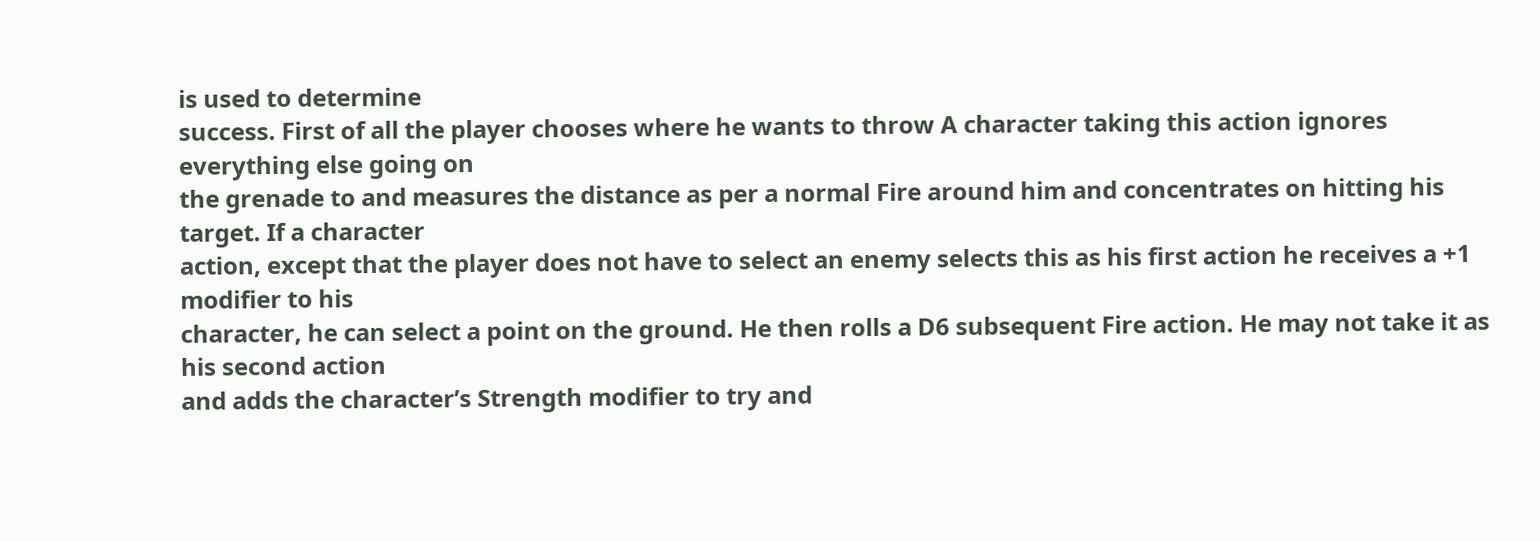is used to determine
success. First of all the player chooses where he wants to throw A character taking this action ignores everything else going on
the grenade to and measures the distance as per a normal Fire around him and concentrates on hitting his target. If a character
action, except that the player does not have to select an enemy selects this as his first action he receives a +1 modifier to his
character, he can select a point on the ground. He then rolls a D6 subsequent Fire action. He may not take it as his second action
and adds the character’s Strength modifier to try and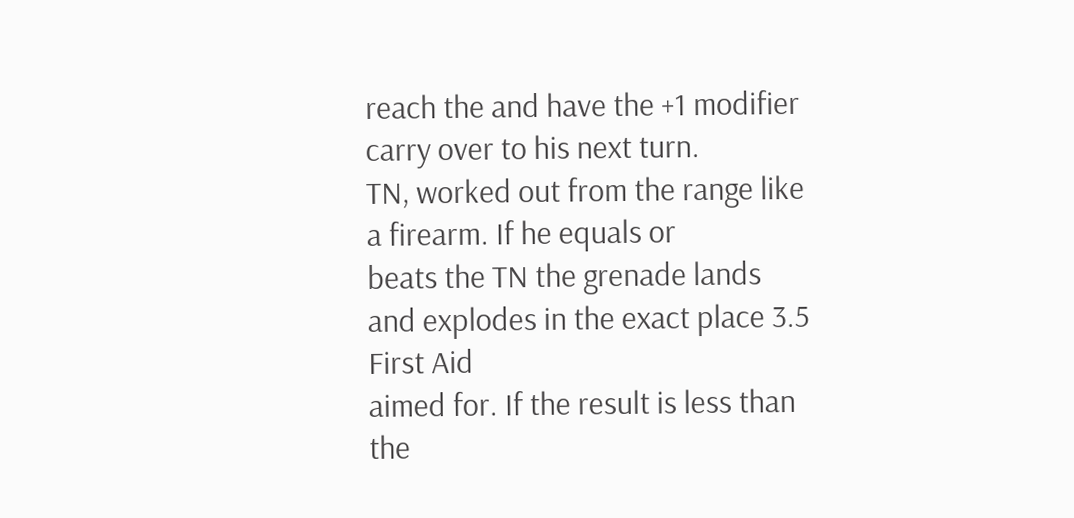reach the and have the +1 modifier carry over to his next turn.
TN, worked out from the range like a firearm. If he equals or
beats the TN the grenade lands and explodes in the exact place 3.5 First Aid
aimed for. If the result is less than the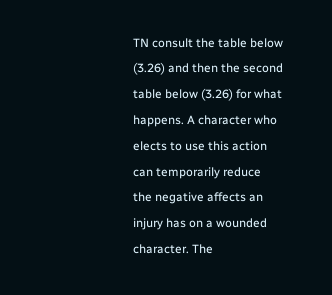TN consult the table below
(3.26) and then the second table below (3.26) for what happens. A character who elects to use this action can temporarily reduce
the negative affects an injury has on a wounded character. The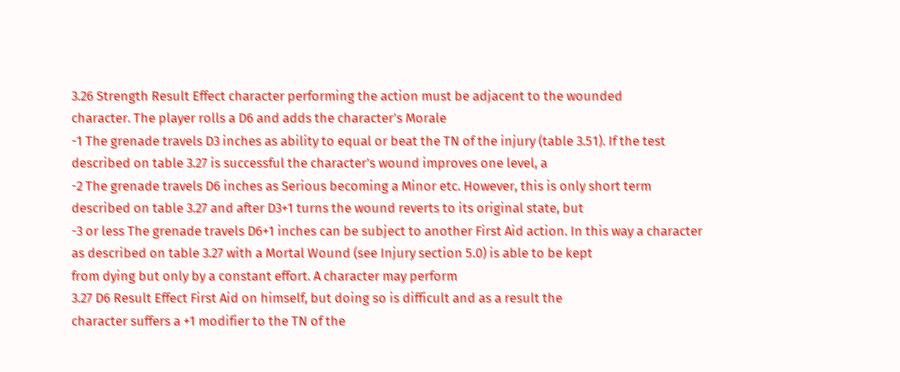3.26 Strength Result Effect character performing the action must be adjacent to the wounded
character. The player rolls a D6 and adds the character’s Morale
-1 The grenade travels D3 inches as ability to equal or beat the TN of the injury (table 3.51). If the test
described on table 3.27 is successful the character’s wound improves one level, a
-2 The grenade travels D6 inches as Serious becoming a Minor etc. However, this is only short term
described on table 3.27 and after D3+1 turns the wound reverts to its original state, but
-3 or less The grenade travels D6+1 inches can be subject to another First Aid action. In this way a character
as described on table 3.27 with a Mortal Wound (see Injury section 5.0) is able to be kept
from dying but only by a constant effort. A character may perform
3.27 D6 Result Effect First Aid on himself, but doing so is difficult and as a result the
character suffers a +1 modifier to the TN of the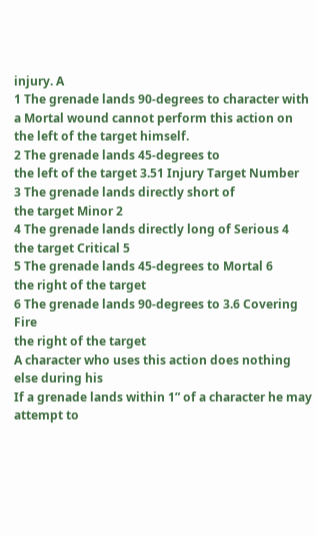injury. A
1 The grenade lands 90-degrees to character with a Mortal wound cannot perform this action on
the left of the target himself.
2 The grenade lands 45-degrees to
the left of the target 3.51 Injury Target Number
3 The grenade lands directly short of
the target Minor 2
4 The grenade lands directly long of Serious 4
the target Critical 5
5 The grenade lands 45-degrees to Mortal 6
the right of the target
6 The grenade lands 90-degrees to 3.6 Covering Fire
the right of the target
A character who uses this action does nothing else during his
If a grenade lands within 1” of a character he may attempt to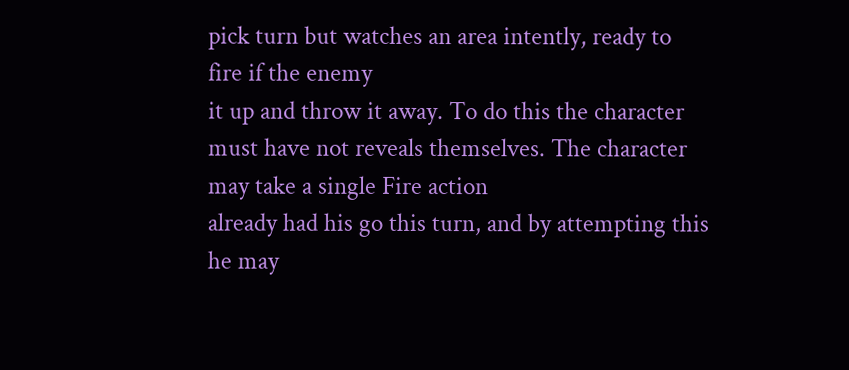pick turn but watches an area intently, ready to fire if the enemy
it up and throw it away. To do this the character must have not reveals themselves. The character may take a single Fire action
already had his go this turn, and by attempting this he may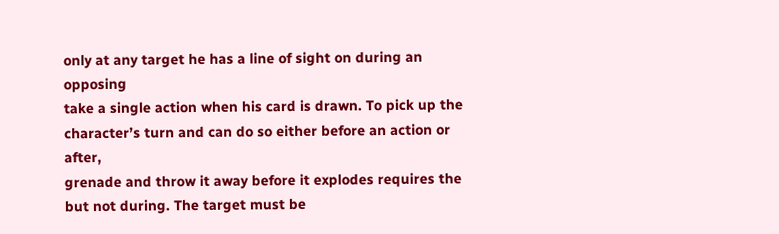only at any target he has a line of sight on during an opposing
take a single action when his card is drawn. To pick up the character’s turn and can do so either before an action or after,
grenade and throw it away before it explodes requires the but not during. The target must be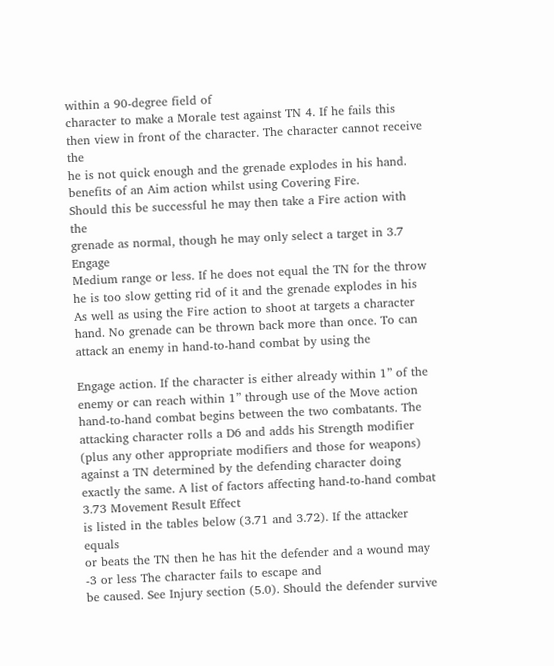within a 90-degree field of
character to make a Morale test against TN 4. If he fails this then view in front of the character. The character cannot receive the
he is not quick enough and the grenade explodes in his hand. benefits of an Aim action whilst using Covering Fire.
Should this be successful he may then take a Fire action with the
grenade as normal, though he may only select a target in 3.7 Engage
Medium range or less. If he does not equal the TN for the throw
he is too slow getting rid of it and the grenade explodes in his As well as using the Fire action to shoot at targets a character
hand. No grenade can be thrown back more than once. To can attack an enemy in hand-to-hand combat by using the

Engage action. If the character is either already within 1” of the
enemy or can reach within 1” through use of the Move action
hand-to-hand combat begins between the two combatants. The
attacking character rolls a D6 and adds his Strength modifier
(plus any other appropriate modifiers and those for weapons)
against a TN determined by the defending character doing
exactly the same. A list of factors affecting hand-to-hand combat 3.73 Movement Result Effect
is listed in the tables below (3.71 and 3.72). If the attacker equals
or beats the TN then he has hit the defender and a wound may -3 or less The character fails to escape and
be caused. See Injury section (5.0). Should the defender survive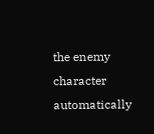the enemy character automatically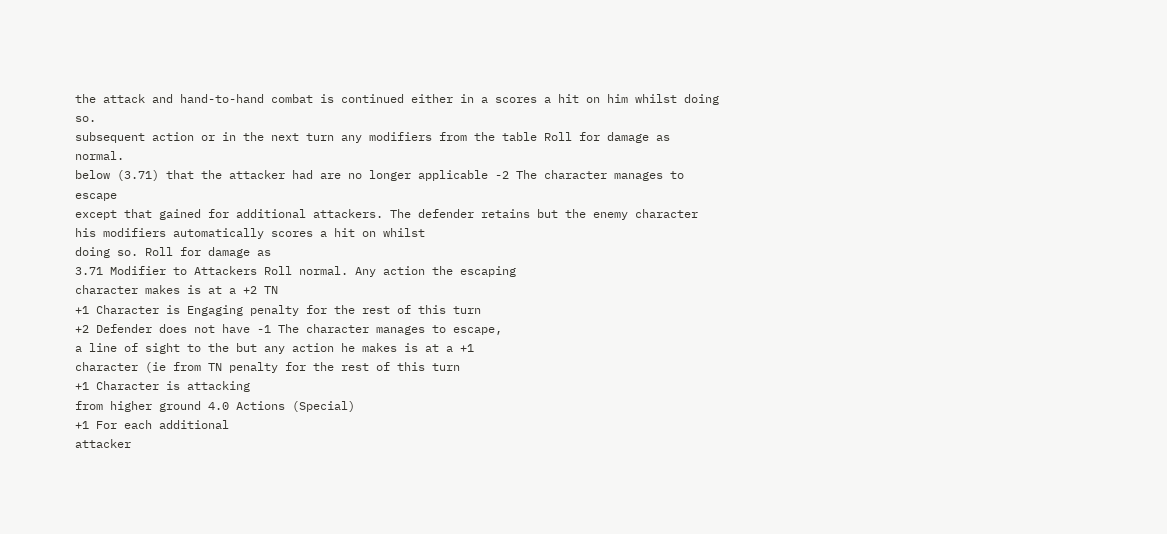the attack and hand-to-hand combat is continued either in a scores a hit on him whilst doing so.
subsequent action or in the next turn any modifiers from the table Roll for damage as normal.
below (3.71) that the attacker had are no longer applicable -2 The character manages to escape
except that gained for additional attackers. The defender retains but the enemy character
his modifiers automatically scores a hit on whilst
doing so. Roll for damage as
3.71 Modifier to Attackers Roll normal. Any action the escaping
character makes is at a +2 TN
+1 Character is Engaging penalty for the rest of this turn
+2 Defender does not have -1 The character manages to escape,
a line of sight to the but any action he makes is at a +1
character (ie from TN penalty for the rest of this turn
+1 Character is attacking
from higher ground 4.0 Actions (Special)
+1 For each additional
attacker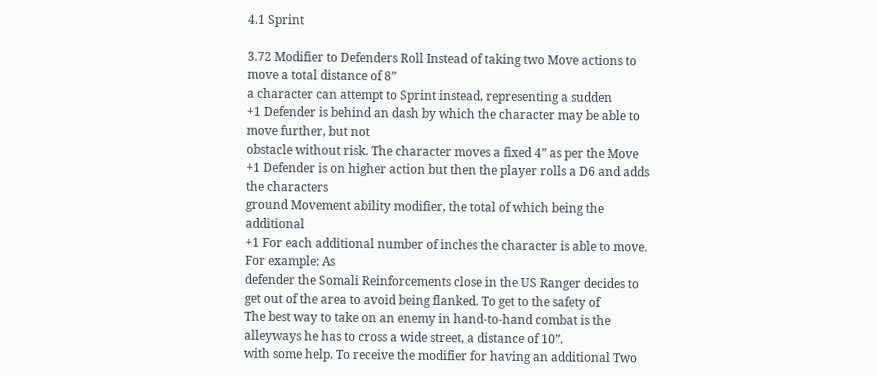4.1 Sprint

3.72 Modifier to Defenders Roll Instead of taking two Move actions to move a total distance of 8”
a character can attempt to Sprint instead, representing a sudden
+1 Defender is behind an dash by which the character may be able to move further, but not
obstacle without risk. The character moves a fixed 4” as per the Move
+1 Defender is on higher action but then the player rolls a D6 and adds the characters
ground Movement ability modifier, the total of which being the additional
+1 For each additional number of inches the character is able to move. For example: As
defender the Somali Reinforcements close in the US Ranger decides to
get out of the area to avoid being flanked. To get to the safety of
The best way to take on an enemy in hand-to-hand combat is the alleyways he has to cross a wide street, a distance of 10”.
with some help. To receive the modifier for having an additional Two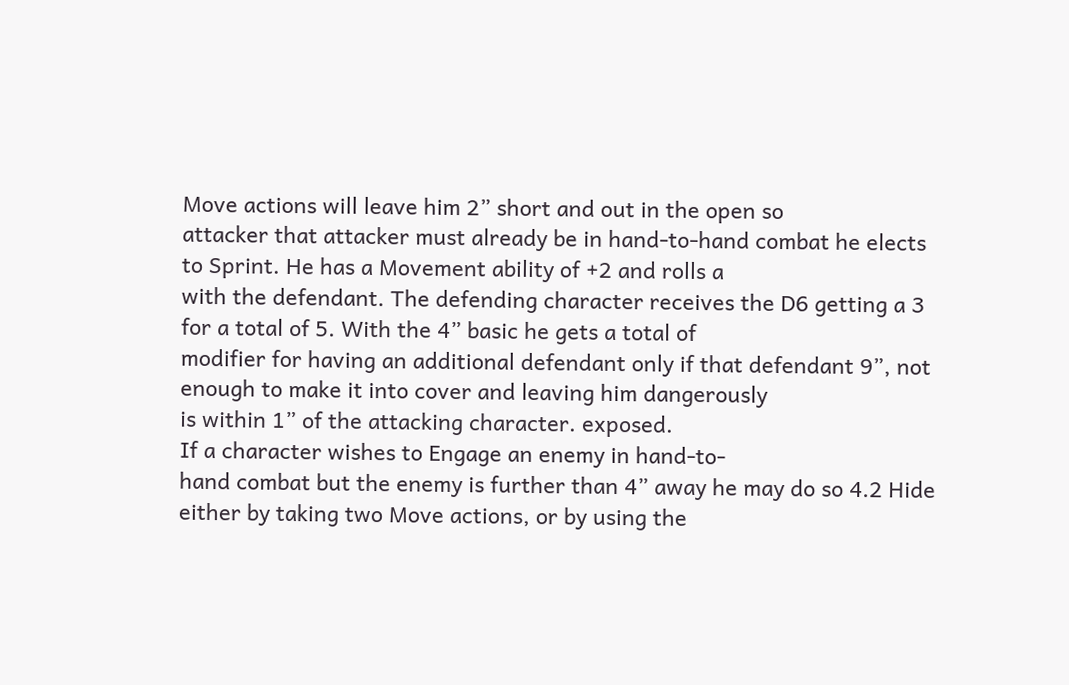Move actions will leave him 2” short and out in the open so
attacker that attacker must already be in hand-to-hand combat he elects to Sprint. He has a Movement ability of +2 and rolls a
with the defendant. The defending character receives the D6 getting a 3 for a total of 5. With the 4” basic he gets a total of
modifier for having an additional defendant only if that defendant 9”, not enough to make it into cover and leaving him dangerously
is within 1” of the attacking character. exposed.
If a character wishes to Engage an enemy in hand-to-
hand combat but the enemy is further than 4” away he may do so 4.2 Hide
either by taking two Move actions, or by using the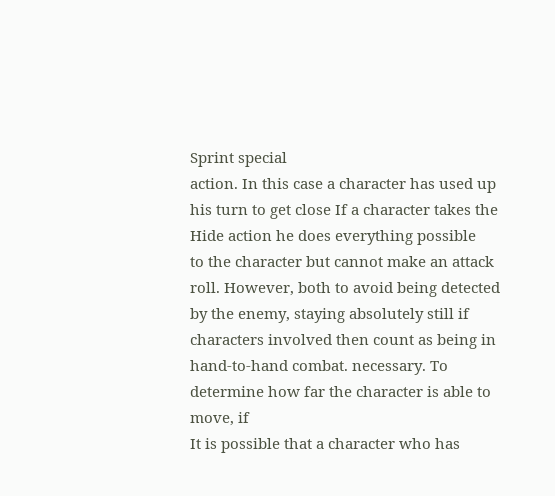Sprint special
action. In this case a character has used up his turn to get close If a character takes the Hide action he does everything possible
to the character but cannot make an attack roll. However, both to avoid being detected by the enemy, staying absolutely still if
characters involved then count as being in hand-to-hand combat. necessary. To determine how far the character is able to move, if
It is possible that a character who has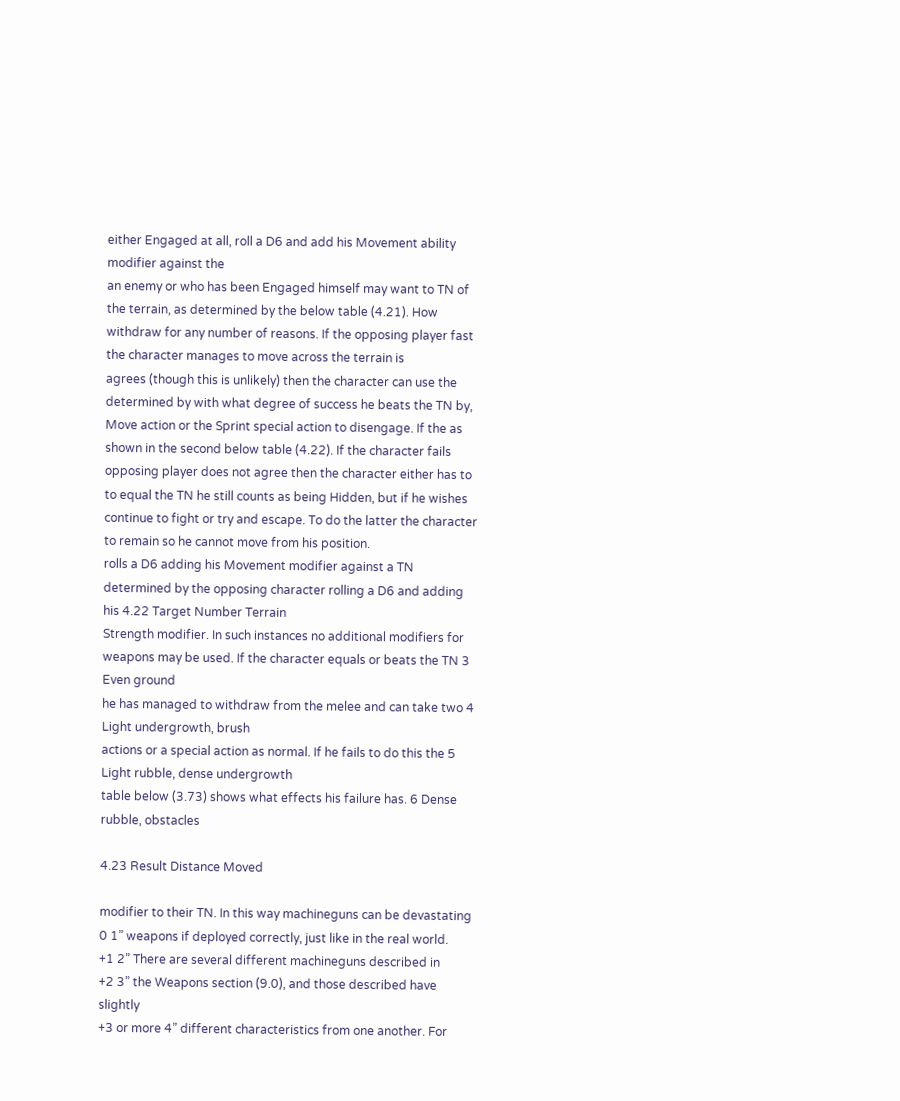either Engaged at all, roll a D6 and add his Movement ability modifier against the
an enemy or who has been Engaged himself may want to TN of the terrain, as determined by the below table (4.21). How
withdraw for any number of reasons. If the opposing player fast the character manages to move across the terrain is
agrees (though this is unlikely) then the character can use the determined by with what degree of success he beats the TN by,
Move action or the Sprint special action to disengage. If the as shown in the second below table (4.22). If the character fails
opposing player does not agree then the character either has to to equal the TN he still counts as being Hidden, but if he wishes
continue to fight or try and escape. To do the latter the character to remain so he cannot move from his position.
rolls a D6 adding his Movement modifier against a TN
determined by the opposing character rolling a D6 and adding his 4.22 Target Number Terrain
Strength modifier. In such instances no additional modifiers for
weapons may be used. If the character equals or beats the TN 3 Even ground
he has managed to withdraw from the melee and can take two 4 Light undergrowth, brush
actions or a special action as normal. If he fails to do this the 5 Light rubble, dense undergrowth
table below (3.73) shows what effects his failure has. 6 Dense rubble, obstacles

4.23 Result Distance Moved

modifier to their TN. In this way machineguns can be devastating
0 1” weapons if deployed correctly, just like in the real world.
+1 2” There are several different machineguns described in
+2 3” the Weapons section (9.0), and those described have slightly
+3 or more 4” different characteristics from one another. For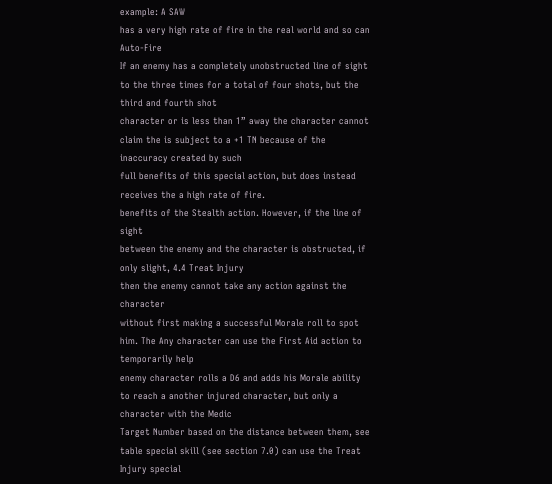example: A SAW
has a very high rate of fire in the real world and so can Auto-Fire
If an enemy has a completely unobstructed line of sight to the three times for a total of four shots, but the third and fourth shot
character or is less than 1” away the character cannot claim the is subject to a +1 TN because of the inaccuracy created by such
full benefits of this special action, but does instead receives the a high rate of fire.
benefits of the Stealth action. However, if the line of sight
between the enemy and the character is obstructed, if only slight, 4.4 Treat Injury
then the enemy cannot take any action against the character
without first making a successful Morale roll to spot him. The Any character can use the First Aid action to temporarily help
enemy character rolls a D6 and adds his Morale ability to reach a another injured character, but only a character with the Medic
Target Number based on the distance between them, see table special skill (see section 7.0) can use the Treat Injury special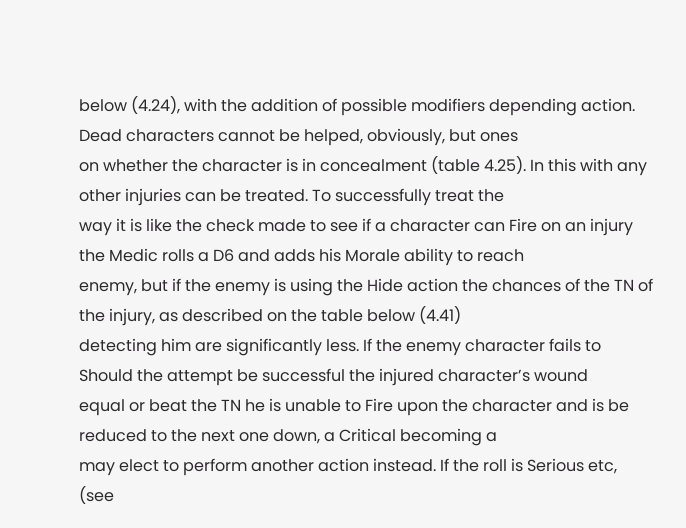below (4.24), with the addition of possible modifiers depending action. Dead characters cannot be helped, obviously, but ones
on whether the character is in concealment (table 4.25). In this with any other injuries can be treated. To successfully treat the
way it is like the check made to see if a character can Fire on an injury the Medic rolls a D6 and adds his Morale ability to reach
enemy, but if the enemy is using the Hide action the chances of the TN of the injury, as described on the table below (4.41)
detecting him are significantly less. If the enemy character fails to Should the attempt be successful the injured character’s wound
equal or beat the TN he is unable to Fire upon the character and is be reduced to the next one down, a Critical becoming a
may elect to perform another action instead. If the roll is Serious etc, (see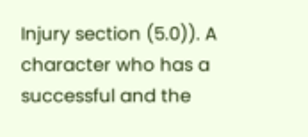Injury section (5.0)). A character who has a
successful and the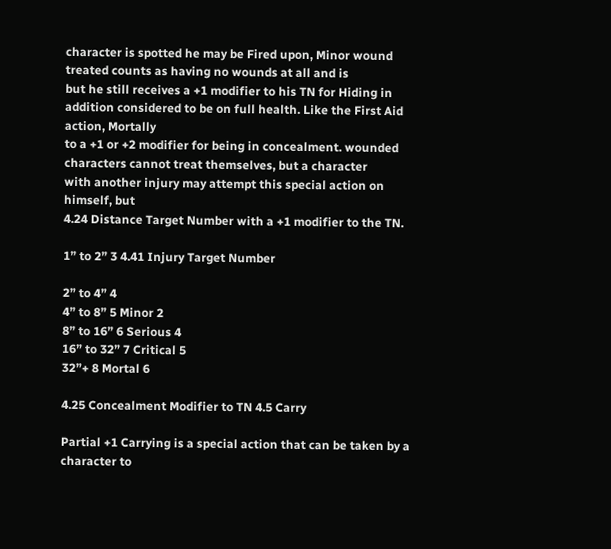character is spotted he may be Fired upon, Minor wound treated counts as having no wounds at all and is
but he still receives a +1 modifier to his TN for Hiding in addition considered to be on full health. Like the First Aid action, Mortally
to a +1 or +2 modifier for being in concealment. wounded characters cannot treat themselves, but a character
with another injury may attempt this special action on himself, but
4.24 Distance Target Number with a +1 modifier to the TN.

1” to 2” 3 4.41 Injury Target Number

2” to 4” 4
4” to 8” 5 Minor 2
8” to 16” 6 Serious 4
16” to 32” 7 Critical 5
32”+ 8 Mortal 6

4.25 Concealment Modifier to TN 4.5 Carry

Partial +1 Carrying is a special action that can be taken by a character to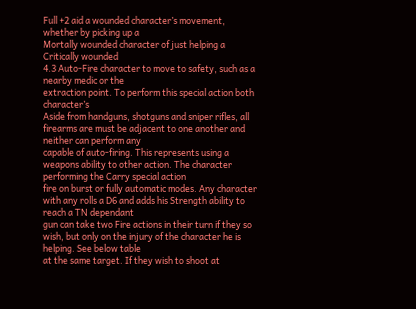Full +2 aid a wounded character’s movement, whether by picking up a
Mortally wounded character of just helping a Critically wounded
4.3 Auto-Fire character to move to safety, such as a nearby medic or the
extraction point. To perform this special action both character’s
Aside from handguns, shotguns and sniper rifles, all firearms are must be adjacent to one another and neither can perform any
capable of auto-firing. This represents using a weapons ability to other action. The character performing the Carry special action
fire on burst or fully automatic modes. Any character with any rolls a D6 and adds his Strength ability to reach a TN dependant
gun can take two Fire actions in their turn if they so wish, but only on the injury of the character he is helping. See below table
at the same target. If they wish to shoot at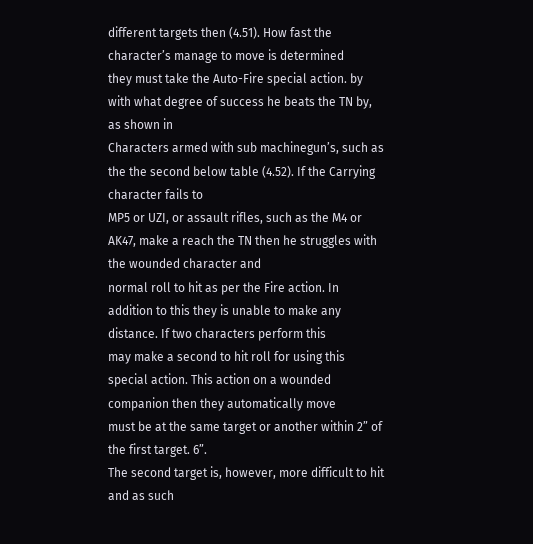different targets then (4.51). How fast the character’s manage to move is determined
they must take the Auto-Fire special action. by with what degree of success he beats the TN by, as shown in
Characters armed with sub machinegun’s, such as the the second below table (4.52). If the Carrying character fails to
MP5 or UZI, or assault rifles, such as the M4 or AK47, make a reach the TN then he struggles with the wounded character and
normal roll to hit as per the Fire action. In addition to this they is unable to make any distance. If two characters perform this
may make a second to hit roll for using this special action. This action on a wounded companion then they automatically move
must be at the same target or another within 2” of the first target. 6”.
The second target is, however, more difficult to hit and as such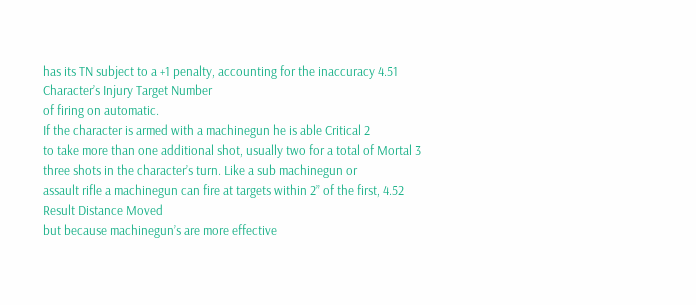has its TN subject to a +1 penalty, accounting for the inaccuracy 4.51 Character’s Injury Target Number
of firing on automatic.
If the character is armed with a machinegun he is able Critical 2
to take more than one additional shot, usually two for a total of Mortal 3
three shots in the character’s turn. Like a sub machinegun or
assault rifle a machinegun can fire at targets within 2” of the first, 4.52 Result Distance Moved
but because machinegun’s are more effective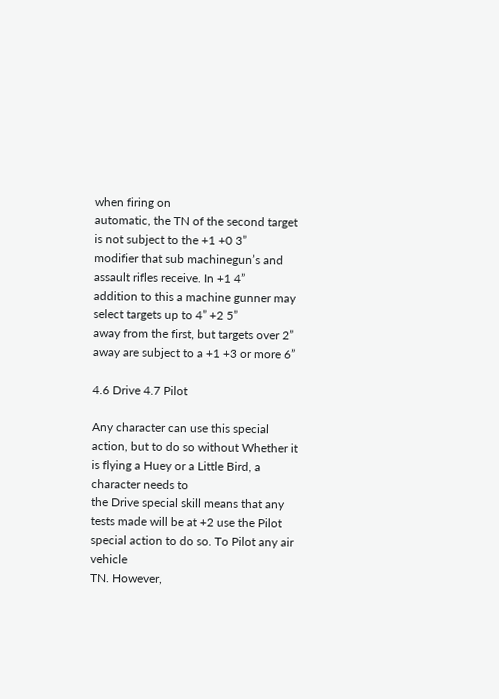when firing on
automatic, the TN of the second target is not subject to the +1 +0 3”
modifier that sub machinegun’s and assault rifles receive. In +1 4”
addition to this a machine gunner may select targets up to 4” +2 5”
away from the first, but targets over 2” away are subject to a +1 +3 or more 6”

4.6 Drive 4.7 Pilot

Any character can use this special action, but to do so without Whether it is flying a Huey or a Little Bird, a character needs to
the Drive special skill means that any tests made will be at +2 use the Pilot special action to do so. To Pilot any air vehicle
TN. However,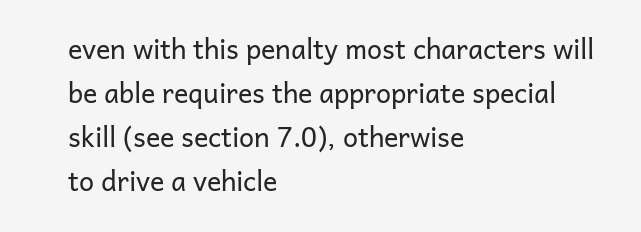even with this penalty most characters will be able requires the appropriate special skill (see section 7.0), otherwise
to drive a vehicle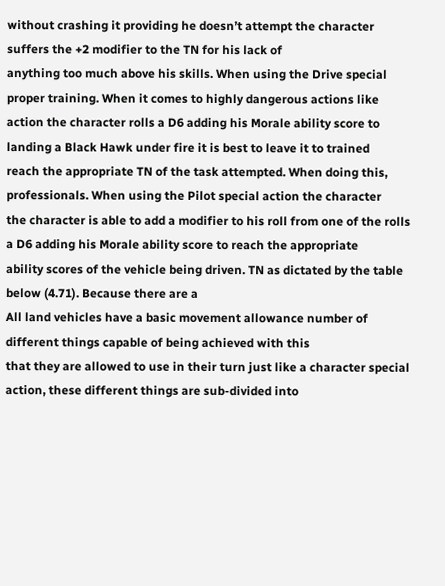without crashing it providing he doesn’t attempt the character suffers the +2 modifier to the TN for his lack of
anything too much above his skills. When using the Drive special proper training. When it comes to highly dangerous actions like
action the character rolls a D6 adding his Morale ability score to landing a Black Hawk under fire it is best to leave it to trained
reach the appropriate TN of the task attempted. When doing this, professionals. When using the Pilot special action the character
the character is able to add a modifier to his roll from one of the rolls a D6 adding his Morale ability score to reach the appropriate
ability scores of the vehicle being driven. TN as dictated by the table below (4.71). Because there are a
All land vehicles have a basic movement allowance number of different things capable of being achieved with this
that they are allowed to use in their turn just like a character special action, these different things are sub-divided into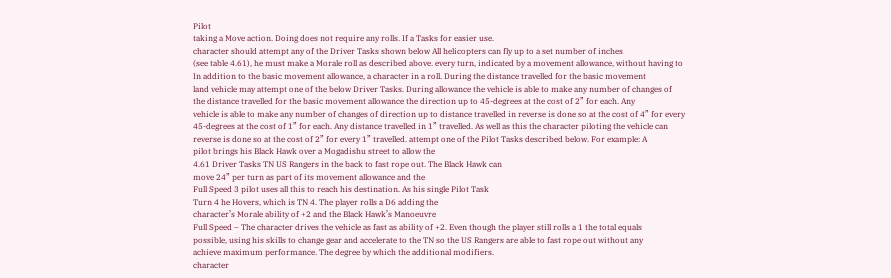Pilot
taking a Move action. Doing does not require any rolls. If a Tasks for easier use.
character should attempt any of the Driver Tasks shown below All helicopters can fly up to a set number of inches
(see table 4.61), he must make a Morale roll as described above. every turn, indicated by a movement allowance, without having to
In addition to the basic movement allowance, a character in a roll. During the distance travelled for the basic movement
land vehicle may attempt one of the below Driver Tasks. During allowance the vehicle is able to make any number of changes of
the distance travelled for the basic movement allowance the direction up to 45-degrees at the cost of 2” for each. Any
vehicle is able to make any number of changes of direction up to distance travelled in reverse is done so at the cost of 4” for every
45-degrees at the cost of 1” for each. Any distance travelled in 1” travelled. As well as this the character piloting the vehicle can
reverse is done so at the cost of 2” for every 1” travelled. attempt one of the Pilot Tasks described below. For example: A
pilot brings his Black Hawk over a Mogadishu street to allow the
4.61 Driver Tasks TN US Rangers in the back to fast rope out. The Black Hawk can
move 24” per turn as part of its movement allowance and the
Full Speed 3 pilot uses all this to reach his destination. As his single Pilot Task
Turn 4 he Hovers, which is TN 4. The player rolls a D6 adding the
character’s Morale ability of +2 and the Black Hawk’s Manoeuvre
Full Speed – The character drives the vehicle as fast as ability of +2. Even though the player still rolls a 1 the total equals
possible, using his skills to change gear and accelerate to the TN so the US Rangers are able to fast rope out without any
achieve maximum performance. The degree by which the additional modifiers.
character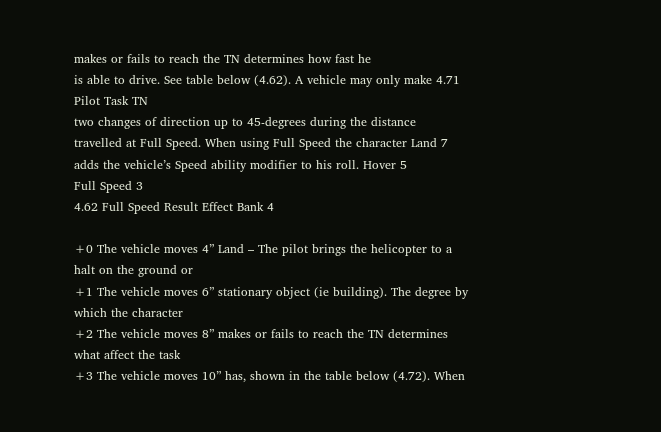makes or fails to reach the TN determines how fast he
is able to drive. See table below (4.62). A vehicle may only make 4.71 Pilot Task TN
two changes of direction up to 45-degrees during the distance
travelled at Full Speed. When using Full Speed the character Land 7
adds the vehicle’s Speed ability modifier to his roll. Hover 5
Full Speed 3
4.62 Full Speed Result Effect Bank 4

+0 The vehicle moves 4” Land – The pilot brings the helicopter to a halt on the ground or
+1 The vehicle moves 6” stationary object (ie building). The degree by which the character
+2 The vehicle moves 8” makes or fails to reach the TN determines what affect the task
+3 The vehicle moves 10” has, shown in the table below (4.72). When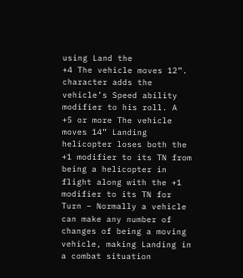using Land the
+4 The vehicle moves 12”. character adds the vehicle’s Speed ability modifier to his roll. A
+5 or more The vehicle moves 14” Landing helicopter loses both the +1 modifier to its TN from
being a helicopter in flight along with the +1 modifier to its TN for
Turn – Normally a vehicle can make any number of changes of being a moving vehicle, making Landing in a combat situation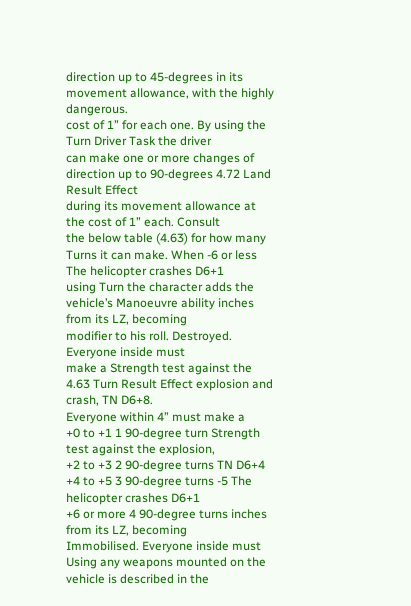direction up to 45-degrees in its movement allowance, with the highly dangerous.
cost of 1” for each one. By using the Turn Driver Task the driver
can make one or more changes of direction up to 90-degrees 4.72 Land Result Effect
during its movement allowance at the cost of 1” each. Consult
the below table (4.63) for how many Turns it can make. When -6 or less The helicopter crashes D6+1
using Turn the character adds the vehicle’s Manoeuvre ability inches from its LZ, becoming
modifier to his roll. Destroyed. Everyone inside must
make a Strength test against the
4.63 Turn Result Effect explosion and crash, TN D6+8.
Everyone within 4” must make a
+0 to +1 1 90-degree turn Strength test against the explosion,
+2 to +3 2 90-degree turns TN D6+4
+4 to +5 3 90-degree turns -5 The helicopter crashes D6+1
+6 or more 4 90-degree turns inches from its LZ, becoming
Immobilised. Everyone inside must
Using any weapons mounted on the vehicle is described in the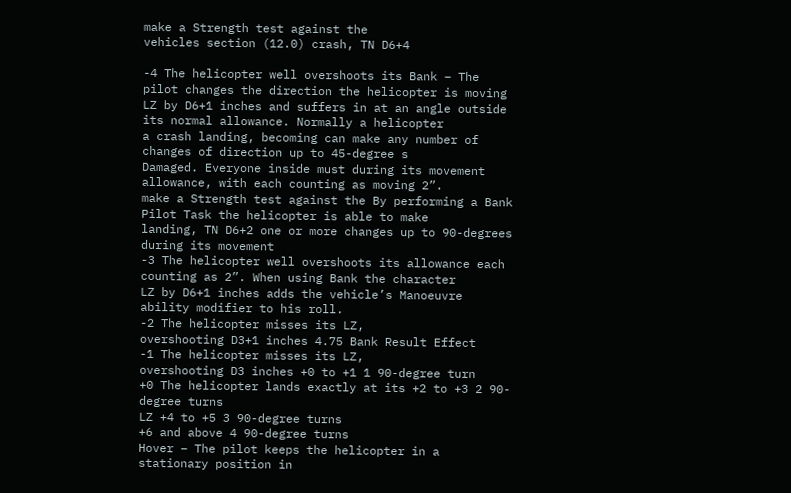make a Strength test against the
vehicles section (12.0) crash, TN D6+4

-4 The helicopter well overshoots its Bank – The pilot changes the direction the helicopter is moving
LZ by D6+1 inches and suffers in at an angle outside its normal allowance. Normally a helicopter
a crash landing, becoming can make any number of changes of direction up to 45-degree s
Damaged. Everyone inside must during its movement allowance, with each counting as moving 2”.
make a Strength test against the By performing a Bank Pilot Task the helicopter is able to make
landing, TN D6+2 one or more changes up to 90-degrees during its movement
-3 The helicopter well overshoots its allowance each counting as 2”. When using Bank the character
LZ by D6+1 inches adds the vehicle’s Manoeuvre ability modifier to his roll.
-2 The helicopter misses its LZ,
overshooting D3+1 inches 4.75 Bank Result Effect
-1 The helicopter misses its LZ,
overshooting D3 inches +0 to +1 1 90-degree turn
+0 The helicopter lands exactly at its +2 to +3 2 90-degree turns
LZ +4 to +5 3 90-degree turns
+6 and above 4 90-degree turns
Hover – The pilot keeps the helicopter in a stationary position in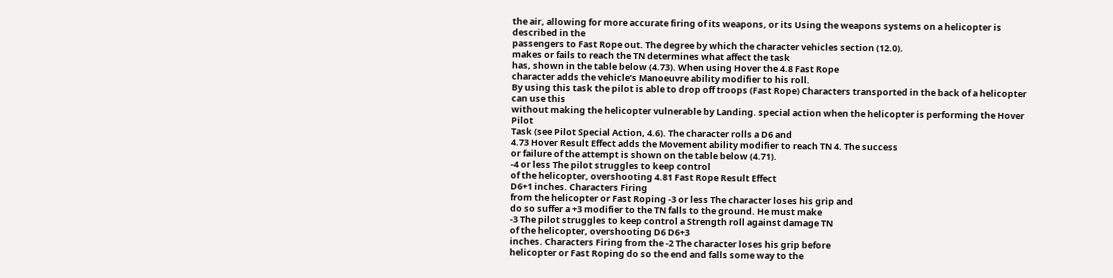the air, allowing for more accurate firing of its weapons, or its Using the weapons systems on a helicopter is described in the
passengers to Fast Rope out. The degree by which the character vehicles section (12.0).
makes or fails to reach the TN determines what affect the task
has, shown in the table below (4.73). When using Hover the 4.8 Fast Rope
character adds the vehicle’s Manoeuvre ability modifier to his roll.
By using this task the pilot is able to drop off troops (Fast Rope) Characters transported in the back of a helicopter can use this
without making the helicopter vulnerable by Landing. special action when the helicopter is performing the Hover Pilot
Task (see Pilot Special Action, 4.6). The character rolls a D6 and
4.73 Hover Result Effect adds the Movement ability modifier to reach TN 4. The success
or failure of the attempt is shown on the table below (4.71).
-4 or less The pilot struggles to keep control
of the helicopter, overshooting 4.81 Fast Rope Result Effect
D6+1 inches. Characters Firing
from the helicopter or Fast Roping -3 or less The character loses his grip and
do so suffer a +3 modifier to the TN falls to the ground. He must make
-3 The pilot struggles to keep control a Strength roll against damage TN
of the helicopter, overshooting D6 D6+3
inches. Characters Firing from the -2 The character loses his grip before
helicopter or Fast Roping do so the end and falls some way to the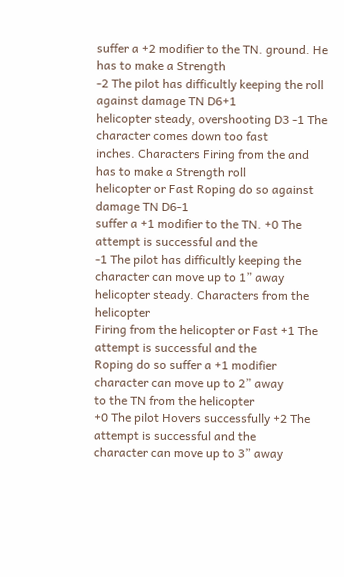suffer a +2 modifier to the TN. ground. He has to make a Strength
-2 The pilot has difficultly keeping the roll against damage TN D6+1
helicopter steady, overshooting D3 -1 The character comes down too fast
inches. Characters Firing from the and has to make a Strength roll
helicopter or Fast Roping do so against damage TN D6-1
suffer a +1 modifier to the TN. +0 The attempt is successful and the
-1 The pilot has difficultly keeping the character can move up to 1” away
helicopter steady. Characters from the helicopter
Firing from the helicopter or Fast +1 The attempt is successful and the
Roping do so suffer a +1 modifier character can move up to 2” away
to the TN from the helicopter
+0 The pilot Hovers successfully +2 The attempt is successful and the
character can move up to 3” away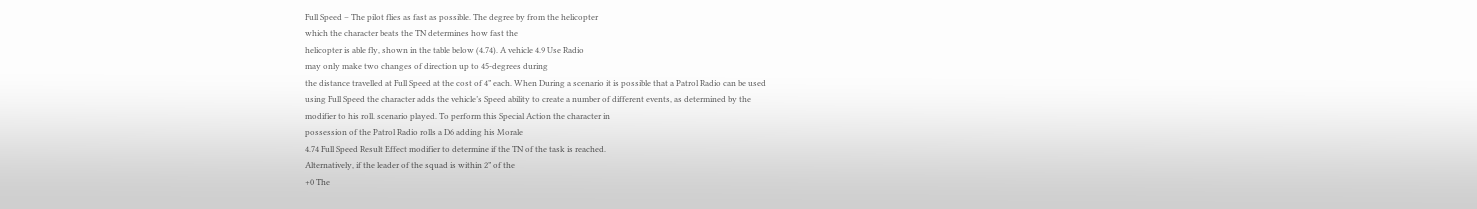Full Speed – The pilot flies as fast as possible. The degree by from the helicopter
which the character beats the TN determines how fast the
helicopter is able fly, shown in the table below (4.74). A vehicle 4.9 Use Radio
may only make two changes of direction up to 45-degrees during
the distance travelled at Full Speed at the cost of 4” each. When During a scenario it is possible that a Patrol Radio can be used
using Full Speed the character adds the vehicle’s Speed ability to create a number of different events, as determined by the
modifier to his roll. scenario played. To perform this Special Action the character in
possession of the Patrol Radio rolls a D6 adding his Morale
4.74 Full Speed Result Effect modifier to determine if the TN of the task is reached.
Alternatively, if the leader of the squad is within 2” of the
+0 The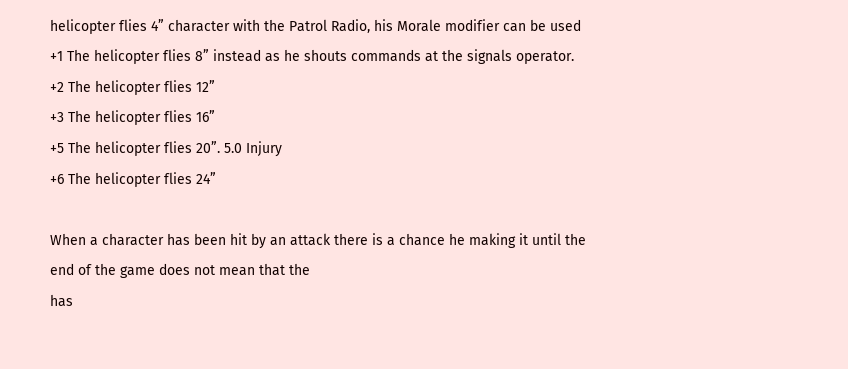helicopter flies 4” character with the Patrol Radio, his Morale modifier can be used
+1 The helicopter flies 8” instead as he shouts commands at the signals operator.
+2 The helicopter flies 12”
+3 The helicopter flies 16”
+5 The helicopter flies 20”. 5.0 Injury
+6 The helicopter flies 24”

When a character has been hit by an attack there is a chance he making it until the end of the game does not mean that the
has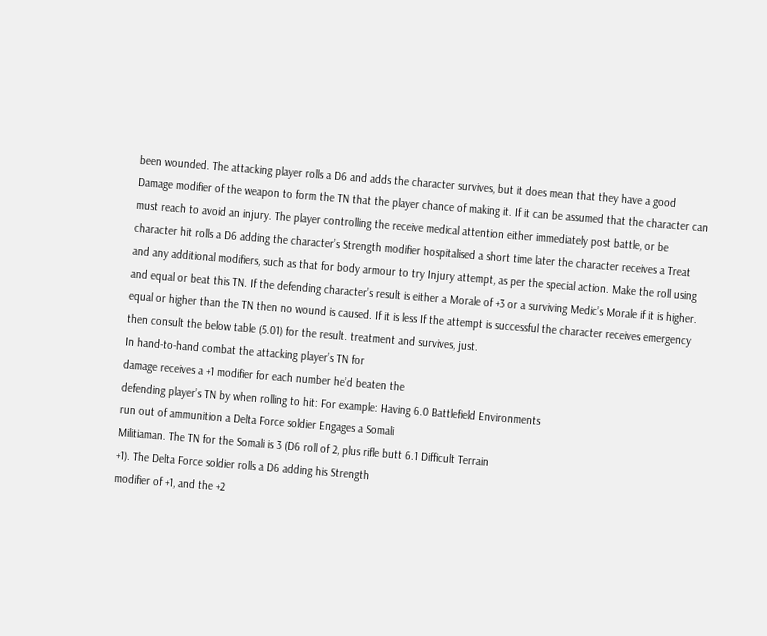been wounded. The attacking player rolls a D6 and adds the character survives, but it does mean that they have a good
Damage modifier of the weapon to form the TN that the player chance of making it. If it can be assumed that the character can
must reach to avoid an injury. The player controlling the receive medical attention either immediately post battle, or be
character hit rolls a D6 adding the character’s Strength modifier hospitalised a short time later the character receives a Treat
and any additional modifiers, such as that for body armour to try Injury attempt, as per the special action. Make the roll using
and equal or beat this TN. If the defending character’s result is either a Morale of +3 or a surviving Medic’s Morale if it is higher.
equal or higher than the TN then no wound is caused. If it is less If the attempt is successful the character receives emergency
then consult the below table (5.01) for the result. treatment and survives, just.
In hand-to-hand combat the attacking player’s TN for
damage receives a +1 modifier for each number he’d beaten the
defending player’s TN by when rolling to hit: For example: Having 6.0 Battlefield Environments
run out of ammunition a Delta Force soldier Engages a Somali
Militiaman. The TN for the Somali is 3 (D6 roll of 2, plus rifle butt 6.1 Difficult Terrain
+1). The Delta Force soldier rolls a D6 adding his Strength
modifier of +1, and the +2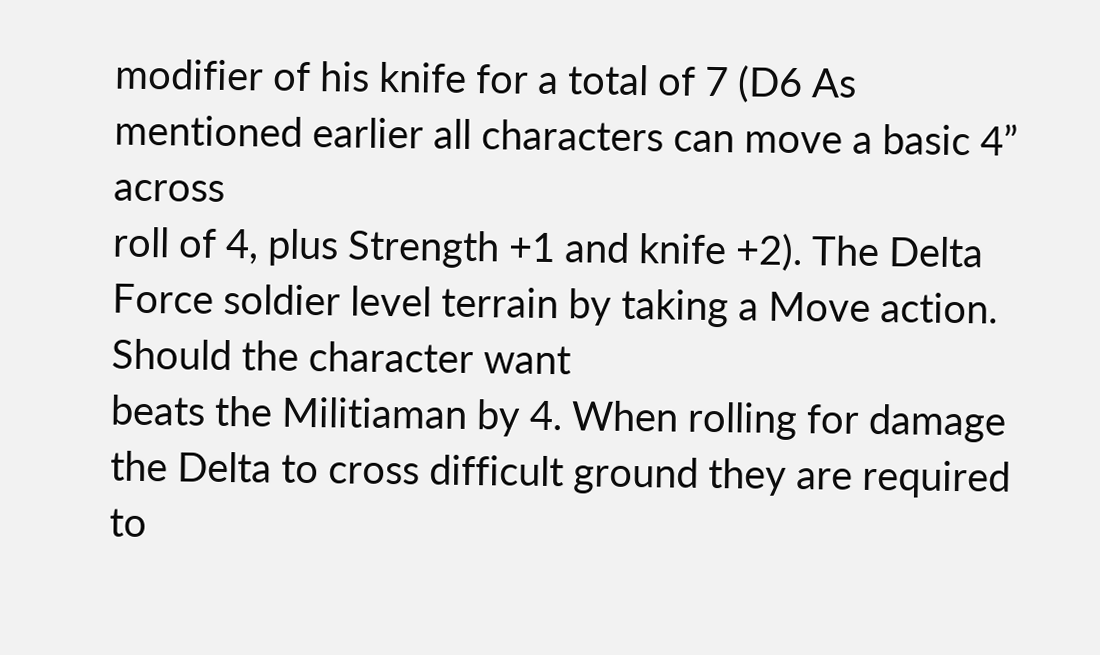modifier of his knife for a total of 7 (D6 As mentioned earlier all characters can move a basic 4” across
roll of 4, plus Strength +1 and knife +2). The Delta Force soldier level terrain by taking a Move action. Should the character want
beats the Militiaman by 4. When rolling for damage the Delta to cross difficult ground they are required to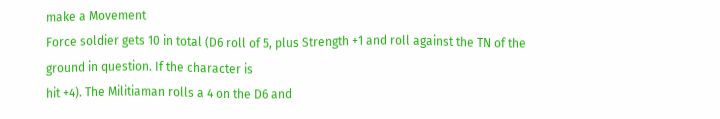make a Movement
Force soldier gets 10 in total (D6 roll of 5, plus Strength +1 and roll against the TN of the ground in question. If the character is
hit +4). The Militiaman rolls a 4 on the D6 and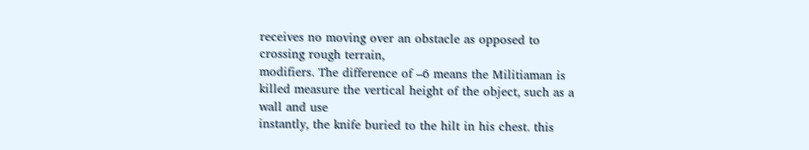receives no moving over an obstacle as opposed to crossing rough terrain,
modifiers. The difference of –6 means the Militiaman is killed measure the vertical height of the object, such as a wall and use
instantly, the knife buried to the hilt in his chest. this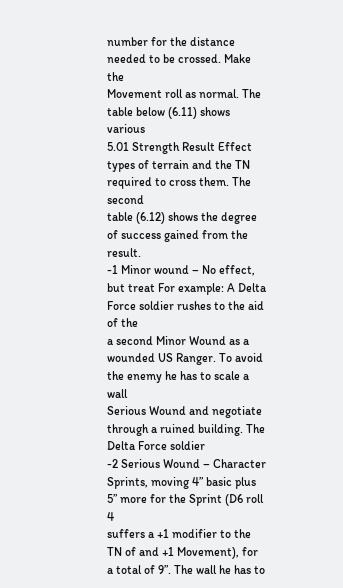number for the distance needed to be crossed. Make the
Movement roll as normal. The table below (6.11) shows various
5.01 Strength Result Effect types of terrain and the TN required to cross them. The second
table (6.12) shows the degree of success gained from the result.
-1 Minor wound – No effect, but treat For example: A Delta Force soldier rushes to the aid of the
a second Minor Wound as a wounded US Ranger. To avoid the enemy he has to scale a wall
Serious Wound and negotiate through a ruined building. The Delta Force soldier
-2 Serious Wound – Character Sprints, moving 4” basic plus 5” more for the Sprint (D6 roll 4
suffers a +1 modifier to the TN of and +1 Movement), for a total of 9”. The wall he has to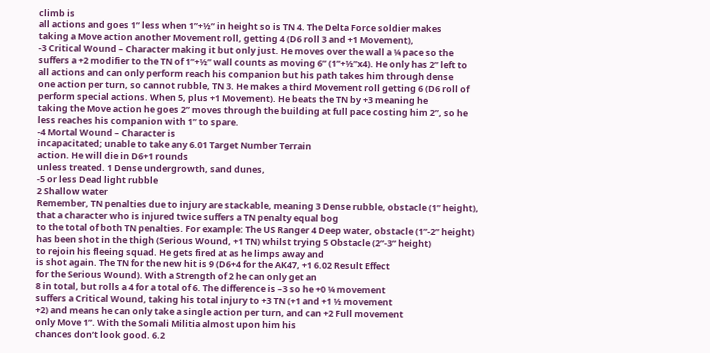climb is
all actions and goes 1” less when 1”+½” in height so is TN 4. The Delta Force soldier makes
taking a Move action another Movement roll, getting 4 (D6 roll 3 and +1 Movement),
-3 Critical Wound – Character making it but only just. He moves over the wall a ¼ pace so the
suffers a +2 modifier to the TN of 1”+½” wall counts as moving 6” (1”+½”x4). He only has 2” left to
all actions and can only perform reach his companion but his path takes him through dense
one action per turn, so cannot rubble, TN 3. He makes a third Movement roll getting 6 (D6 roll of
perform special actions. When 5, plus +1 Movement). He beats the TN by +3 meaning he
taking the Move action he goes 2” moves through the building at full pace costing him 2”, so he
less reaches his companion with 1” to spare.
-4 Mortal Wound – Character is
incapacitated; unable to take any 6.01 Target Number Terrain
action. He will die in D6+1 rounds
unless treated. 1 Dense undergrowth, sand dunes,
-5 or less Dead light rubble
2 Shallow water
Remember, TN penalties due to injury are stackable, meaning 3 Dense rubble, obstacle (1” height),
that a character who is injured twice suffers a TN penalty equal bog
to the total of both TN penalties. For example: The US Ranger 4 Deep water, obstacle (1”-2” height)
has been shot in the thigh (Serious Wound, +1 TN) whilst trying 5 Obstacle (2”-3” height)
to rejoin his fleeing squad. He gets fired at as he limps away and
is shot again. The TN for the new hit is 9 (D6+4 for the AK47, +1 6.02 Result Effect
for the Serious Wound). With a Strength of 2 he can only get an
8 in total, but rolls a 4 for a total of 6. The difference is –3 so he +0 ¼ movement
suffers a Critical Wound, taking his total injury to +3 TN (+1 and +1 ½ movement
+2) and means he can only take a single action per turn, and can +2 Full movement
only Move 1”. With the Somali Militia almost upon him his
chances don’t look good. 6.2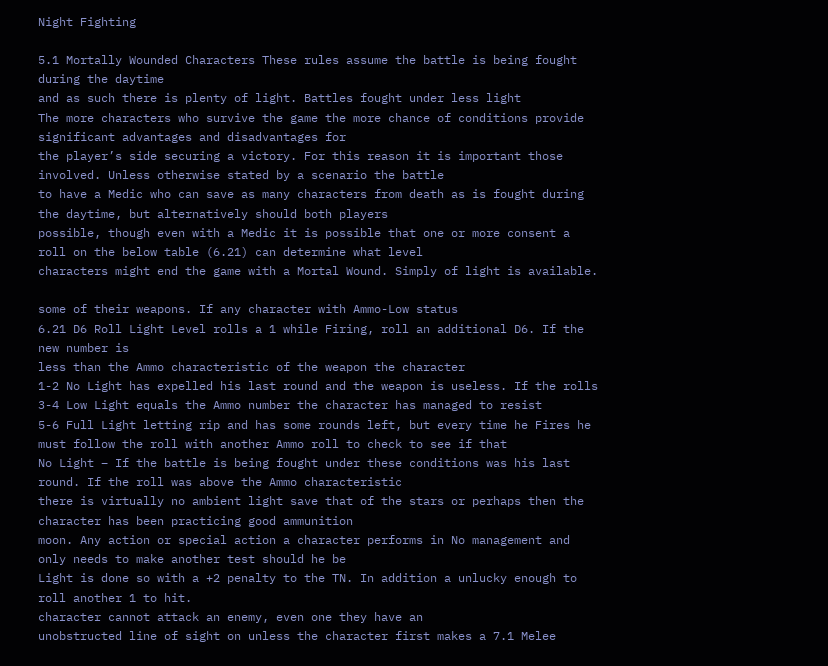Night Fighting

5.1 Mortally Wounded Characters These rules assume the battle is being fought during the daytime
and as such there is plenty of light. Battles fought under less light
The more characters who survive the game the more chance of conditions provide significant advantages and disadvantages for
the player’s side securing a victory. For this reason it is important those involved. Unless otherwise stated by a scenario the battle
to have a Medic who can save as many characters from death as is fought during the daytime, but alternatively should both players
possible, though even with a Medic it is possible that one or more consent a roll on the below table (6.21) can determine what level
characters might end the game with a Mortal Wound. Simply of light is available.

some of their weapons. If any character with Ammo-Low status
6.21 D6 Roll Light Level rolls a 1 while Firing, roll an additional D6. If the new number is
less than the Ammo characteristic of the weapon the character
1-2 No Light has expelled his last round and the weapon is useless. If the rolls
3-4 Low Light equals the Ammo number the character has managed to resist
5-6 Full Light letting rip and has some rounds left, but every time he Fires he
must follow the roll with another Ammo roll to check to see if that
No Light – If the battle is being fought under these conditions was his last round. If the roll was above the Ammo characteristic
there is virtually no ambient light save that of the stars or perhaps then the character has been practicing good ammunition
moon. Any action or special action a character performs in No management and only needs to make another test should he be
Light is done so with a +2 penalty to the TN. In addition a unlucky enough to roll another 1 to hit.
character cannot attack an enemy, even one they have an
unobstructed line of sight on unless the character first makes a 7.1 Melee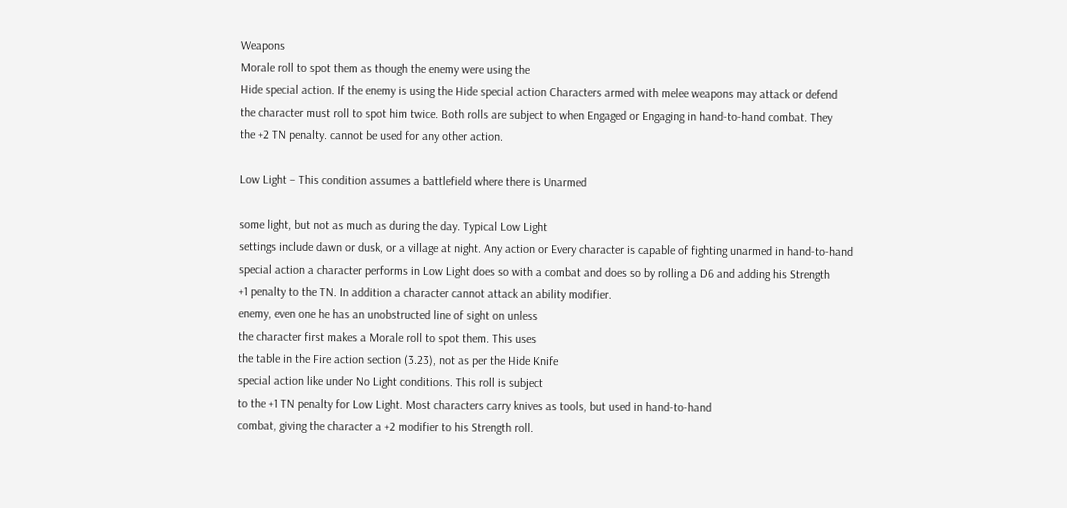Weapons
Morale roll to spot them as though the enemy were using the
Hide special action. If the enemy is using the Hide special action Characters armed with melee weapons may attack or defend
the character must roll to spot him twice. Both rolls are subject to when Engaged or Engaging in hand-to-hand combat. They
the +2 TN penalty. cannot be used for any other action.

Low Light – This condition assumes a battlefield where there is Unarmed

some light, but not as much as during the day. Typical Low Light
settings include dawn or dusk, or a village at night. Any action or Every character is capable of fighting unarmed in hand-to-hand
special action a character performs in Low Light does so with a combat and does so by rolling a D6 and adding his Strength
+1 penalty to the TN. In addition a character cannot attack an ability modifier.
enemy, even one he has an unobstructed line of sight on unless
the character first makes a Morale roll to spot them. This uses
the table in the Fire action section (3.23), not as per the Hide Knife
special action like under No Light conditions. This roll is subject
to the +1 TN penalty for Low Light. Most characters carry knives as tools, but used in hand-to-hand
combat, giving the character a +2 modifier to his Strength roll.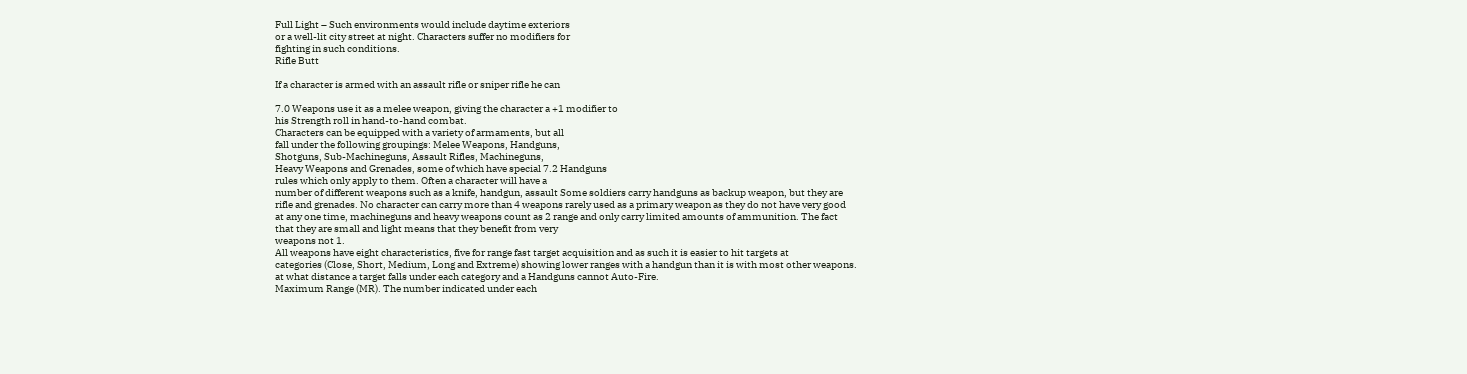Full Light – Such environments would include daytime exteriors
or a well-lit city street at night. Characters suffer no modifiers for
fighting in such conditions.
Rifle Butt

If a character is armed with an assault rifle or sniper rifle he can

7.0 Weapons use it as a melee weapon, giving the character a +1 modifier to
his Strength roll in hand-to-hand combat.
Characters can be equipped with a variety of armaments, but all
fall under the following groupings: Melee Weapons, Handguns,
Shotguns, Sub-Machineguns, Assault Rifles, Machineguns,
Heavy Weapons and Grenades, some of which have special 7.2 Handguns
rules which only apply to them. Often a character will have a
number of different weapons such as a knife, handgun, assault Some soldiers carry handguns as backup weapon, but they are
rifle and grenades. No character can carry more than 4 weapons rarely used as a primary weapon as they do not have very good
at any one time, machineguns and heavy weapons count as 2 range and only carry limited amounts of ammunition. The fact
that they are small and light means that they benefit from very
weapons not 1.
All weapons have eight characteristics, five for range fast target acquisition and as such it is easier to hit targets at
categories (Close, Short, Medium, Long and Extreme) showing lower ranges with a handgun than it is with most other weapons.
at what distance a target falls under each category and a Handguns cannot Auto-Fire.
Maximum Range (MR). The number indicated under each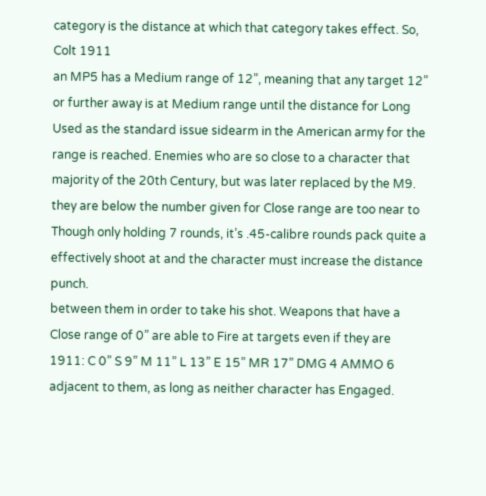category is the distance at which that category takes effect. So, Colt 1911
an MP5 has a Medium range of 12”, meaning that any target 12”
or further away is at Medium range until the distance for Long Used as the standard issue sidearm in the American army for the
range is reached. Enemies who are so close to a character that majority of the 20th Century, but was later replaced by the M9.
they are below the number given for Close range are too near to Though only holding 7 rounds, it’s .45-calibre rounds pack quite a
effectively shoot at and the character must increase the distance punch.
between them in order to take his shot. Weapons that have a
Close range of 0” are able to Fire at targets even if they are 1911: C 0” S 9” M 11” L 13” E 15” MR 17” DMG 4 AMMO 6
adjacent to them, as long as neither character has Engaged.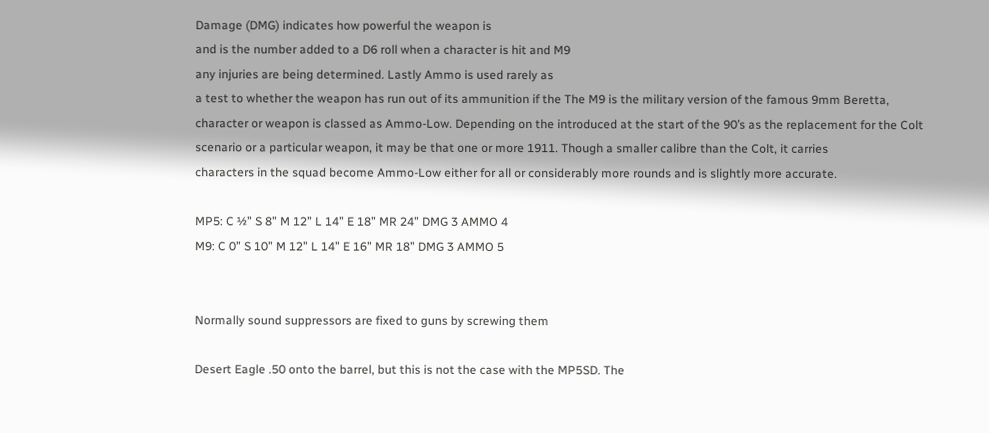Damage (DMG) indicates how powerful the weapon is
and is the number added to a D6 roll when a character is hit and M9
any injuries are being determined. Lastly Ammo is used rarely as
a test to whether the weapon has run out of its ammunition if the The M9 is the military version of the famous 9mm Beretta,
character or weapon is classed as Ammo-Low. Depending on the introduced at the start of the 90’s as the replacement for the Colt
scenario or a particular weapon, it may be that one or more 1911. Though a smaller calibre than the Colt, it carries
characters in the squad become Ammo-Low either for all or considerably more rounds and is slightly more accurate.

MP5: C ½” S 8” M 12” L 14” E 18” MR 24” DMG 3 AMMO 4
M9: C 0” S 10” M 12” L 14” E 16” MR 18” DMG 3 AMMO 5


Normally sound suppressors are fixed to guns by screwing them

Desert Eagle .50 onto the barrel, but this is not the case with the MP5SD. The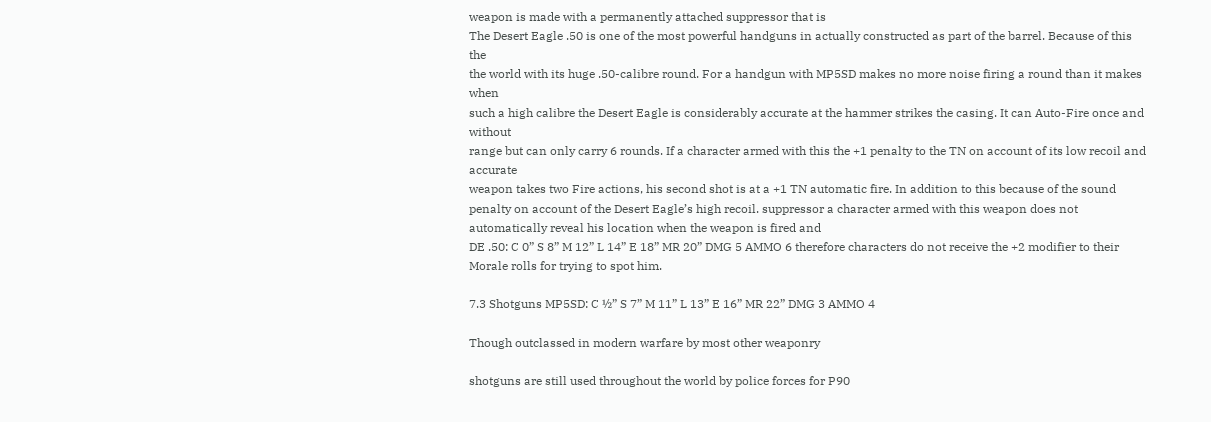weapon is made with a permanently attached suppressor that is
The Desert Eagle .50 is one of the most powerful handguns in actually constructed as part of the barrel. Because of this the
the world with its huge .50-calibre round. For a handgun with MP5SD makes no more noise firing a round than it makes when
such a high calibre the Desert Eagle is considerably accurate at the hammer strikes the casing. It can Auto-Fire once and without
range but can only carry 6 rounds. If a character armed with this the +1 penalty to the TN on account of its low recoil and accurate
weapon takes two Fire actions, his second shot is at a +1 TN automatic fire. In addition to this because of the sound
penalty on account of the Desert Eagle’s high recoil. suppressor a character armed with this weapon does not
automatically reveal his location when the weapon is fired and
DE .50: C 0” S 8” M 12” L 14” E 18” MR 20” DMG 5 AMMO 6 therefore characters do not receive the +2 modifier to their
Morale rolls for trying to spot him.

7.3 Shotguns MP5SD: C ½” S 7” M 11” L 13” E 16” MR 22” DMG 3 AMMO 4

Though outclassed in modern warfare by most other weaponry

shotguns are still used throughout the world by police forces for P90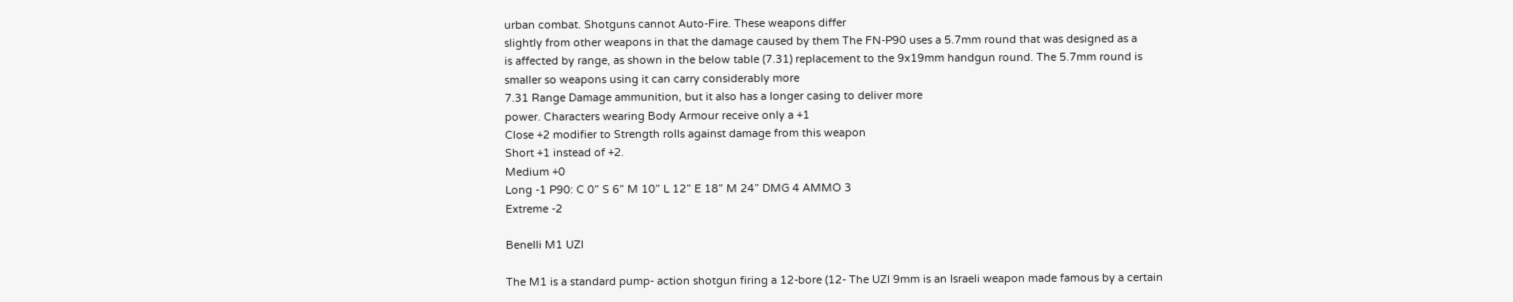urban combat. Shotguns cannot Auto-Fire. These weapons differ
slightly from other weapons in that the damage caused by them The FN-P90 uses a 5.7mm round that was designed as a
is affected by range, as shown in the below table (7.31) replacement to the 9x19mm handgun round. The 5.7mm round is
smaller so weapons using it can carry considerably more
7.31 Range Damage ammunition, but it also has a longer casing to deliver more
power. Characters wearing Body Armour receive only a +1
Close +2 modifier to Strength rolls against damage from this weapon
Short +1 instead of +2.
Medium +0
Long -1 P90: C 0” S 6” M 10” L 12” E 18” M 24” DMG 4 AMMO 3
Extreme -2

Benelli M1 UZI

The M1 is a standard pump- action shotgun firing a 12-bore (12- The UZI 9mm is an Israeli weapon made famous by a certain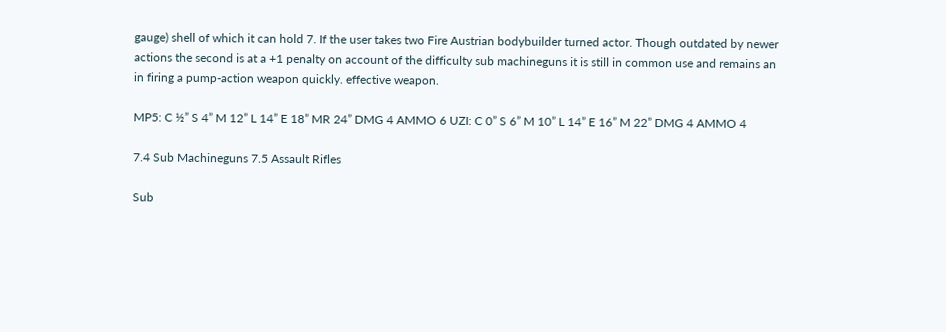gauge) shell of which it can hold 7. If the user takes two Fire Austrian bodybuilder turned actor. Though outdated by newer
actions the second is at a +1 penalty on account of the difficulty sub machineguns it is still in common use and remains an
in firing a pump-action weapon quickly. effective weapon.

MP5: C ½” S 4” M 12” L 14” E 18” MR 24” DMG 4 AMMO 6 UZI: C 0” S 6” M 10” L 14” E 16” M 22” DMG 4 AMMO 4

7.4 Sub Machineguns 7.5 Assault Rifles

Sub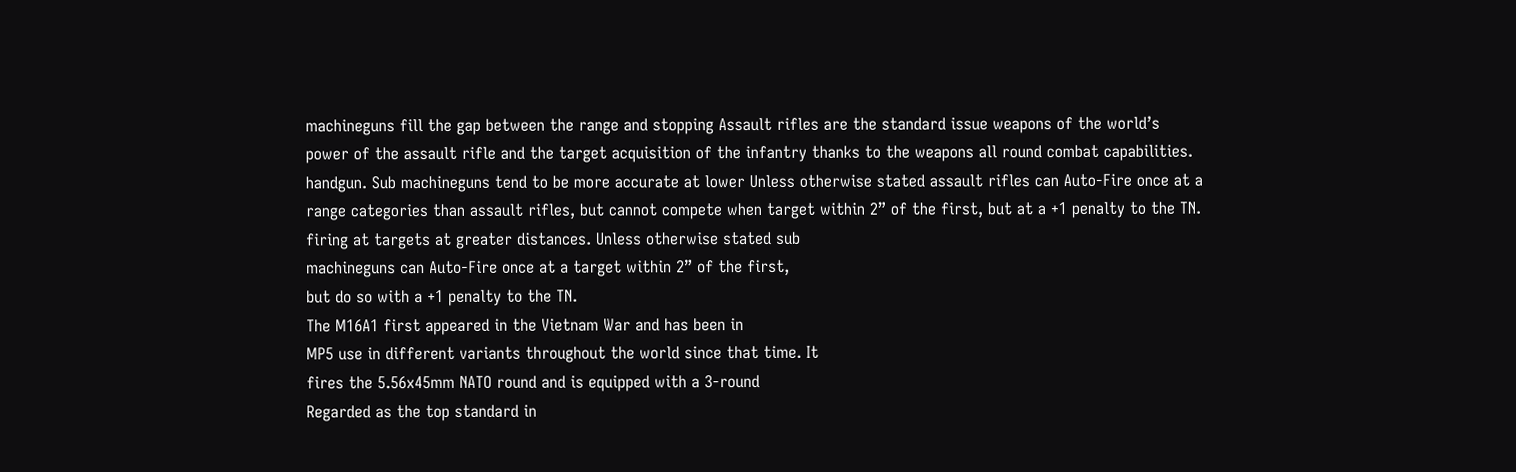machineguns fill the gap between the range and stopping Assault rifles are the standard issue weapons of the world’s
power of the assault rifle and the target acquisition of the infantry thanks to the weapons all round combat capabilities.
handgun. Sub machineguns tend to be more accurate at lower Unless otherwise stated assault rifles can Auto-Fire once at a
range categories than assault rifles, but cannot compete when target within 2” of the first, but at a +1 penalty to the TN.
firing at targets at greater distances. Unless otherwise stated sub
machineguns can Auto-Fire once at a target within 2” of the first,
but do so with a +1 penalty to the TN.
The M16A1 first appeared in the Vietnam War and has been in
MP5 use in different variants throughout the world since that time. It
fires the 5.56x45mm NATO round and is equipped with a 3-round
Regarded as the top standard in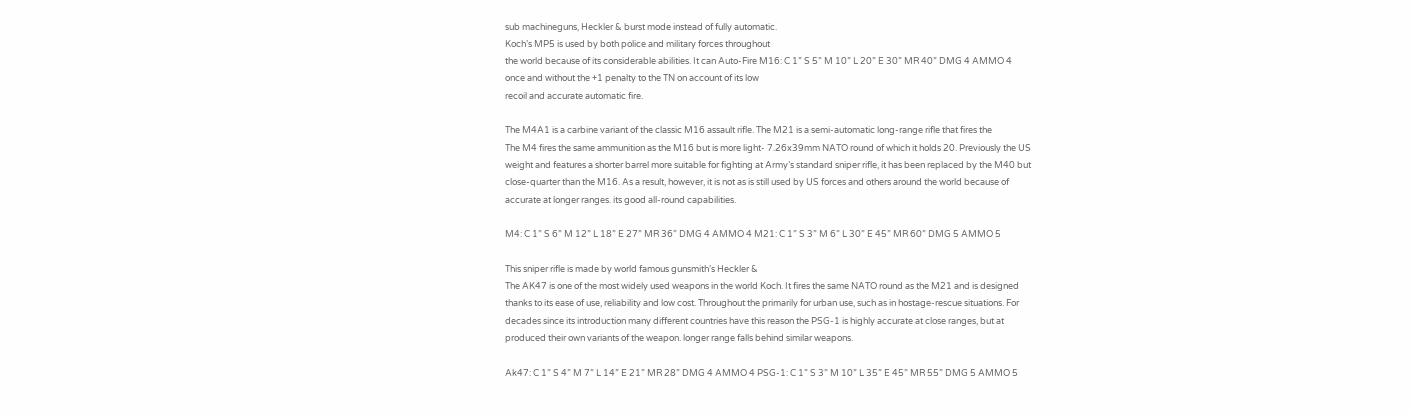sub machineguns, Heckler & burst mode instead of fully automatic.
Koch’s MP5 is used by both police and military forces throughout
the world because of its considerable abilities. It can Auto-Fire M16: C 1” S 5” M 10” L 20” E 30” MR 40” DMG 4 AMMO 4
once and without the +1 penalty to the TN on account of its low
recoil and accurate automatic fire.

The M4A1 is a carbine variant of the classic M16 assault rifle. The M21 is a semi-automatic long-range rifle that fires the
The M4 fires the same ammunition as the M16 but is more light- 7.26x39mm NATO round of which it holds 20. Previously the US
weight and features a shorter barrel more suitable for fighting at Army’s standard sniper rifle, it has been replaced by the M40 but
close-quarter than the M16. As a result, however, it is not as is still used by US forces and others around the world because of
accurate at longer ranges. its good all-round capabilities.

M4: C 1” S 6” M 12” L 18” E 27” MR 36” DMG 4 AMMO 4 M21: C 1” S 3” M 6” L 30” E 45” MR 60” DMG 5 AMMO 5

This sniper rifle is made by world famous gunsmith’s Heckler &
The AK47 is one of the most widely used weapons in the world Koch. It fires the same NATO round as the M21 and is designed
thanks to its ease of use, reliability and low cost. Throughout the primarily for urban use, such as in hostage-rescue situations. For
decades since its introduction many different countries have this reason the PSG-1 is highly accurate at close ranges, but at
produced their own variants of the weapon. longer range falls behind similar weapons.

Ak47: C 1” S 4” M 7” L 14” E 21” MR 28” DMG 4 AMMO 4 PSG-1: C 1” S 3” M 10” L 35” E 45” MR 55” DMG 5 AMMO 5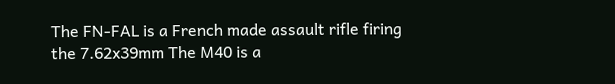The FN-FAL is a French made assault rifle firing the 7.62x39mm The M40 is a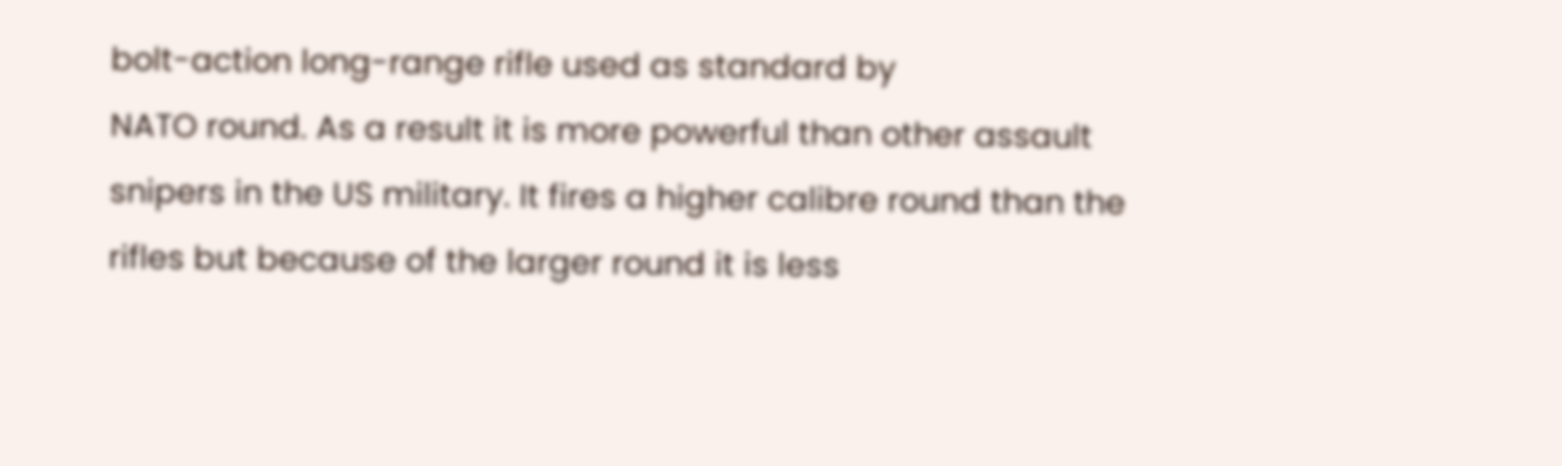bolt-action long-range rifle used as standard by
NATO round. As a result it is more powerful than other assault snipers in the US military. It fires a higher calibre round than the
rifles but because of the larger round it is less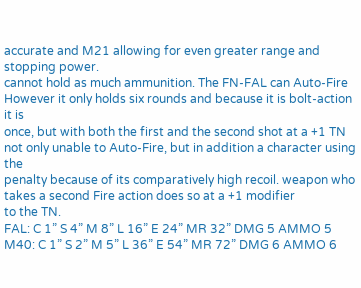accurate and M21 allowing for even greater range and stopping power.
cannot hold as much ammunition. The FN-FAL can Auto-Fire However it only holds six rounds and because it is bolt-action it is
once, but with both the first and the second shot at a +1 TN not only unable to Auto-Fire, but in addition a character using the
penalty because of its comparatively high recoil. weapon who takes a second Fire action does so at a +1 modifier
to the TN.
FAL: C 1” S 4” M 8” L 16” E 24” MR 32” DMG 5 AMMO 5
M40: C 1” S 2” M 5” L 36” E 54” MR 72” DMG 6 AMMO 6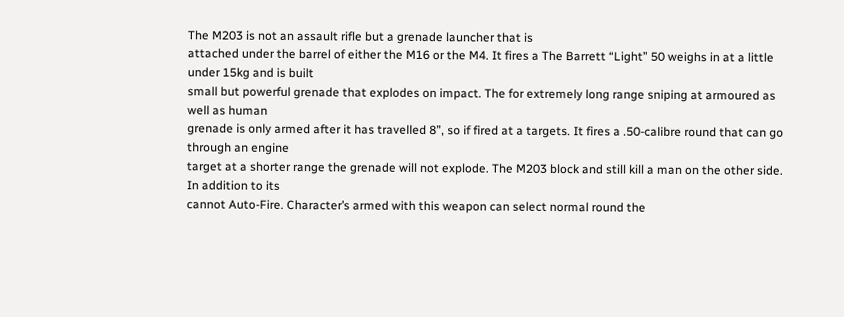The M203 is not an assault rifle but a grenade launcher that is
attached under the barrel of either the M16 or the M4. It fires a The Barrett “Light” 50 weighs in at a little under 15kg and is built
small but powerful grenade that explodes on impact. The for extremely long range sniping at armoured as well as human
grenade is only armed after it has travelled 8”, so if fired at a targets. It fires a .50-calibre round that can go through an engine
target at a shorter range the grenade will not explode. The M203 block and still kill a man on the other side. In addition to its
cannot Auto-Fire. Character’s armed with this weapon can select normal round the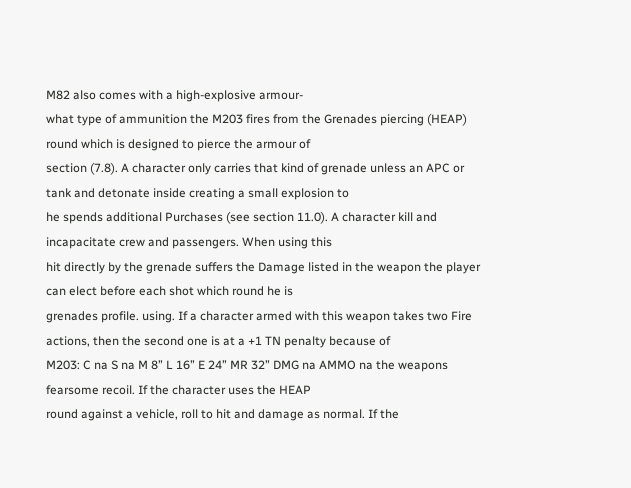M82 also comes with a high-explosive armour-
what type of ammunition the M203 fires from the Grenades piercing (HEAP) round which is designed to pierce the armour of
section (7.8). A character only carries that kind of grenade unless an APC or tank and detonate inside creating a small explosion to
he spends additional Purchases (see section 11.0). A character kill and incapacitate crew and passengers. When using this
hit directly by the grenade suffers the Damage listed in the weapon the player can elect before each shot which round he is
grenades profile. using. If a character armed with this weapon takes two Fire
actions, then the second one is at a +1 TN penalty because of
M203: C na S na M 8” L 16” E 24” MR 32” DMG na AMMO na the weapons fearsome recoil. If the character uses the HEAP
round against a vehicle, roll to hit and damage as normal. If the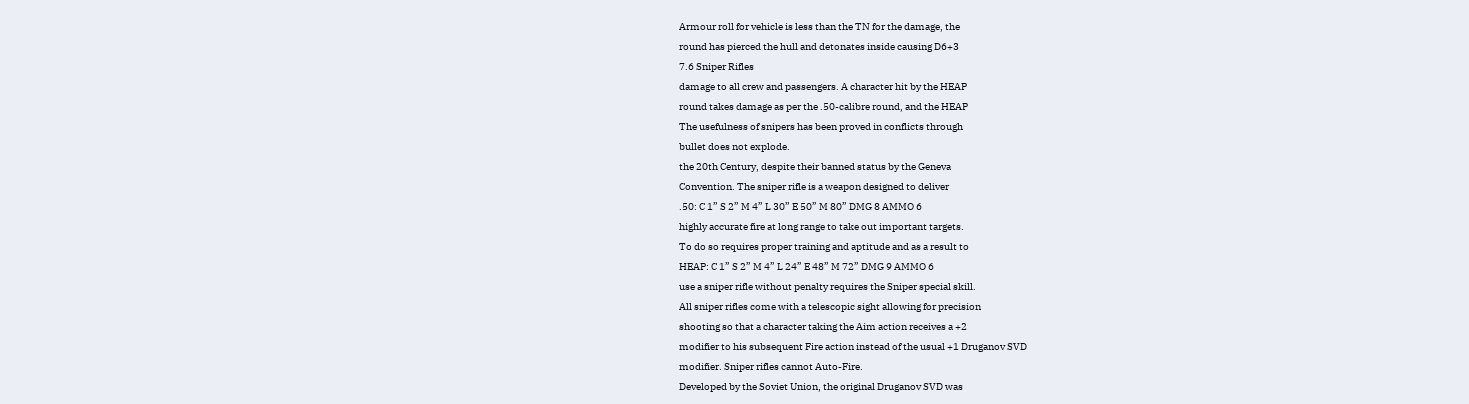Armour roll for vehicle is less than the TN for the damage, the
round has pierced the hull and detonates inside causing D6+3
7.6 Sniper Rifles
damage to all crew and passengers. A character hit by the HEAP
round takes damage as per the .50-calibre round, and the HEAP
The usefulness of snipers has been proved in conflicts through
bullet does not explode.
the 20th Century, despite their banned status by the Geneva
Convention. The sniper rifle is a weapon designed to deliver
.50: C 1” S 2” M 4” L 30” E 50” M 80” DMG 8 AMMO 6
highly accurate fire at long range to take out important targets.
To do so requires proper training and aptitude and as a result to
HEAP: C 1” S 2” M 4” L 24” E 48” M 72” DMG 9 AMMO 6
use a sniper rifle without penalty requires the Sniper special skill.
All sniper rifles come with a telescopic sight allowing for precision
shooting so that a character taking the Aim action receives a +2
modifier to his subsequent Fire action instead of the usual +1 Druganov SVD
modifier. Sniper rifles cannot Auto-Fire.
Developed by the Soviet Union, the original Druganov SVD was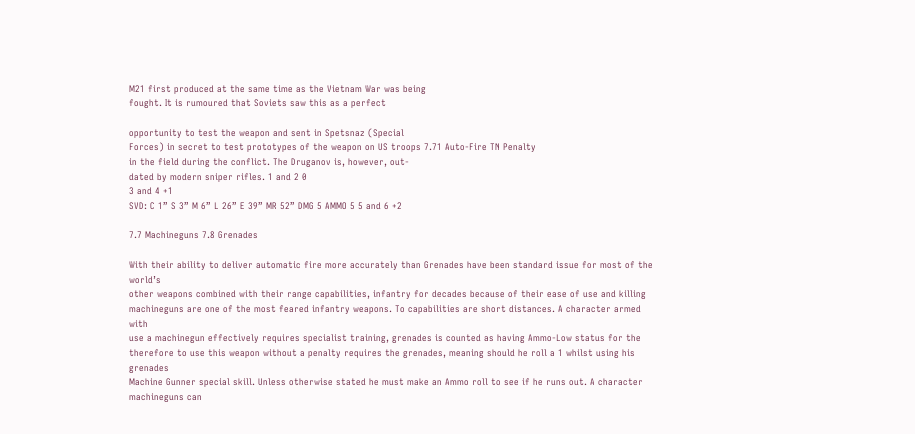M21 first produced at the same time as the Vietnam War was being
fought. It is rumoured that Soviets saw this as a perfect

opportunity to test the weapon and sent in Spetsnaz (Special
Forces) in secret to test prototypes of the weapon on US troops 7.71 Auto-Fire TN Penalty
in the field during the conflict. The Druganov is, however, out-
dated by modern sniper rifles. 1 and 2 0
3 and 4 +1
SVD: C 1” S 3” M 6” L 26” E 39” MR 52” DMG 5 AMMO 5 5 and 6 +2

7.7 Machineguns 7.8 Grenades

With their ability to deliver automatic fire more accurately than Grenades have been standard issue for most of the world’s
other weapons combined with their range capabilities, infantry for decades because of their ease of use and killing
machineguns are one of the most feared infantry weapons. To capabilities are short distances. A character armed with
use a machinegun effectively requires specialist training, grenades is counted as having Ammo-Low status for the
therefore to use this weapon without a penalty requires the grenades, meaning should he roll a 1 whilst using his grenades
Machine Gunner special skill. Unless otherwise stated he must make an Ammo roll to see if he runs out. A character
machineguns can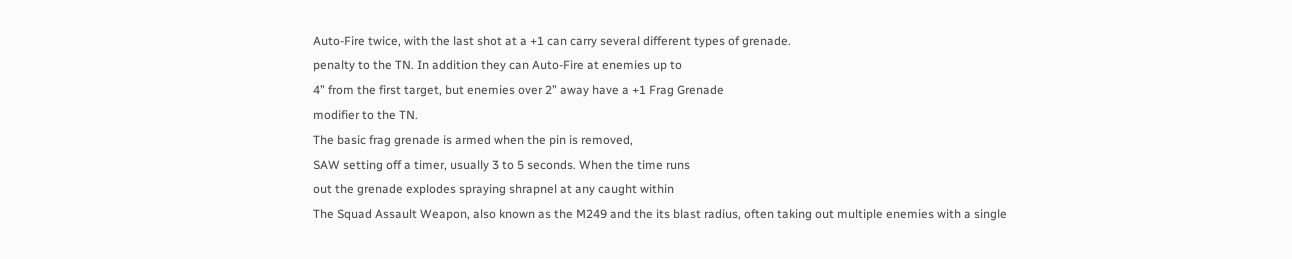Auto-Fire twice, with the last shot at a +1 can carry several different types of grenade.
penalty to the TN. In addition they can Auto-Fire at enemies up to
4” from the first target, but enemies over 2” away have a +1 Frag Grenade
modifier to the TN.
The basic frag grenade is armed when the pin is removed,
SAW setting off a timer, usually 3 to 5 seconds. When the time runs
out the grenade explodes spraying shrapnel at any caught within
The Squad Assault Weapon, also known as the M249 and the its blast radius, often taking out multiple enemies with a single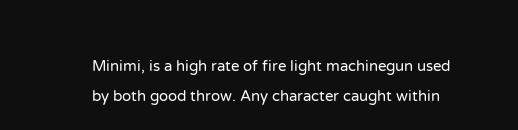Minimi, is a high rate of fire light machinegun used by both good throw. Any character caught within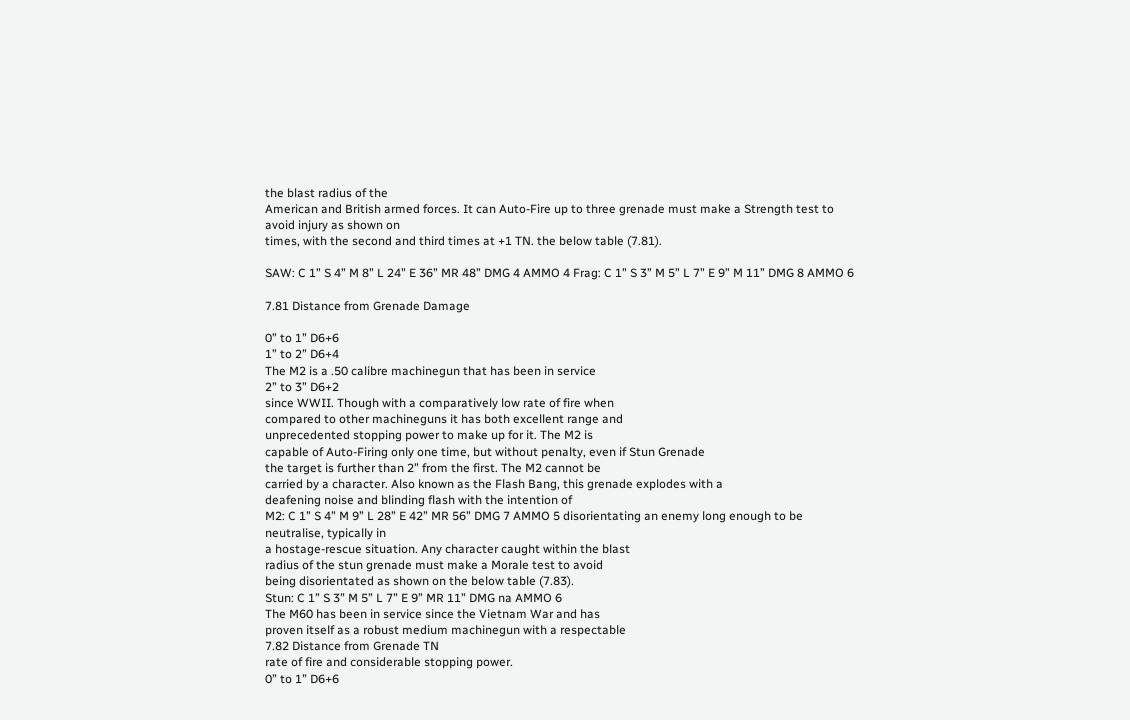the blast radius of the
American and British armed forces. It can Auto-Fire up to three grenade must make a Strength test to avoid injury as shown on
times, with the second and third times at +1 TN. the below table (7.81).

SAW: C 1” S 4” M 8” L 24” E 36” MR 48” DMG 4 AMMO 4 Frag: C 1” S 3” M 5” L 7” E 9” M 11” DMG 8 AMMO 6

7.81 Distance from Grenade Damage

0” to 1” D6+6
1” to 2” D6+4
The M2 is a .50 calibre machinegun that has been in service
2” to 3” D6+2
since WWII. Though with a comparatively low rate of fire when
compared to other machineguns it has both excellent range and
unprecedented stopping power to make up for it. The M2 is
capable of Auto-Firing only one time, but without penalty, even if Stun Grenade
the target is further than 2” from the first. The M2 cannot be
carried by a character. Also known as the Flash Bang, this grenade explodes with a
deafening noise and blinding flash with the intention of
M2: C 1” S 4” M 9” L 28” E 42” MR 56” DMG 7 AMMO 5 disorientating an enemy long enough to be neutralise, typically in
a hostage-rescue situation. Any character caught within the blast
radius of the stun grenade must make a Morale test to avoid
being disorientated as shown on the below table (7.83).
Stun: C 1” S 3” M 5” L 7” E 9” MR 11” DMG na AMMO 6
The M60 has been in service since the Vietnam War and has
proven itself as a robust medium machinegun with a respectable
7.82 Distance from Grenade TN
rate of fire and considerable stopping power.
0” to 1” D6+6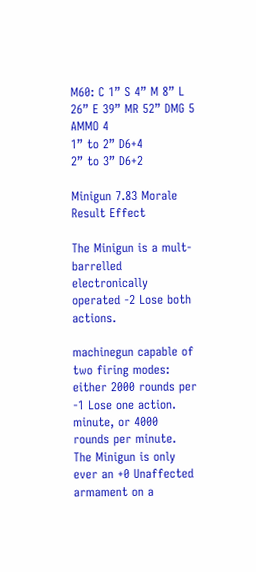M60: C 1” S 4” M 8” L 26” E 39” MR 52” DMG 5 AMMO 4
1” to 2” D6+4
2” to 3” D6+2

Minigun 7.83 Morale Result Effect

The Minigun is a mult-barrelled electronically operated -2 Lose both actions.

machinegun capable of two firing modes: either 2000 rounds per -1 Lose one action.
minute, or 4000 rounds per minute. The Minigun is only ever an +0 Unaffected
armament on a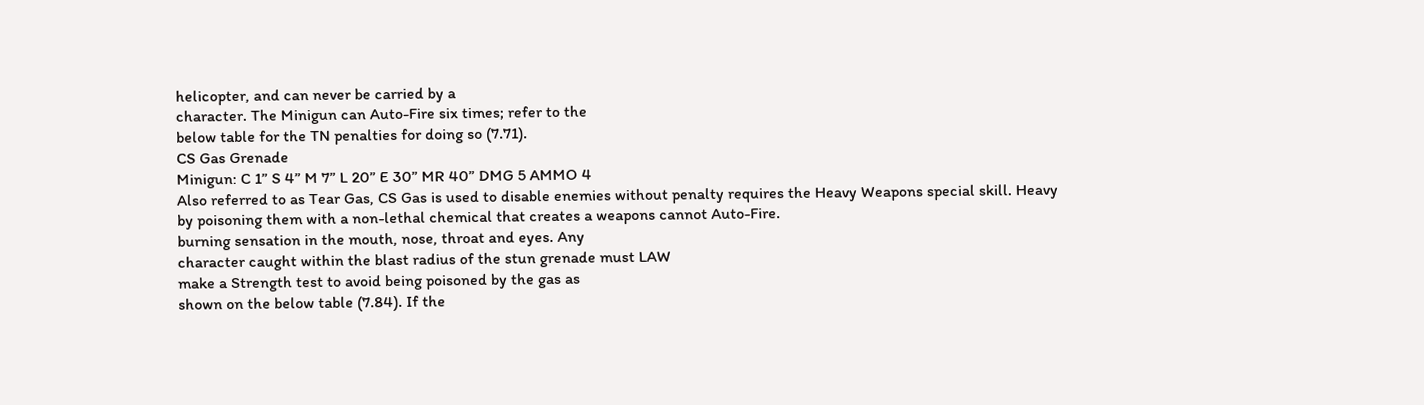helicopter, and can never be carried by a
character. The Minigun can Auto-Fire six times; refer to the
below table for the TN penalties for doing so (7.71).
CS Gas Grenade
Minigun: C 1” S 4” M 7” L 20” E 30” MR 40” DMG 5 AMMO 4
Also referred to as Tear Gas, CS Gas is used to disable enemies without penalty requires the Heavy Weapons special skill. Heavy
by poisoning them with a non-lethal chemical that creates a weapons cannot Auto-Fire.
burning sensation in the mouth, nose, throat and eyes. Any
character caught within the blast radius of the stun grenade must LAW
make a Strength test to avoid being poisoned by the gas as
shown on the below table (7.84). If the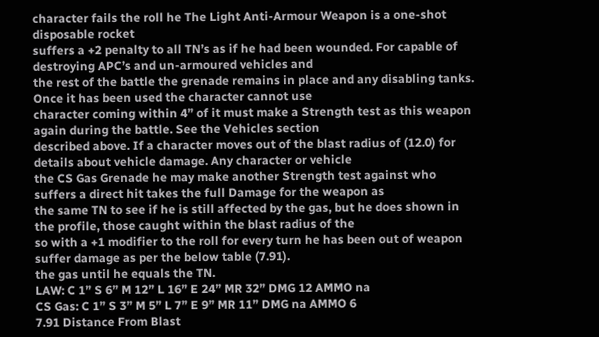character fails the roll he The Light Anti-Armour Weapon is a one-shot disposable rocket
suffers a +2 penalty to all TN’s as if he had been wounded. For capable of destroying APC’s and un-armoured vehicles and
the rest of the battle the grenade remains in place and any disabling tanks. Once it has been used the character cannot use
character coming within 4” of it must make a Strength test as this weapon again during the battle. See the Vehicles section
described above. If a character moves out of the blast radius of (12.0) for details about vehicle damage. Any character or vehicle
the CS Gas Grenade he may make another Strength test against who suffers a direct hit takes the full Damage for the weapon as
the same TN to see if he is still affected by the gas, but he does shown in the profile, those caught within the blast radius of the
so with a +1 modifier to the roll for every turn he has been out of weapon suffer damage as per the below table (7.91).
the gas until he equals the TN.
LAW: C 1” S 6” M 12” L 16” E 24” MR 32” DMG 12 AMMO na
CS Gas: C 1” S 3” M 5” L 7” E 9” MR 11” DMG na AMMO 6
7.91 Distance From Blast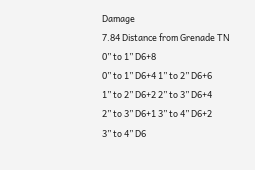Damage
7.84 Distance from Grenade TN
0” to 1” D6+8
0” to 1” D6+4 1” to 2” D6+6
1” to 2” D6+2 2” to 3” D6+4
2” to 3” D6+1 3” to 4” D6+2
3” to 4” D6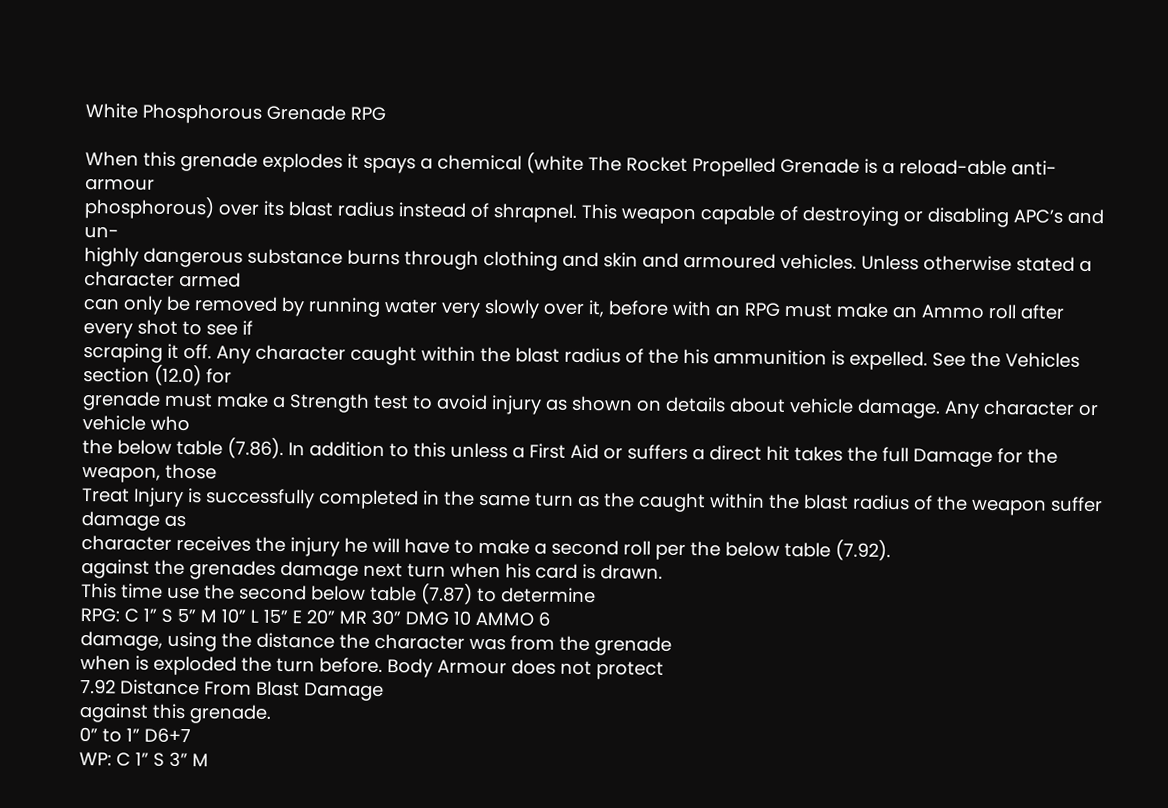White Phosphorous Grenade RPG

When this grenade explodes it spays a chemical (white The Rocket Propelled Grenade is a reload-able anti-armour
phosphorous) over its blast radius instead of shrapnel. This weapon capable of destroying or disabling APC’s and un-
highly dangerous substance burns through clothing and skin and armoured vehicles. Unless otherwise stated a character armed
can only be removed by running water very slowly over it, before with an RPG must make an Ammo roll after every shot to see if
scraping it off. Any character caught within the blast radius of the his ammunition is expelled. See the Vehicles section (12.0) for
grenade must make a Strength test to avoid injury as shown on details about vehicle damage. Any character or vehicle who
the below table (7.86). In addition to this unless a First Aid or suffers a direct hit takes the full Damage for the weapon, those
Treat Injury is successfully completed in the same turn as the caught within the blast radius of the weapon suffer damage as
character receives the injury he will have to make a second roll per the below table (7.92).
against the grenades damage next turn when his card is drawn.
This time use the second below table (7.87) to determine
RPG: C 1” S 5” M 10” L 15” E 20” MR 30” DMG 10 AMMO 6
damage, using the distance the character was from the grenade
when is exploded the turn before. Body Armour does not protect
7.92 Distance From Blast Damage
against this grenade.
0” to 1” D6+7
WP: C 1” S 3” M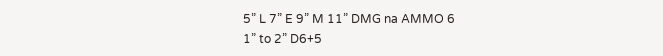5” L 7” E 9” M 11” DMG na AMMO 6
1” to 2” D6+5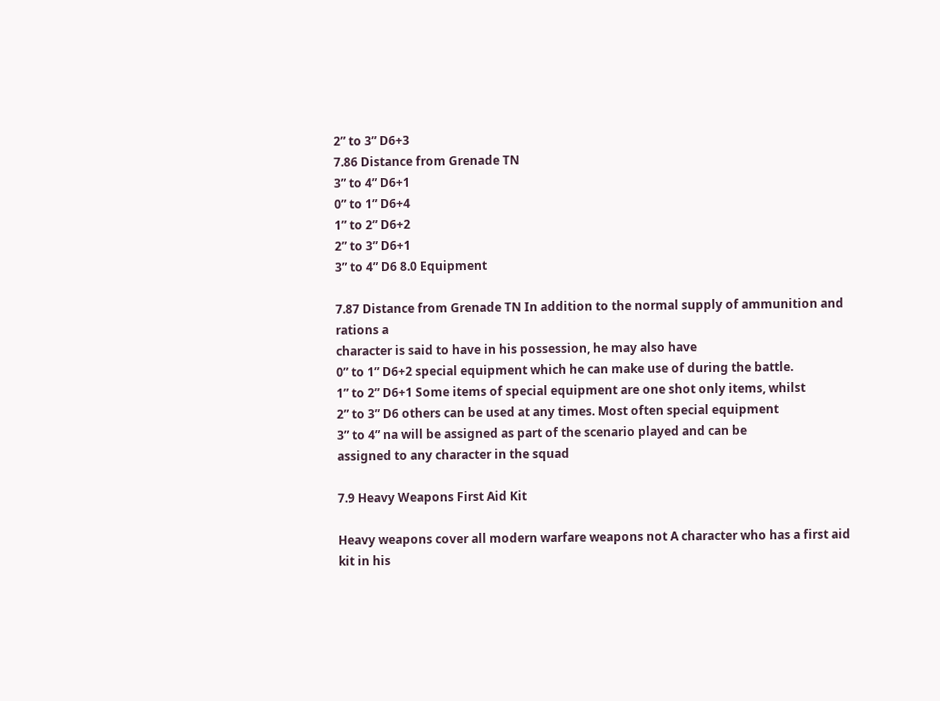2” to 3” D6+3
7.86 Distance from Grenade TN
3” to 4” D6+1
0” to 1” D6+4
1” to 2” D6+2
2” to 3” D6+1
3” to 4” D6 8.0 Equipment

7.87 Distance from Grenade TN In addition to the normal supply of ammunition and rations a
character is said to have in his possession, he may also have
0” to 1” D6+2 special equipment which he can make use of during the battle.
1” to 2” D6+1 Some items of special equipment are one shot only items, whilst
2” to 3” D6 others can be used at any times. Most often special equipment
3” to 4” na will be assigned as part of the scenario played and can be
assigned to any character in the squad

7.9 Heavy Weapons First Aid Kit

Heavy weapons cover all modern warfare weapons not A character who has a first aid kit in his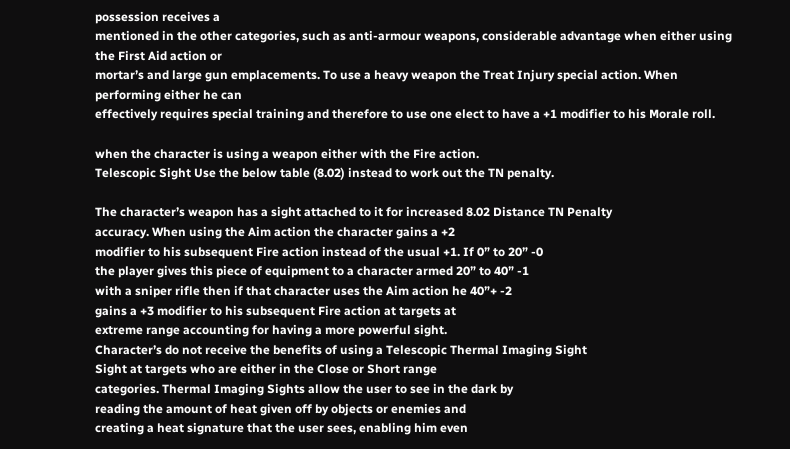possession receives a
mentioned in the other categories, such as anti-armour weapons, considerable advantage when either using the First Aid action or
mortar’s and large gun emplacements. To use a heavy weapon the Treat Injury special action. When performing either he can
effectively requires special training and therefore to use one elect to have a +1 modifier to his Morale roll.

when the character is using a weapon either with the Fire action.
Telescopic Sight Use the below table (8.02) instead to work out the TN penalty.

The character’s weapon has a sight attached to it for increased 8.02 Distance TN Penalty
accuracy. When using the Aim action the character gains a +2
modifier to his subsequent Fire action instead of the usual +1. If 0” to 20” -0
the player gives this piece of equipment to a character armed 20” to 40” -1
with a sniper rifle then if that character uses the Aim action he 40”+ -2
gains a +3 modifier to his subsequent Fire action at targets at
extreme range accounting for having a more powerful sight.
Character’s do not receive the benefits of using a Telescopic Thermal Imaging Sight
Sight at targets who are either in the Close or Short range
categories. Thermal Imaging Sights allow the user to see in the dark by
reading the amount of heat given off by objects or enemies and
creating a heat signature that the user sees, enabling him even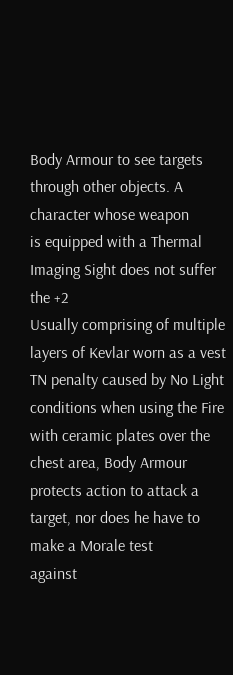Body Armour to see targets through other objects. A character whose weapon
is equipped with a Thermal Imaging Sight does not suffer the +2
Usually comprising of multiple layers of Kevlar worn as a vest TN penalty caused by No Light conditions when using the Fire
with ceramic plates over the chest area, Body Armour protects action to attack a target, nor does he have to make a Morale test
against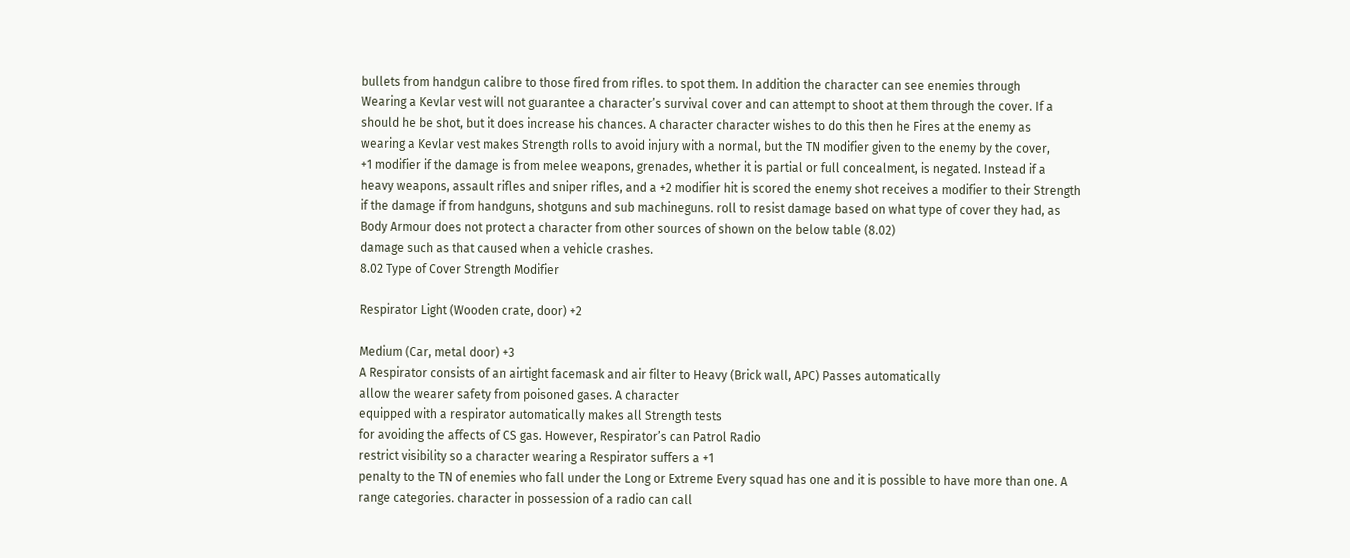bullets from handgun calibre to those fired from rifles. to spot them. In addition the character can see enemies through
Wearing a Kevlar vest will not guarantee a character’s survival cover and can attempt to shoot at them through the cover. If a
should he be shot, but it does increase his chances. A character character wishes to do this then he Fires at the enemy as
wearing a Kevlar vest makes Strength rolls to avoid injury with a normal, but the TN modifier given to the enemy by the cover,
+1 modifier if the damage is from melee weapons, grenades, whether it is partial or full concealment, is negated. Instead if a
heavy weapons, assault rifles and sniper rifles, and a +2 modifier hit is scored the enemy shot receives a modifier to their Strength
if the damage if from handguns, shotguns and sub machineguns. roll to resist damage based on what type of cover they had, as
Body Armour does not protect a character from other sources of shown on the below table (8.02)
damage such as that caused when a vehicle crashes.
8.02 Type of Cover Strength Modifier

Respirator Light (Wooden crate, door) +2

Medium (Car, metal door) +3
A Respirator consists of an airtight facemask and air filter to Heavy (Brick wall, APC) Passes automatically
allow the wearer safety from poisoned gases. A character
equipped with a respirator automatically makes all Strength tests
for avoiding the affects of CS gas. However, Respirator’s can Patrol Radio
restrict visibility so a character wearing a Respirator suffers a +1
penalty to the TN of enemies who fall under the Long or Extreme Every squad has one and it is possible to have more than one. A
range categories. character in possession of a radio can call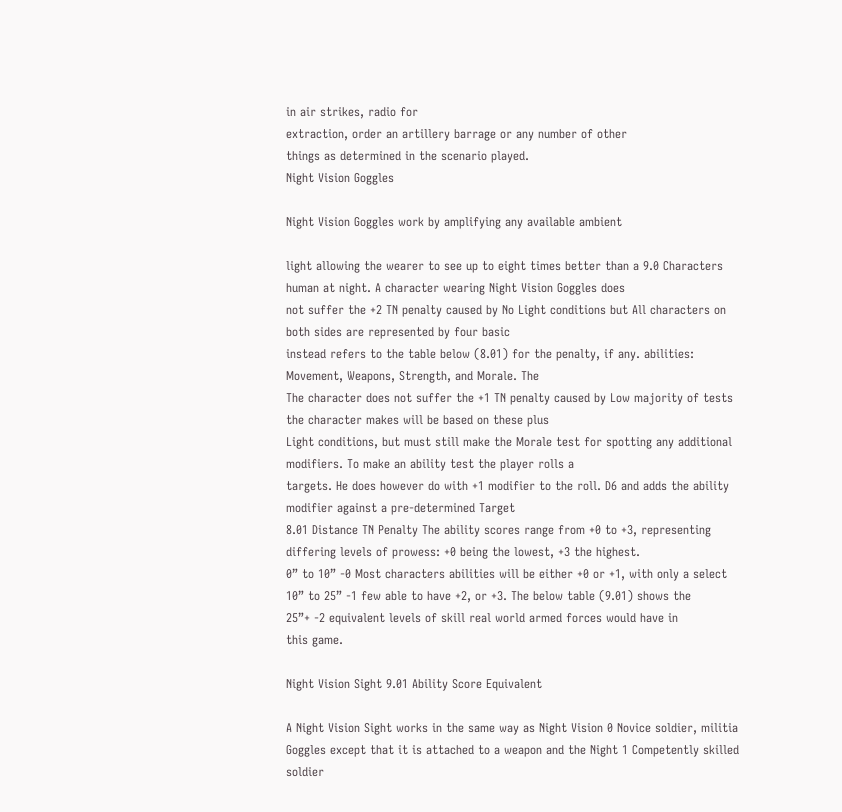in air strikes, radio for
extraction, order an artillery barrage or any number of other
things as determined in the scenario played.
Night Vision Goggles

Night Vision Goggles work by amplifying any available ambient

light allowing the wearer to see up to eight times better than a 9.0 Characters
human at night. A character wearing Night Vision Goggles does
not suffer the +2 TN penalty caused by No Light conditions but All characters on both sides are represented by four basic
instead refers to the table below (8.01) for the penalty, if any. abilities: Movement, Weapons, Strength, and Morale. The
The character does not suffer the +1 TN penalty caused by Low majority of tests the character makes will be based on these plus
Light conditions, but must still make the Morale test for spotting any additional modifiers. To make an ability test the player rolls a
targets. He does however do with +1 modifier to the roll. D6 and adds the ability modifier against a pre-determined Target
8.01 Distance TN Penalty The ability scores range from +0 to +3, representing
differing levels of prowess: +0 being the lowest, +3 the highest.
0” to 10” -0 Most characters abilities will be either +0 or +1, with only a select
10” to 25” -1 few able to have +2, or +3. The below table (9.01) shows the
25”+ -2 equivalent levels of skill real world armed forces would have in
this game.

Night Vision Sight 9.01 Ability Score Equivalent

A Night Vision Sight works in the same way as Night Vision 0 Novice soldier, militia
Goggles except that it is attached to a weapon and the Night 1 Competently skilled soldier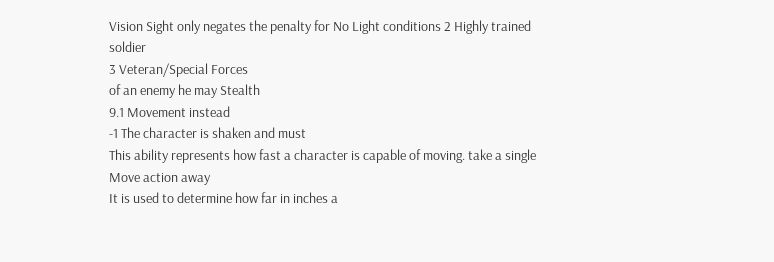Vision Sight only negates the penalty for No Light conditions 2 Highly trained soldier
3 Veteran/Special Forces
of an enemy he may Stealth
9.1 Movement instead
-1 The character is shaken and must
This ability represents how fast a character is capable of moving. take a single Move action away
It is used to determine how far in inches a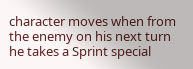character moves when from the enemy on his next turn
he takes a Sprint special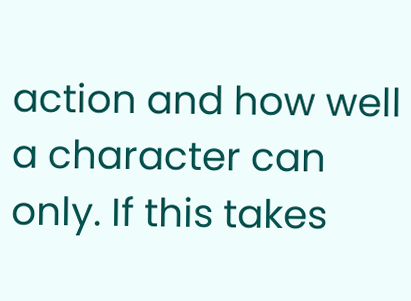action and how well a character can only. If this takes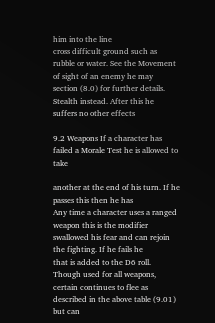him into the line
cross difficult ground such as rubble or water. See the Movement of sight of an enemy he may
section (8.0) for further details. Stealth instead. After this he
suffers no other effects

9.2 Weapons If a character has failed a Morale Test he is allowed to take

another at the end of his turn. If he passes this then he has
Any time a character uses a ranged weapon this is the modifier swallowed his fear and can rejoin the fighting. If he fails he
that is added to the D6 roll. Though used for all weapons, certain continues to flee as described in the above table (9.01) but can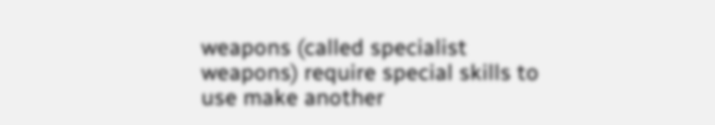weapons (called specialist weapons) require special skills to use make another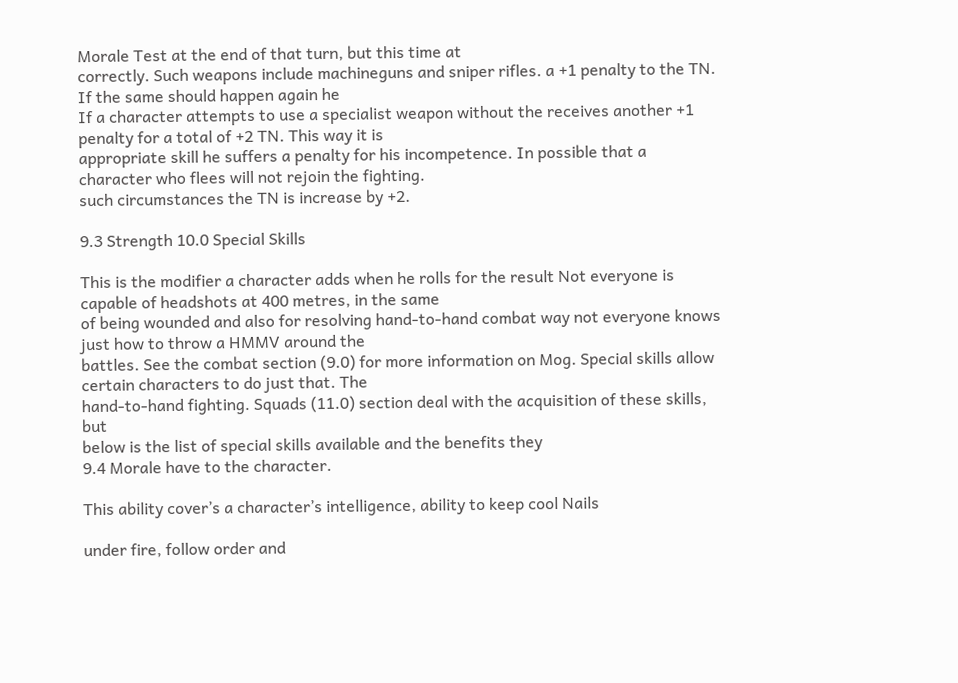Morale Test at the end of that turn, but this time at
correctly. Such weapons include machineguns and sniper rifles. a +1 penalty to the TN. If the same should happen again he
If a character attempts to use a specialist weapon without the receives another +1 penalty for a total of +2 TN. This way it is
appropriate skill he suffers a penalty for his incompetence. In possible that a character who flees will not rejoin the fighting.
such circumstances the TN is increase by +2.

9.3 Strength 10.0 Special Skills

This is the modifier a character adds when he rolls for the result Not everyone is capable of headshots at 400 metres, in the same
of being wounded and also for resolving hand-to-hand combat way not everyone knows just how to throw a HMMV around the
battles. See the combat section (9.0) for more information on Mog. Special skills allow certain characters to do just that. The
hand-to-hand fighting. Squads (11.0) section deal with the acquisition of these skills, but
below is the list of special skills available and the benefits they
9.4 Morale have to the character.

This ability cover’s a character’s intelligence, ability to keep cool Nails

under fire, follow order and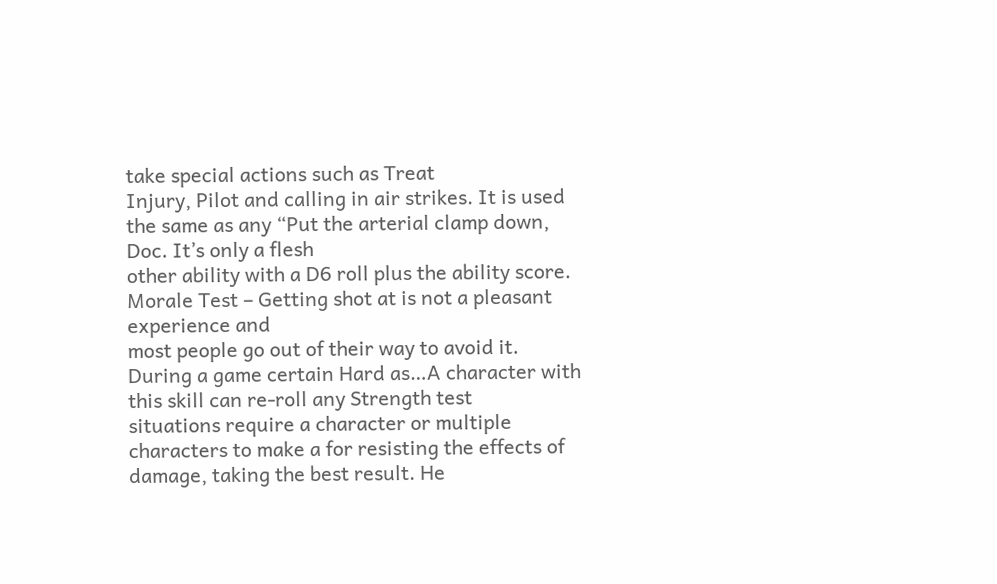take special actions such as Treat
Injury, Pilot and calling in air strikes. It is used the same as any “Put the arterial clamp down, Doc. It’s only a flesh
other ability with a D6 roll plus the ability score.
Morale Test – Getting shot at is not a pleasant experience and
most people go out of their way to avoid it. During a game certain Hard as…A character with this skill can re-roll any Strength test
situations require a character or multiple characters to make a for resisting the effects of damage, taking the best result. He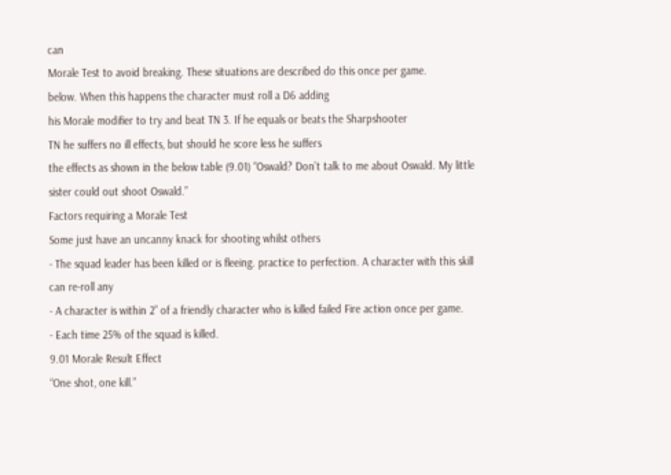can
Morale Test to avoid breaking. These situations are described do this once per game.
below. When this happens the character must roll a D6 adding
his Morale modifier to try and beat TN 3. If he equals or beats the Sharpshooter
TN he suffers no ill effects, but should he score less he suffers
the effects as shown in the below table (9.01) “Oswald? Don’t talk to me about Oswald. My little
sister could out shoot Oswald.”
Factors requiring a Morale Test
Some just have an uncanny knack for shooting whilst others
- The squad leader has been killed or is fleeing. practice to perfection. A character with this skill can re-roll any
- A character is within 2” of a friendly character who is killed failed Fire action once per game.
- Each time 25% of the squad is killed.
9.01 Morale Result Effect
“One shot, one kill.”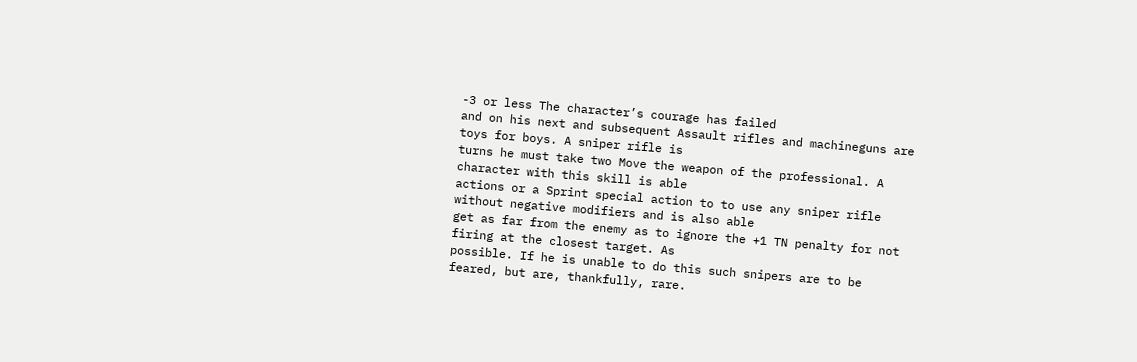-3 or less The character’s courage has failed
and on his next and subsequent Assault rifles and machineguns are toys for boys. A sniper rifle is
turns he must take two Move the weapon of the professional. A character with this skill is able
actions or a Sprint special action to to use any sniper rifle without negative modifiers and is also able
get as far from the enemy as to ignore the +1 TN penalty for not firing at the closest target. As
possible. If he is unable to do this such snipers are to be feared, but are, thankfully, rare.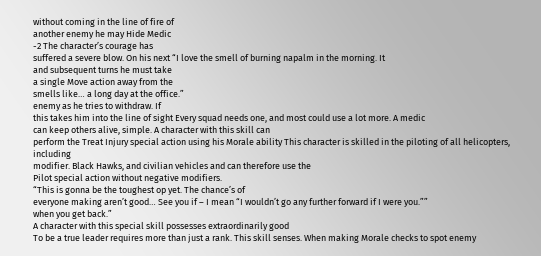without coming in the line of fire of
another enemy he may Hide Medic
-2 The character’s courage has
suffered a severe blow. On his next “I love the smell of burning napalm in the morning. It
and subsequent turns he must take
a single Move action away from the
smells like… a long day at the office.”
enemy as he tries to withdraw. If
this takes him into the line of sight Every squad needs one, and most could use a lot more. A medic
can keep others alive, simple. A character with this skill can
perform the Treat Injury special action using his Morale ability This character is skilled in the piloting of all helicopters, including
modifier. Black Hawks, and civilian vehicles and can therefore use the
Pilot special action without negative modifiers.
“This is gonna be the toughest op yet. The chance’s of
everyone making aren’t good… See you if – I mean “I wouldn’t go any further forward if I were you.””
when you get back.”
A character with this special skill possesses extraordinarily good
To be a true leader requires more than just a rank. This skill senses. When making Morale checks to spot enemy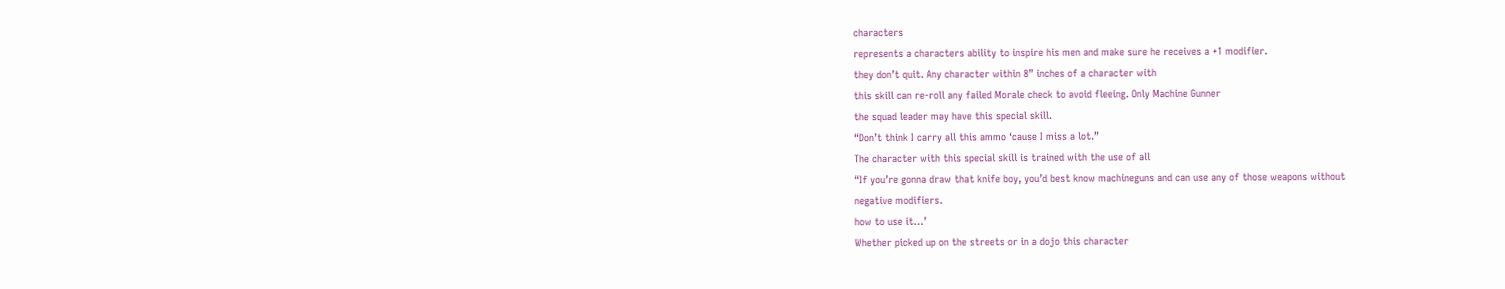characters
represents a characters ability to inspire his men and make sure he receives a +1 modifier.
they don’t quit. Any character within 8” inches of a character with
this skill can re-roll any failed Morale check to avoid fleeing. Only Machine Gunner
the squad leader may have this special skill.
“Don’t think I carry all this ammo ‘cause I miss a lot.”
The character with this special skill is trained with the use of all
“If you’re gonna draw that knife boy, you’d best know machineguns and can use any of those weapons without
negative modifiers.
how to use it…’
Whether picked up on the streets or in a dojo this character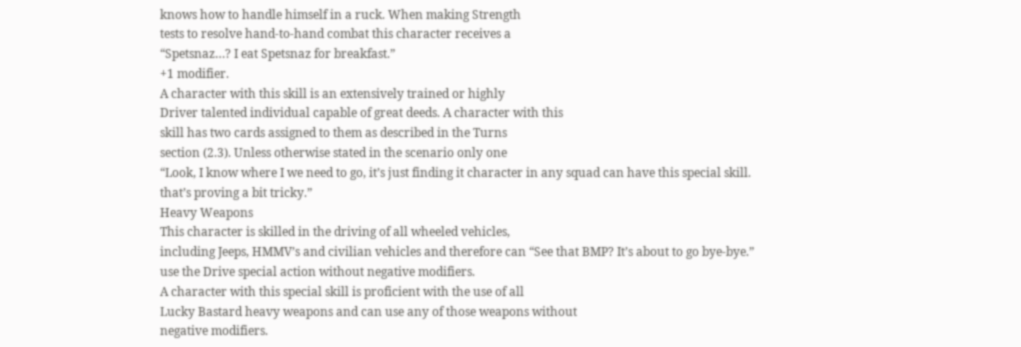knows how to handle himself in a ruck. When making Strength
tests to resolve hand-to-hand combat this character receives a
“Spetsnaz…? I eat Spetsnaz for breakfast.”
+1 modifier.
A character with this skill is an extensively trained or highly
Driver talented individual capable of great deeds. A character with this
skill has two cards assigned to them as described in the Turns
section (2.3). Unless otherwise stated in the scenario only one
“Look, I know where I we need to go, it’s just finding it character in any squad can have this special skill.
that’s proving a bit tricky.”
Heavy Weapons
This character is skilled in the driving of all wheeled vehicles,
including Jeeps, HMMV’s and civilian vehicles and therefore can “See that BMP? It’s about to go bye-bye.”
use the Drive special action without negative modifiers.
A character with this special skill is proficient with the use of all
Lucky Bastard heavy weapons and can use any of those weapons without
negative modifiers.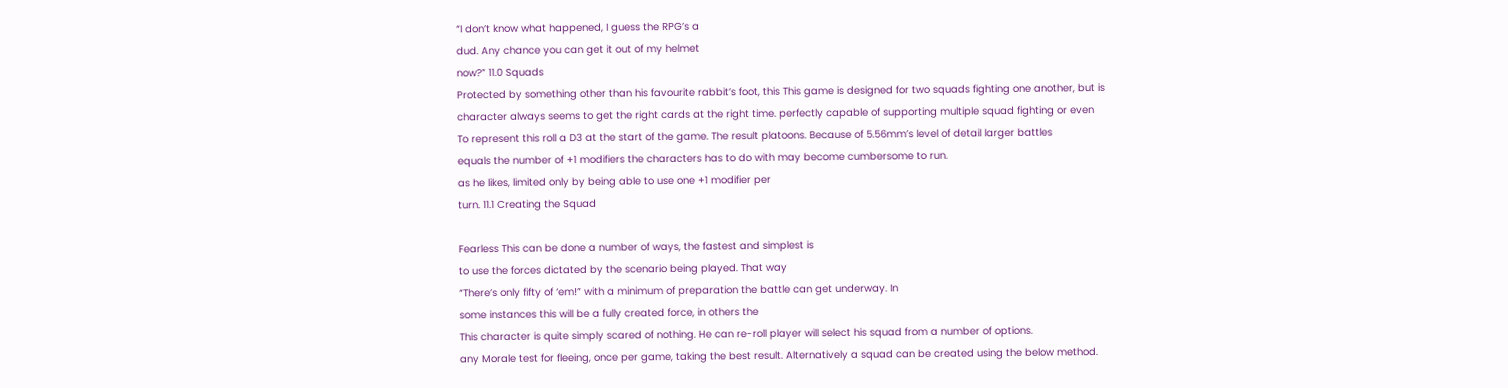“I don’t know what happened, I guess the RPG’s a
dud. Any chance you can get it out of my helmet
now?” 11.0 Squads
Protected by something other than his favourite rabbit’s foot, this This game is designed for two squads fighting one another, but is
character always seems to get the right cards at the right time. perfectly capable of supporting multiple squad fighting or even
To represent this roll a D3 at the start of the game. The result platoons. Because of 5.56mm’s level of detail larger battles
equals the number of +1 modifiers the characters has to do with may become cumbersome to run.
as he likes, limited only by being able to use one +1 modifier per
turn. 11.1 Creating the Squad

Fearless This can be done a number of ways, the fastest and simplest is
to use the forces dictated by the scenario being played. That way
“There’s only fifty of ‘em!” with a minimum of preparation the battle can get underway. In
some instances this will be a fully created force, in others the
This character is quite simply scared of nothing. He can re-roll player will select his squad from a number of options.
any Morale test for fleeing, once per game, taking the best result. Alternatively a squad can be created using the below method.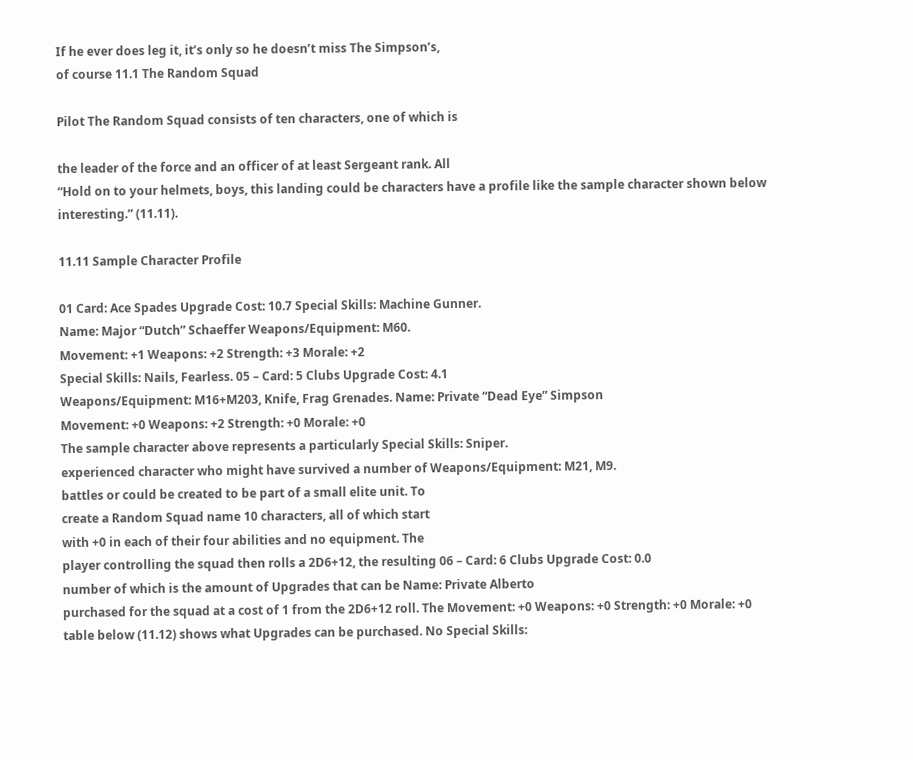If he ever does leg it, it’s only so he doesn’t miss The Simpson’s,
of course 11.1 The Random Squad

Pilot The Random Squad consists of ten characters, one of which is

the leader of the force and an officer of at least Sergeant rank. All
“Hold on to your helmets, boys, this landing could be characters have a profile like the sample character shown below
interesting.” (11.11).

11.11 Sample Character Profile

01 Card: Ace Spades Upgrade Cost: 10.7 Special Skills: Machine Gunner.
Name: Major “Dutch” Schaeffer Weapons/Equipment: M60.
Movement: +1 Weapons: +2 Strength: +3 Morale: +2
Special Skills: Nails, Fearless. 05 – Card: 5 Clubs Upgrade Cost: 4.1
Weapons/Equipment: M16+M203, Knife, Frag Grenades. Name: Private “Dead Eye” Simpson
Movement: +0 Weapons: +2 Strength: +0 Morale: +0
The sample character above represents a particularly Special Skills: Sniper.
experienced character who might have survived a number of Weapons/Equipment: M21, M9.
battles or could be created to be part of a small elite unit. To
create a Random Squad name 10 characters, all of which start
with +0 in each of their four abilities and no equipment. The
player controlling the squad then rolls a 2D6+12, the resulting 06 – Card: 6 Clubs Upgrade Cost: 0.0
number of which is the amount of Upgrades that can be Name: Private Alberto
purchased for the squad at a cost of 1 from the 2D6+12 roll. The Movement: +0 Weapons: +0 Strength: +0 Morale: +0
table below (11.12) shows what Upgrades can be purchased. No Special Skills: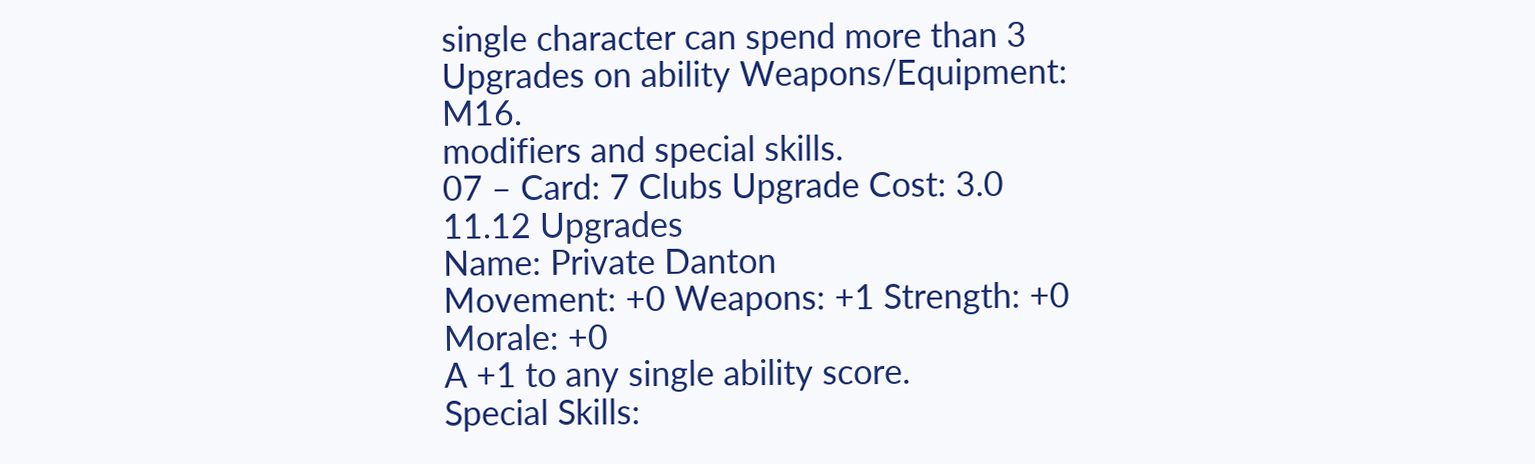single character can spend more than 3 Upgrades on ability Weapons/Equipment: M16.
modifiers and special skills.
07 – Card: 7 Clubs Upgrade Cost: 3.0
11.12 Upgrades
Name: Private Danton
Movement: +0 Weapons: +1 Strength: +0 Morale: +0
A +1 to any single ability score.
Special Skills: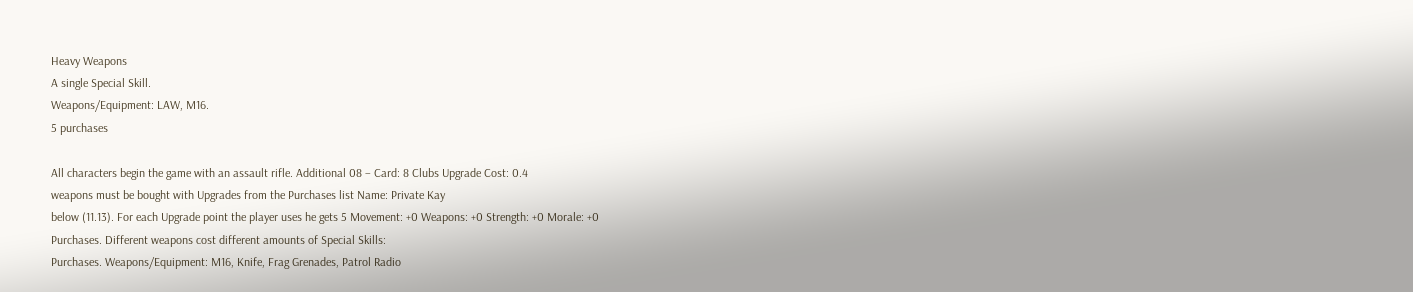Heavy Weapons
A single Special Skill.
Weapons/Equipment: LAW, M16.
5 purchases

All characters begin the game with an assault rifle. Additional 08 – Card: 8 Clubs Upgrade Cost: 0.4
weapons must be bought with Upgrades from the Purchases list Name: Private Kay
below (11.13). For each Upgrade point the player uses he gets 5 Movement: +0 Weapons: +0 Strength: +0 Morale: +0
Purchases. Different weapons cost different amounts of Special Skills:
Purchases. Weapons/Equipment: M16, Knife, Frag Grenades, Patrol Radio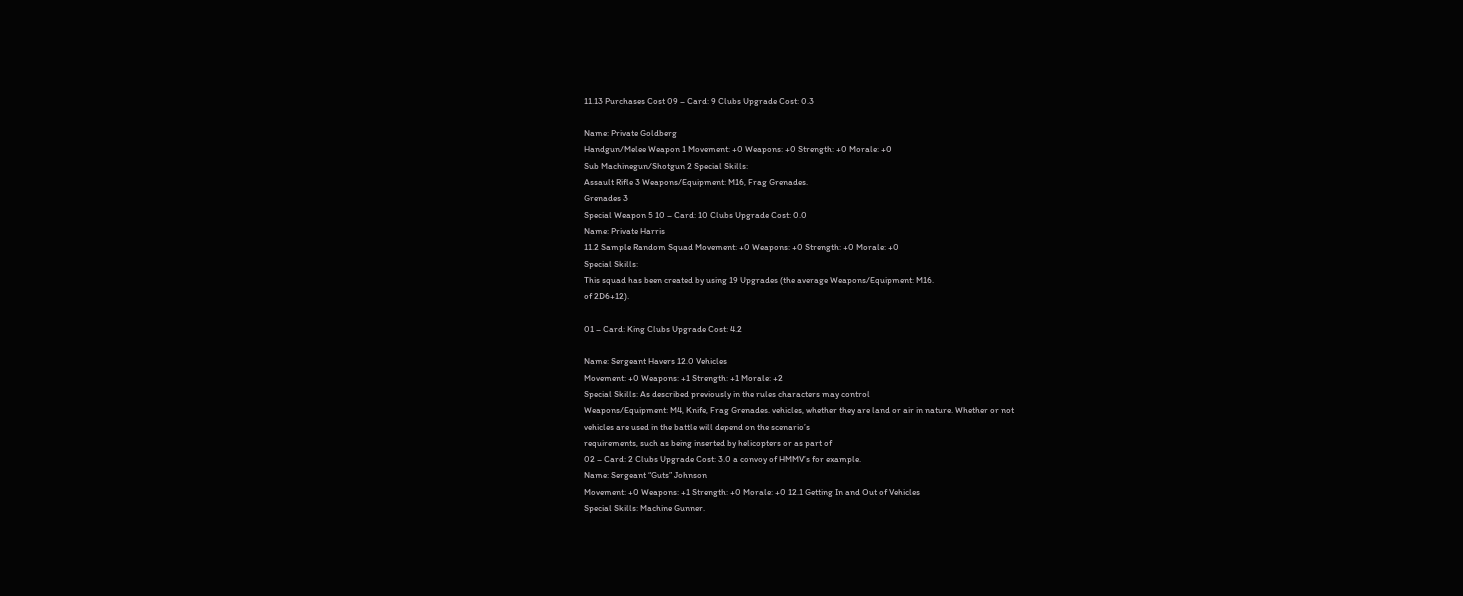11.13 Purchases Cost 09 – Card: 9 Clubs Upgrade Cost: 0.3

Name: Private Goldberg
Handgun/Melee Weapon 1 Movement: +0 Weapons: +0 Strength: +0 Morale: +0
Sub Machinegun/Shotgun 2 Special Skills:
Assault Rifle 3 Weapons/Equipment: M16, Frag Grenades.
Grenades 3
Special Weapon 5 10 – Card: 10 Clubs Upgrade Cost: 0.0
Name: Private Harris
11.2 Sample Random Squad Movement: +0 Weapons: +0 Strength: +0 Morale: +0
Special Skills:
This squad has been created by using 19 Upgrades (the average Weapons/Equipment: M16.
of 2D6+12).

01 – Card: King Clubs Upgrade Cost: 4.2

Name: Sergeant Havers 12.0 Vehicles
Movement: +0 Weapons: +1 Strength: +1 Morale: +2
Special Skills: As described previously in the rules characters may control
Weapons/Equipment: M4, Knife, Frag Grenades. vehicles, whether they are land or air in nature. Whether or not
vehicles are used in the battle will depend on the scenario’s
requirements, such as being inserted by helicopters or as part of
02 – Card: 2 Clubs Upgrade Cost: 3.0 a convoy of HMMV’s for example.
Name: Sergeant “Guts” Johnson
Movement: +0 Weapons: +1 Strength: +0 Morale: +0 12.1 Getting In and Out of Vehicles
Special Skills: Machine Gunner.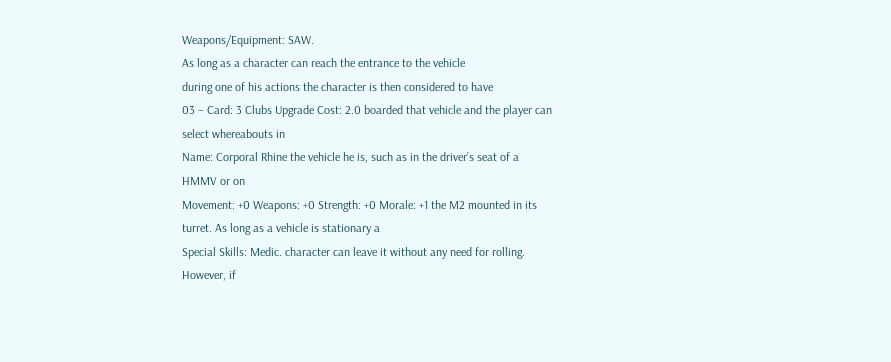Weapons/Equipment: SAW.
As long as a character can reach the entrance to the vehicle
during one of his actions the character is then considered to have
03 – Card: 3 Clubs Upgrade Cost: 2.0 boarded that vehicle and the player can select whereabouts in
Name: Corporal Rhine the vehicle he is, such as in the driver’s seat of a HMMV or on
Movement: +0 Weapons: +0 Strength: +0 Morale: +1 the M2 mounted in its turret. As long as a vehicle is stationary a
Special Skills: Medic. character can leave it without any need for rolling. However, if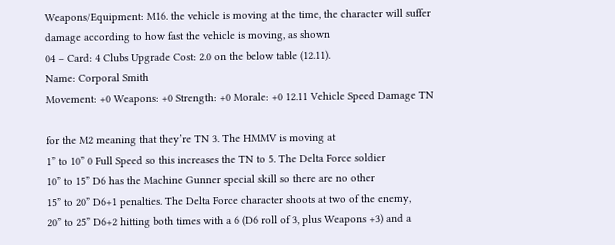Weapons/Equipment: M16. the vehicle is moving at the time, the character will suffer
damage according to how fast the vehicle is moving, as shown
04 – Card: 4 Clubs Upgrade Cost: 2.0 on the below table (12.11).
Name: Corporal Smith
Movement: +0 Weapons: +0 Strength: +0 Morale: +0 12.11 Vehicle Speed Damage TN

for the M2 meaning that they’re TN 3. The HMMV is moving at
1” to 10” 0 Full Speed so this increases the TN to 5. The Delta Force soldier
10” to 15” D6 has the Machine Gunner special skill so there are no other
15” to 20” D6+1 penalties. The Delta Force character shoots at two of the enemy,
20” to 25” D6+2 hitting both times with a 6 (D6 roll of 3, plus Weapons +3) and a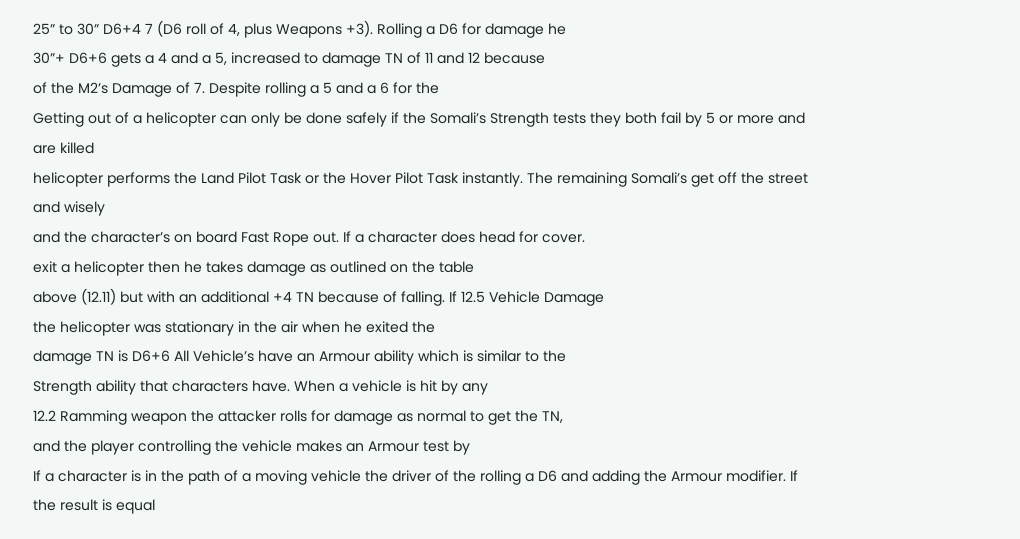25” to 30” D6+4 7 (D6 roll of 4, plus Weapons +3). Rolling a D6 for damage he
30”+ D6+6 gets a 4 and a 5, increased to damage TN of 11 and 12 because
of the M2’s Damage of 7. Despite rolling a 5 and a 6 for the
Getting out of a helicopter can only be done safely if the Somali’s Strength tests they both fail by 5 or more and are killed
helicopter performs the Land Pilot Task or the Hover Pilot Task instantly. The remaining Somali’s get off the street and wisely
and the character’s on board Fast Rope out. If a character does head for cover.
exit a helicopter then he takes damage as outlined on the table
above (12.11) but with an additional +4 TN because of falling. If 12.5 Vehicle Damage
the helicopter was stationary in the air when he exited the
damage TN is D6+6 All Vehicle’s have an Armour ability which is similar to the
Strength ability that characters have. When a vehicle is hit by any
12.2 Ramming weapon the attacker rolls for damage as normal to get the TN,
and the player controlling the vehicle makes an Armour test by
If a character is in the path of a moving vehicle the driver of the rolling a D6 and adding the Armour modifier. If the result is equal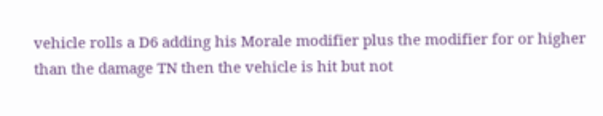vehicle rolls a D6 adding his Morale modifier plus the modifier for or higher than the damage TN then the vehicle is hit but not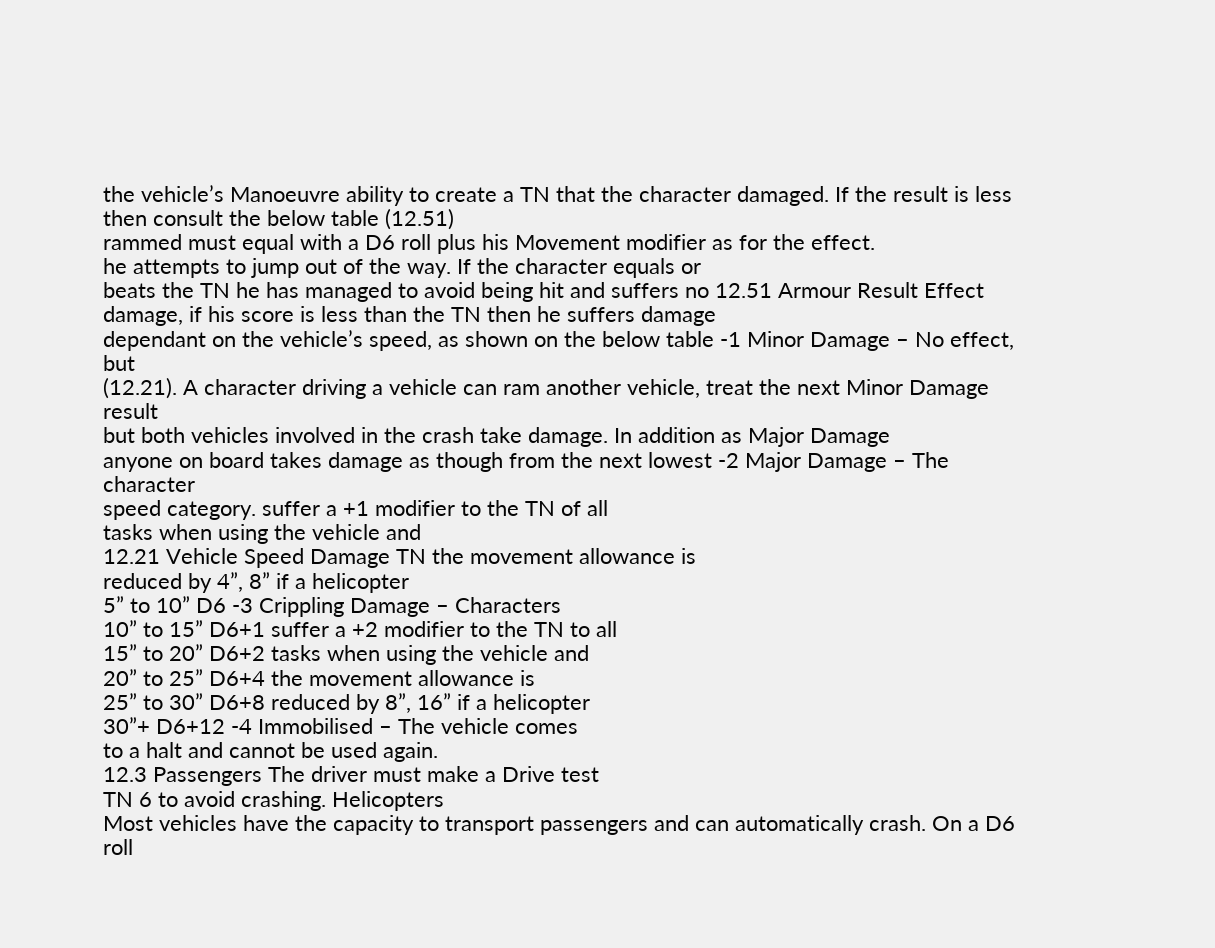the vehicle’s Manoeuvre ability to create a TN that the character damaged. If the result is less then consult the below table (12.51)
rammed must equal with a D6 roll plus his Movement modifier as for the effect.
he attempts to jump out of the way. If the character equals or
beats the TN he has managed to avoid being hit and suffers no 12.51 Armour Result Effect
damage, if his score is less than the TN then he suffers damage
dependant on the vehicle’s speed, as shown on the below table -1 Minor Damage – No effect, but
(12.21). A character driving a vehicle can ram another vehicle, treat the next Minor Damage result
but both vehicles involved in the crash take damage. In addition as Major Damage
anyone on board takes damage as though from the next lowest -2 Major Damage – The character
speed category. suffer a +1 modifier to the TN of all
tasks when using the vehicle and
12.21 Vehicle Speed Damage TN the movement allowance is
reduced by 4”, 8” if a helicopter
5” to 10” D6 -3 Crippling Damage – Characters
10” to 15” D6+1 suffer a +2 modifier to the TN to all
15” to 20” D6+2 tasks when using the vehicle and
20” to 25” D6+4 the movement allowance is
25” to 30” D6+8 reduced by 8”, 16” if a helicopter
30”+ D6+12 -4 Immobilised – The vehicle comes
to a halt and cannot be used again.
12.3 Passengers The driver must make a Drive test
TN 6 to avoid crashing. Helicopters
Most vehicles have the capacity to transport passengers and can automatically crash. On a D6 roll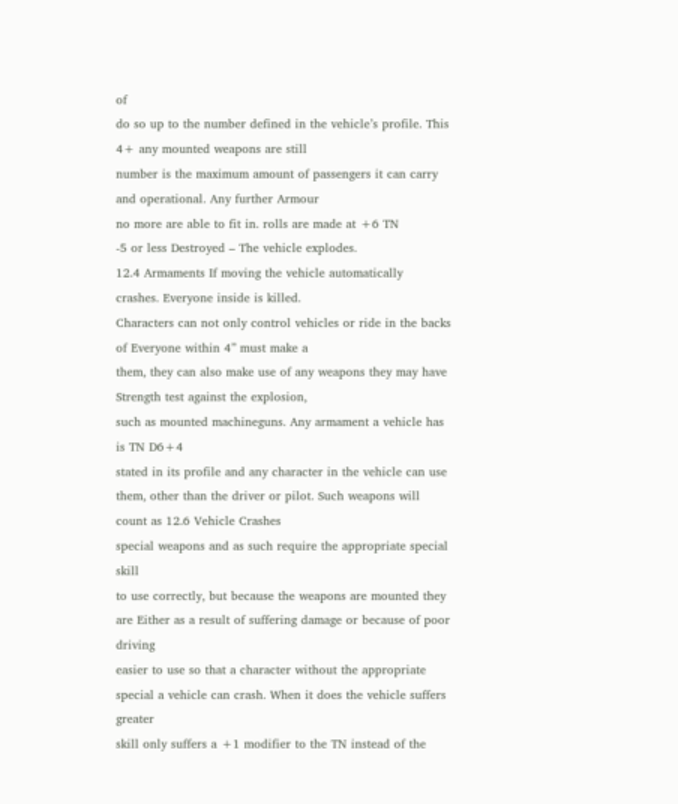of
do so up to the number defined in the vehicle’s profile. This 4+ any mounted weapons are still
number is the maximum amount of passengers it can carry and operational. Any further Armour
no more are able to fit in. rolls are made at +6 TN
-5 or less Destroyed – The vehicle explodes.
12.4 Armaments If moving the vehicle automatically
crashes. Everyone inside is killed.
Characters can not only control vehicles or ride in the backs of Everyone within 4” must make a
them, they can also make use of any weapons they may have Strength test against the explosion,
such as mounted machineguns. Any armament a vehicle has is TN D6+4
stated in its profile and any character in the vehicle can use
them, other than the driver or pilot. Such weapons will count as 12.6 Vehicle Crashes
special weapons and as such require the appropriate special skill
to use correctly, but because the weapons are mounted they are Either as a result of suffering damage or because of poor driving
easier to use so that a character without the appropriate special a vehicle can crash. When it does the vehicle suffers greater
skill only suffers a +1 modifier to the TN instead of the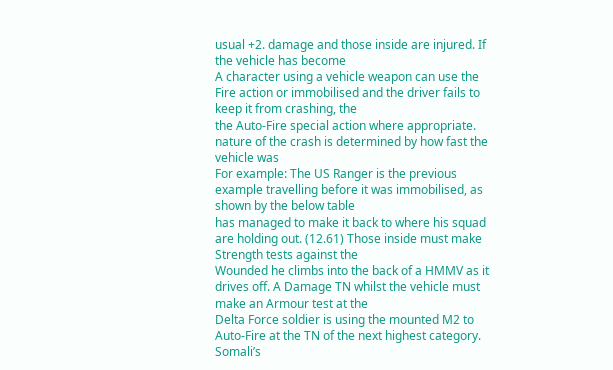usual +2. damage and those inside are injured. If the vehicle has become
A character using a vehicle weapon can use the Fire action or immobilised and the driver fails to keep it from crashing, the
the Auto-Fire special action where appropriate. nature of the crash is determined by how fast the vehicle was
For example: The US Ranger is the previous example travelling before it was immobilised, as shown by the below table
has managed to make it back to where his squad are holding out. (12.61) Those inside must make Strength tests against the
Wounded he climbs into the back of a HMMV as it drives off. A Damage TN whilst the vehicle must make an Armour test at the
Delta Force soldier is using the mounted M2 to Auto-Fire at the TN of the next highest category.
Somali’s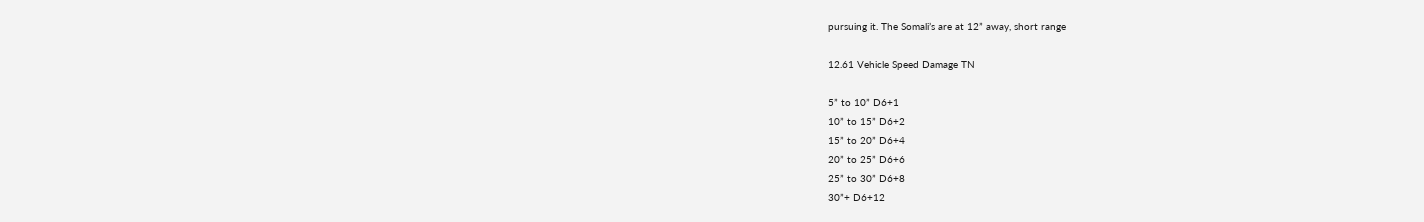pursuing it. The Somali’s are at 12” away, short range

12.61 Vehicle Speed Damage TN

5” to 10” D6+1
10” to 15” D6+2
15” to 20” D6+4
20” to 25” D6+6
25” to 30” D6+8
30”+ D6+12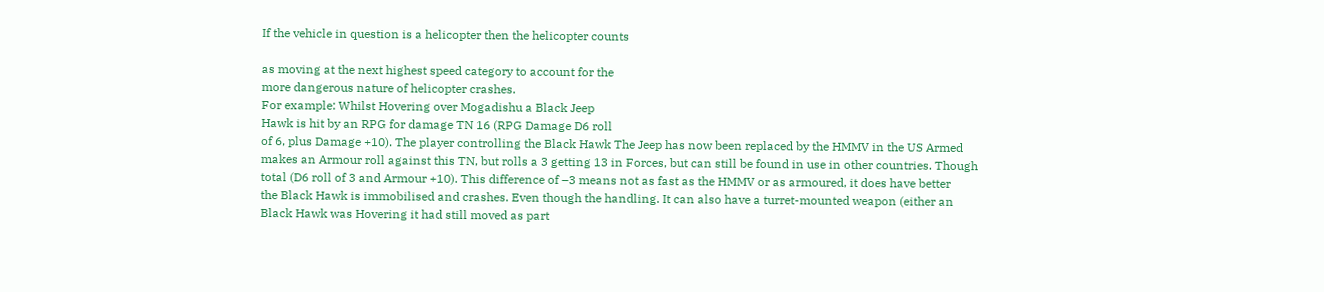If the vehicle in question is a helicopter then the helicopter counts

as moving at the next highest speed category to account for the
more dangerous nature of helicopter crashes.
For example: Whilst Hovering over Mogadishu a Black Jeep
Hawk is hit by an RPG for damage TN 16 (RPG Damage D6 roll
of 6, plus Damage +10). The player controlling the Black Hawk The Jeep has now been replaced by the HMMV in the US Armed
makes an Armour roll against this TN, but rolls a 3 getting 13 in Forces, but can still be found in use in other countries. Though
total (D6 roll of 3 and Armour +10). This difference of –3 means not as fast as the HMMV or as armoured, it does have better
the Black Hawk is immobilised and crashes. Even though the handling. It can also have a turret-mounted weapon (either an
Black Hawk was Hovering it had still moved as part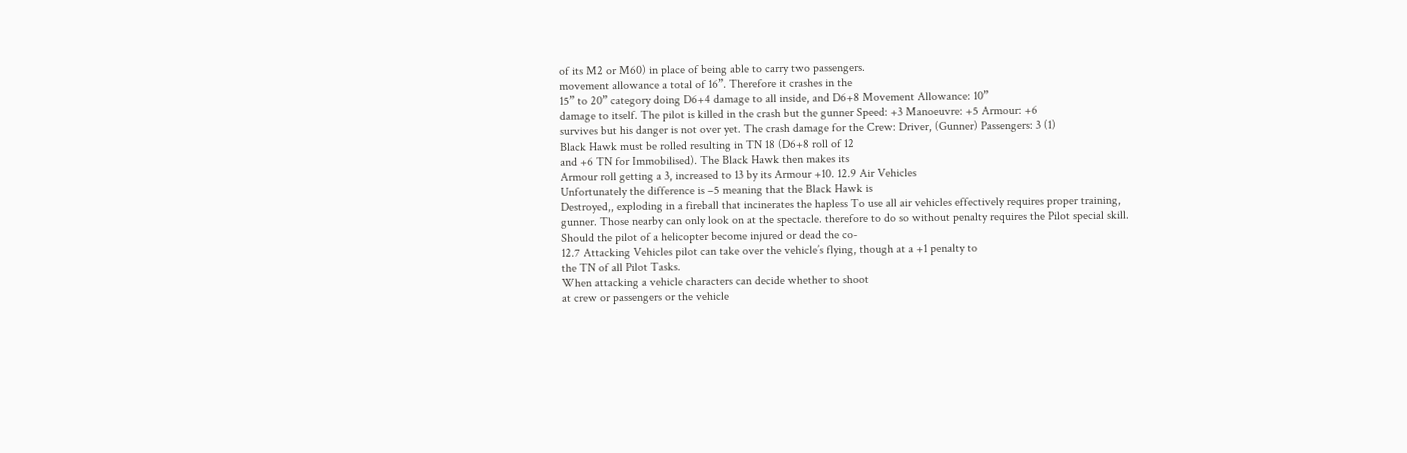of its M2 or M60) in place of being able to carry two passengers.
movement allowance a total of 16”. Therefore it crashes in the
15” to 20” category doing D6+4 damage to all inside, and D6+8 Movement Allowance: 10”
damage to itself. The pilot is killed in the crash but the gunner Speed: +3 Manoeuvre: +5 Armour: +6
survives but his danger is not over yet. The crash damage for the Crew: Driver, (Gunner) Passengers: 3 (1)
Black Hawk must be rolled resulting in TN 18 (D6+8 roll of 12
and +6 TN for Immobilised). The Black Hawk then makes its
Armour roll getting a 3, increased to 13 by its Armour +10. 12.9 Air Vehicles
Unfortunately the difference is –5 meaning that the Black Hawk is
Destroyed,, exploding in a fireball that incinerates the hapless To use all air vehicles effectively requires proper training,
gunner. Those nearby can only look on at the spectacle. therefore to do so without penalty requires the Pilot special skill.
Should the pilot of a helicopter become injured or dead the co-
12.7 Attacking Vehicles pilot can take over the vehicle’s flying, though at a +1 penalty to
the TN of all Pilot Tasks.
When attacking a vehicle characters can decide whether to shoot
at crew or passengers or the vehicle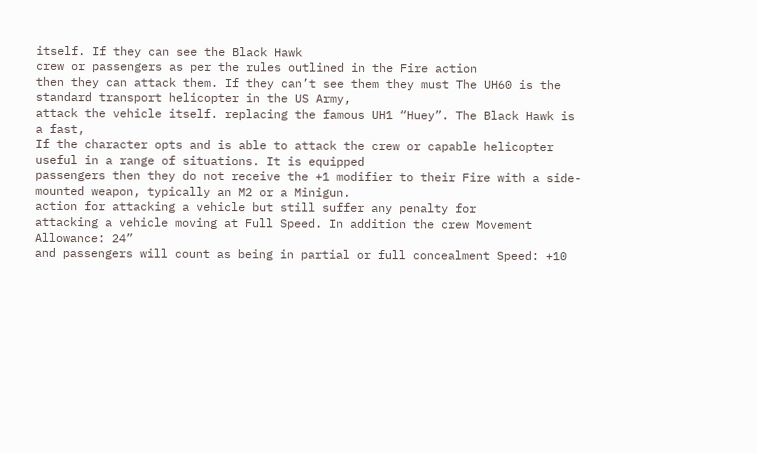itself. If they can see the Black Hawk
crew or passengers as per the rules outlined in the Fire action
then they can attack them. If they can’t see them they must The UH60 is the standard transport helicopter in the US Army,
attack the vehicle itself. replacing the famous UH1 “Huey”. The Black Hawk is a fast,
If the character opts and is able to attack the crew or capable helicopter useful in a range of situations. It is equipped
passengers then they do not receive the +1 modifier to their Fire with a side-mounted weapon, typically an M2 or a Minigun.
action for attacking a vehicle but still suffer any penalty for
attacking a vehicle moving at Full Speed. In addition the crew Movement Allowance: 24”
and passengers will count as being in partial or full concealment Speed: +10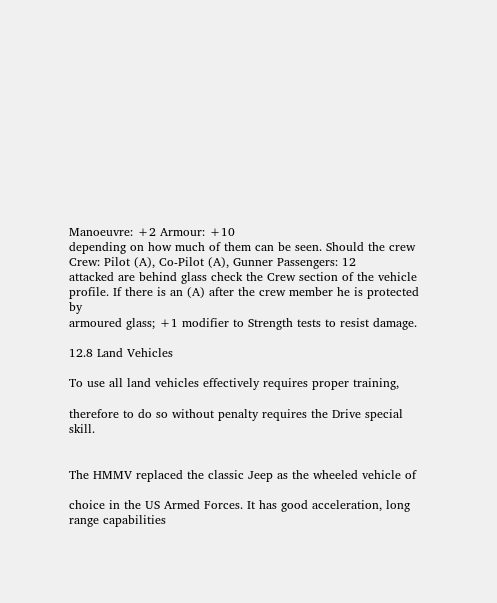Manoeuvre: +2 Armour: +10
depending on how much of them can be seen. Should the crew Crew: Pilot (A), Co-Pilot (A), Gunner Passengers: 12
attacked are behind glass check the Crew section of the vehicle
profile. If there is an (A) after the crew member he is protected by
armoured glass; +1 modifier to Strength tests to resist damage.

12.8 Land Vehicles

To use all land vehicles effectively requires proper training,

therefore to do so without penalty requires the Drive special skill.


The HMMV replaced the classic Jeep as the wheeled vehicle of

choice in the US Armed Forces. It has good acceleration, long
range capabilities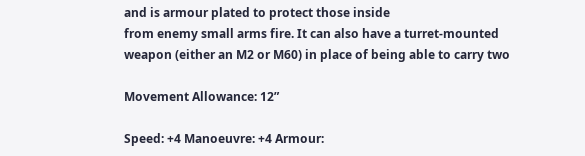and is armour plated to protect those inside
from enemy small arms fire. It can also have a turret-mounted
weapon (either an M2 or M60) in place of being able to carry two

Movement Allowance: 12”

Speed: +4 Manoeuvre: +4 Armour: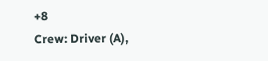+8
Crew: Driver (A),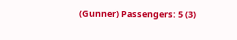(Gunner) Passengers: 5 (3)